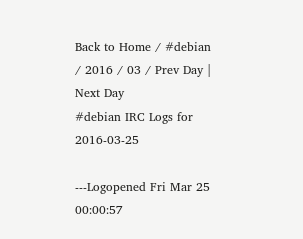Back to Home / #debian / 2016 / 03 / Prev Day | Next Day
#debian IRC Logs for 2016-03-25

---Logopened Fri Mar 25 00:00:57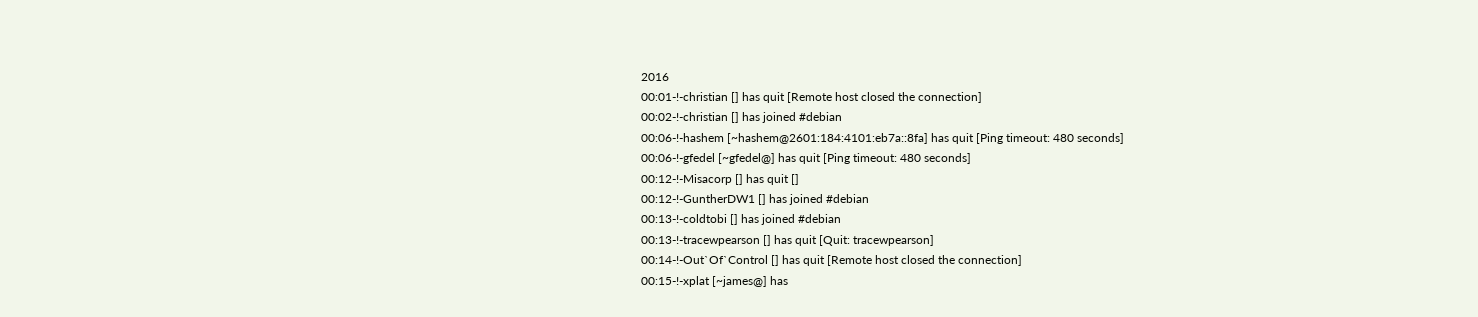2016
00:01-!-christian [] has quit [Remote host closed the connection]
00:02-!-christian [] has joined #debian
00:06-!-hashem [~hashem@2601:184:4101:eb7a::8fa] has quit [Ping timeout: 480 seconds]
00:06-!-gfedel [~gfedel@] has quit [Ping timeout: 480 seconds]
00:12-!-Misacorp [] has quit []
00:12-!-GuntherDW1 [] has joined #debian
00:13-!-coldtobi [] has joined #debian
00:13-!-tracewpearson [] has quit [Quit: tracewpearson]
00:14-!-Out`Of`Control [] has quit [Remote host closed the connection]
00:15-!-xplat [~james@] has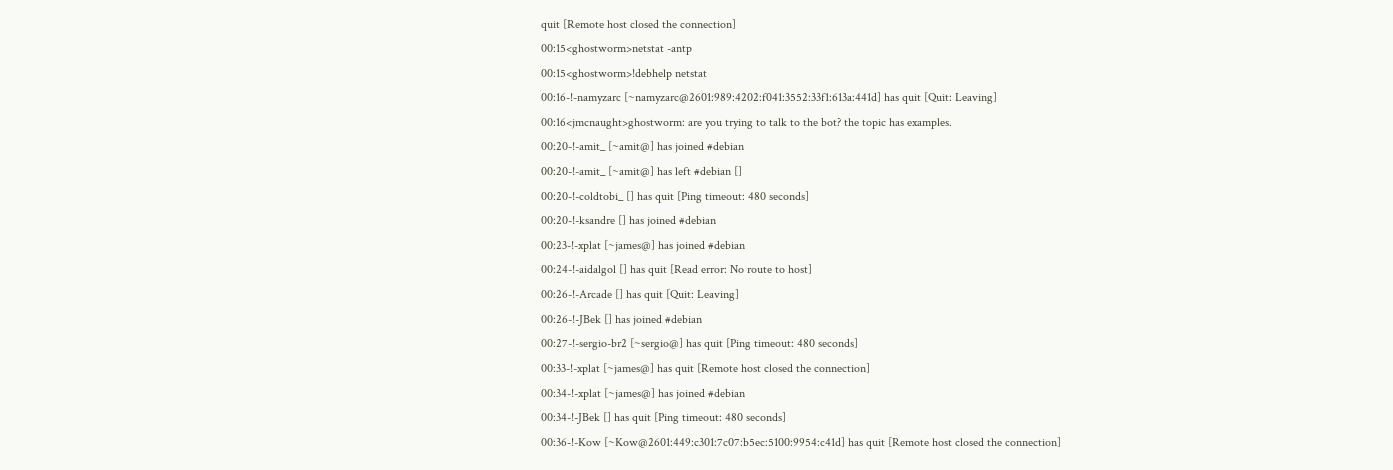quit [Remote host closed the connection]
00:15<ghostworm>netstat -antp
00:15<ghostworm>!debhelp netstat
00:16-!-namyzarc [~namyzarc@2601:989:4202:f041:3552:33f1:613a:441d] has quit [Quit: Leaving]
00:16<jmcnaught>ghostworm: are you trying to talk to the bot? the topic has examples.
00:20-!-amit_ [~amit@] has joined #debian
00:20-!-amit_ [~amit@] has left #debian []
00:20-!-coldtobi_ [] has quit [Ping timeout: 480 seconds]
00:20-!-ksandre [] has joined #debian
00:23-!-xplat [~james@] has joined #debian
00:24-!-aidalgol [] has quit [Read error: No route to host]
00:26-!-Arcade [] has quit [Quit: Leaving]
00:26-!-JBek [] has joined #debian
00:27-!-sergio-br2 [~sergio@] has quit [Ping timeout: 480 seconds]
00:33-!-xplat [~james@] has quit [Remote host closed the connection]
00:34-!-xplat [~james@] has joined #debian
00:34-!-JBek [] has quit [Ping timeout: 480 seconds]
00:36-!-Kow [~Kow@2601:449:c301:7c07:b5ec:5100:9954:c41d] has quit [Remote host closed the connection]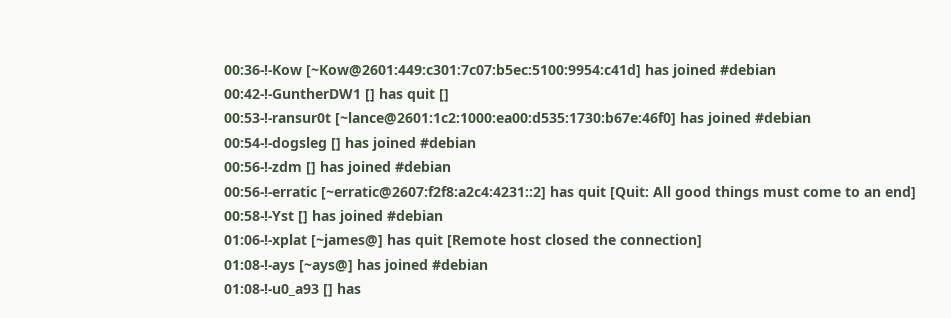00:36-!-Kow [~Kow@2601:449:c301:7c07:b5ec:5100:9954:c41d] has joined #debian
00:42-!-GuntherDW1 [] has quit []
00:53-!-ransur0t [~lance@2601:1c2:1000:ea00:d535:1730:b67e:46f0] has joined #debian
00:54-!-dogsleg [] has joined #debian
00:56-!-zdm [] has joined #debian
00:56-!-erratic [~erratic@2607:f2f8:a2c4:4231::2] has quit [Quit: All good things must come to an end]
00:58-!-Yst [] has joined #debian
01:06-!-xplat [~james@] has quit [Remote host closed the connection]
01:08-!-ays [~ays@] has joined #debian
01:08-!-u0_a93 [] has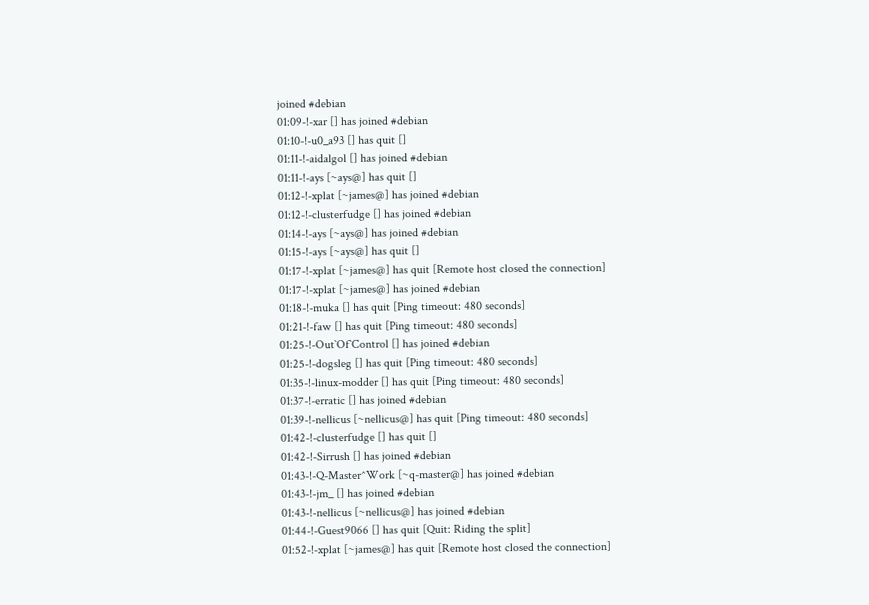joined #debian
01:09-!-xar [] has joined #debian
01:10-!-u0_a93 [] has quit []
01:11-!-aidalgol [] has joined #debian
01:11-!-ays [~ays@] has quit []
01:12-!-xplat [~james@] has joined #debian
01:12-!-clusterfudge [] has joined #debian
01:14-!-ays [~ays@] has joined #debian
01:15-!-ays [~ays@] has quit []
01:17-!-xplat [~james@] has quit [Remote host closed the connection]
01:17-!-xplat [~james@] has joined #debian
01:18-!-muka [] has quit [Ping timeout: 480 seconds]
01:21-!-faw [] has quit [Ping timeout: 480 seconds]
01:25-!-Out`Of`Control [] has joined #debian
01:25-!-dogsleg [] has quit [Ping timeout: 480 seconds]
01:35-!-linux-modder [] has quit [Ping timeout: 480 seconds]
01:37-!-erratic [] has joined #debian
01:39-!-nellicus [~nellicus@] has quit [Ping timeout: 480 seconds]
01:42-!-clusterfudge [] has quit []
01:42-!-Sirrush [] has joined #debian
01:43-!-Q-Master^Work [~q-master@] has joined #debian
01:43-!-jm_ [] has joined #debian
01:43-!-nellicus [~nellicus@] has joined #debian
01:44-!-Guest9066 [] has quit [Quit: Riding the split]
01:52-!-xplat [~james@] has quit [Remote host closed the connection]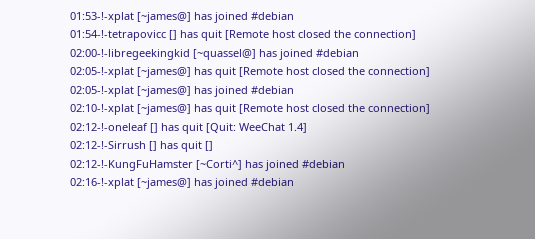01:53-!-xplat [~james@] has joined #debian
01:54-!-tetrapovicc [] has quit [Remote host closed the connection]
02:00-!-libregeekingkid [~quassel@] has joined #debian
02:05-!-xplat [~james@] has quit [Remote host closed the connection]
02:05-!-xplat [~james@] has joined #debian
02:10-!-xplat [~james@] has quit [Remote host closed the connection]
02:12-!-oneleaf [] has quit [Quit: WeeChat 1.4]
02:12-!-Sirrush [] has quit []
02:12-!-KungFuHamster [~Corti^] has joined #debian
02:16-!-xplat [~james@] has joined #debian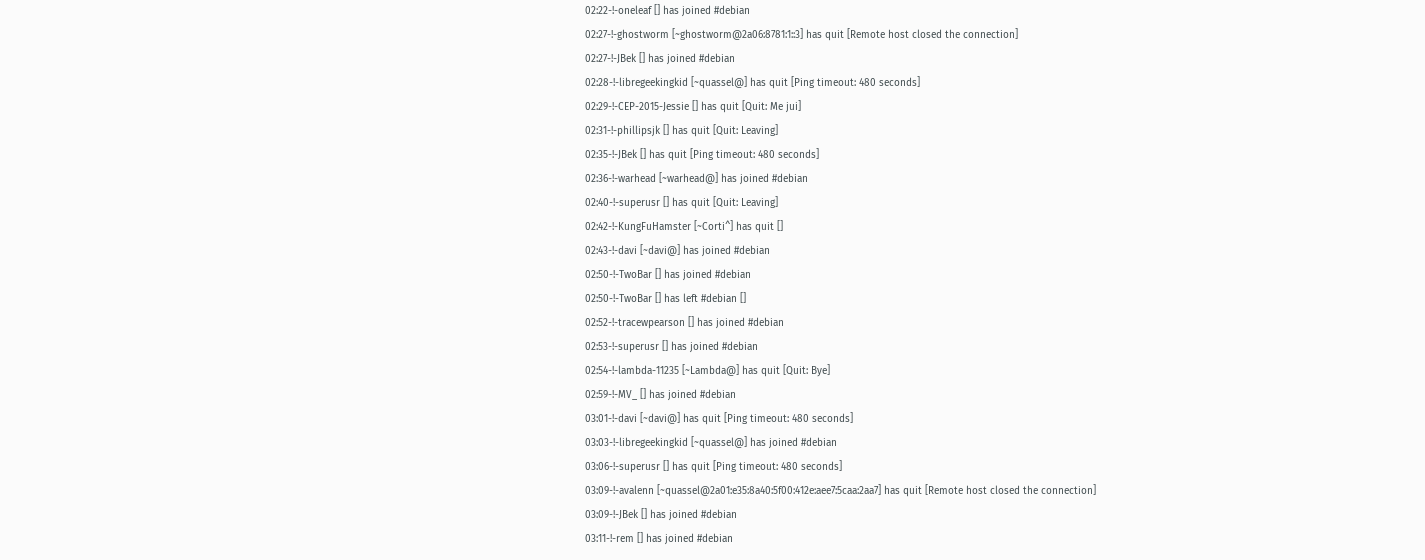02:22-!-oneleaf [] has joined #debian
02:27-!-ghostworm [~ghostworm@2a06:8781:1::3] has quit [Remote host closed the connection]
02:27-!-JBek [] has joined #debian
02:28-!-libregeekingkid [~quassel@] has quit [Ping timeout: 480 seconds]
02:29-!-CEP-2015-Jessie [] has quit [Quit: Me jui]
02:31-!-phillipsjk [] has quit [Quit: Leaving]
02:35-!-JBek [] has quit [Ping timeout: 480 seconds]
02:36-!-warhead [~warhead@] has joined #debian
02:40-!-superusr [] has quit [Quit: Leaving]
02:42-!-KungFuHamster [~Corti^] has quit []
02:43-!-davi [~davi@] has joined #debian
02:50-!-TwoBar [] has joined #debian
02:50-!-TwoBar [] has left #debian []
02:52-!-tracewpearson [] has joined #debian
02:53-!-superusr [] has joined #debian
02:54-!-lambda-11235 [~Lambda@] has quit [Quit: Bye]
02:59-!-MV_ [] has joined #debian
03:01-!-davi [~davi@] has quit [Ping timeout: 480 seconds]
03:03-!-libregeekingkid [~quassel@] has joined #debian
03:06-!-superusr [] has quit [Ping timeout: 480 seconds]
03:09-!-avalenn [~quassel@2a01:e35:8a40:5f00:412e:aee7:5caa:2aa7] has quit [Remote host closed the connection]
03:09-!-JBek [] has joined #debian
03:11-!-rem [] has joined #debian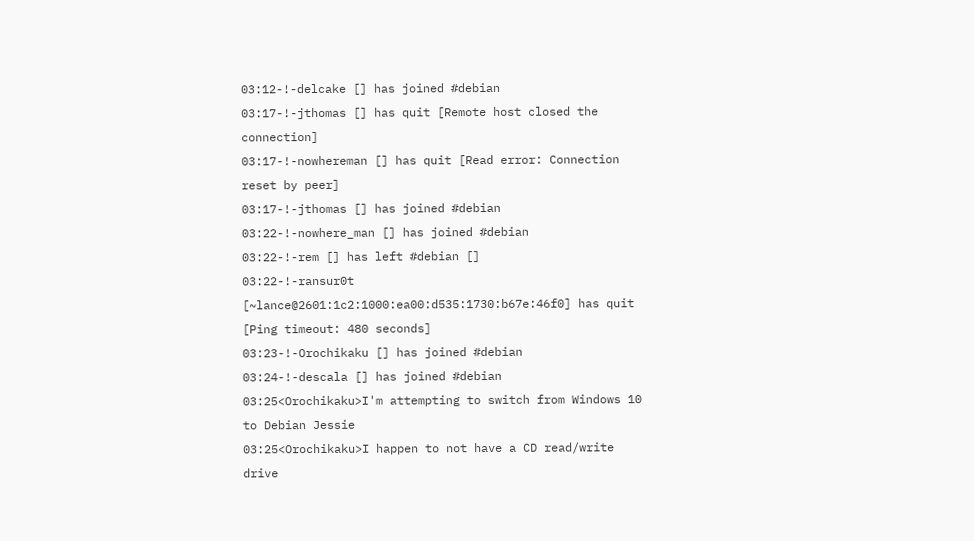03:12-!-delcake [] has joined #debian
03:17-!-jthomas [] has quit [Remote host closed the connection]
03:17-!-nowhereman [] has quit [Read error: Connection reset by peer]
03:17-!-jthomas [] has joined #debian
03:22-!-nowhere_man [] has joined #debian
03:22-!-rem [] has left #debian []
03:22-!-ransur0t [~lance@2601:1c2:1000:ea00:d535:1730:b67e:46f0] has quit [Ping timeout: 480 seconds]
03:23-!-Orochikaku [] has joined #debian
03:24-!-descala [] has joined #debian
03:25<Orochikaku>I'm attempting to switch from Windows 10 to Debian Jessie
03:25<Orochikaku>I happen to not have a CD read/write drive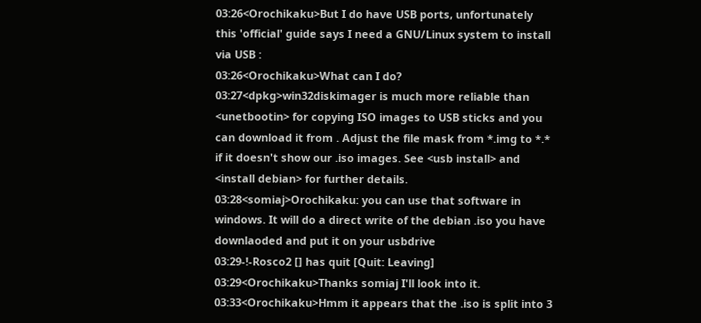03:26<Orochikaku>But I do have USB ports, unfortunately this 'official' guide says I need a GNU/Linux system to install via USB :
03:26<Orochikaku>What can I do?
03:27<dpkg>win32diskimager is much more reliable than <unetbootin> for copying ISO images to USB sticks and you can download it from . Adjust the file mask from *.img to *.* if it doesn't show our .iso images. See <usb install> and <install debian> for further details.
03:28<somiaj>Orochikaku: you can use that software in windows. It will do a direct write of the debian .iso you have downlaoded and put it on your usbdrive
03:29-!-Rosco2 [] has quit [Quit: Leaving]
03:29<Orochikaku>Thanks somiaj I'll look into it.
03:33<Orochikaku>Hmm it appears that the .iso is split into 3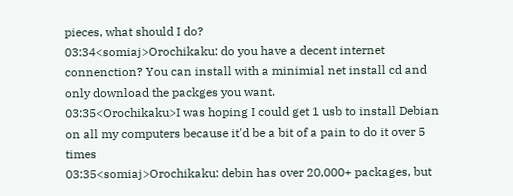pieces, what should I do?
03:34<somiaj>Orochikaku: do you have a decent internet connenction? You can install with a minimial net install cd and only download the packges you want.
03:35<Orochikaku>I was hoping I could get 1 usb to install Debian on all my computers because it'd be a bit of a pain to do it over 5 times
03:35<somiaj>Orochikaku: debin has over 20,000+ packages, but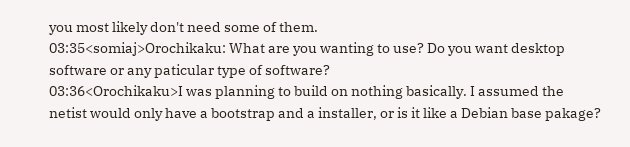you most likely don't need some of them.
03:35<somiaj>Orochikaku: What are you wanting to use? Do you want desktop software or any paticular type of software?
03:36<Orochikaku>I was planning to build on nothing basically. I assumed the netist would only have a bootstrap and a installer, or is it like a Debian base pakage?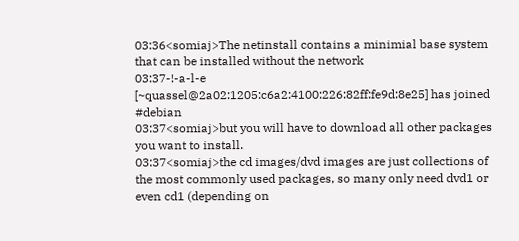03:36<somiaj>The netinstall contains a minimial base system that can be installed without the network
03:37-!-a-l-e [~quassel@2a02:1205:c6a2:4100:226:82ff:fe9d:8e25] has joined #debian
03:37<somiaj>but you will have to download all other packages you want to install.
03:37<somiaj>the cd images/dvd images are just collections of the most commonly used packages, so many only need dvd1 or even cd1 (depending on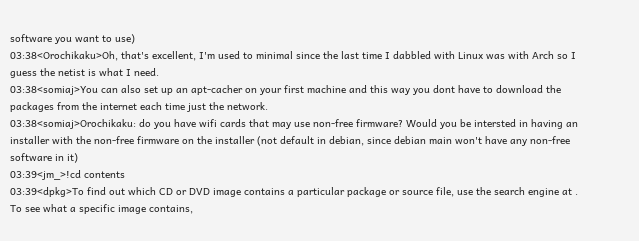software you want to use)
03:38<Orochikaku>Oh, that's excellent, I'm used to minimal since the last time I dabbled with Linux was with Arch so I guess the netist is what I need.
03:38<somiaj>You can also set up an apt-cacher on your first machine and this way you dont have to download the packages from the internet each time just the network.
03:38<somiaj>Orochikaku: do you have wifi cards that may use non-free firmware? Would you be intersted in having an installer with the non-free firmware on the installer (not default in debian, since debian main won't have any non-free software in it)
03:39<jm_>!cd contents
03:39<dpkg>To find out which CD or DVD image contains a particular package or source file, use the search engine at . To see what a specific image contains,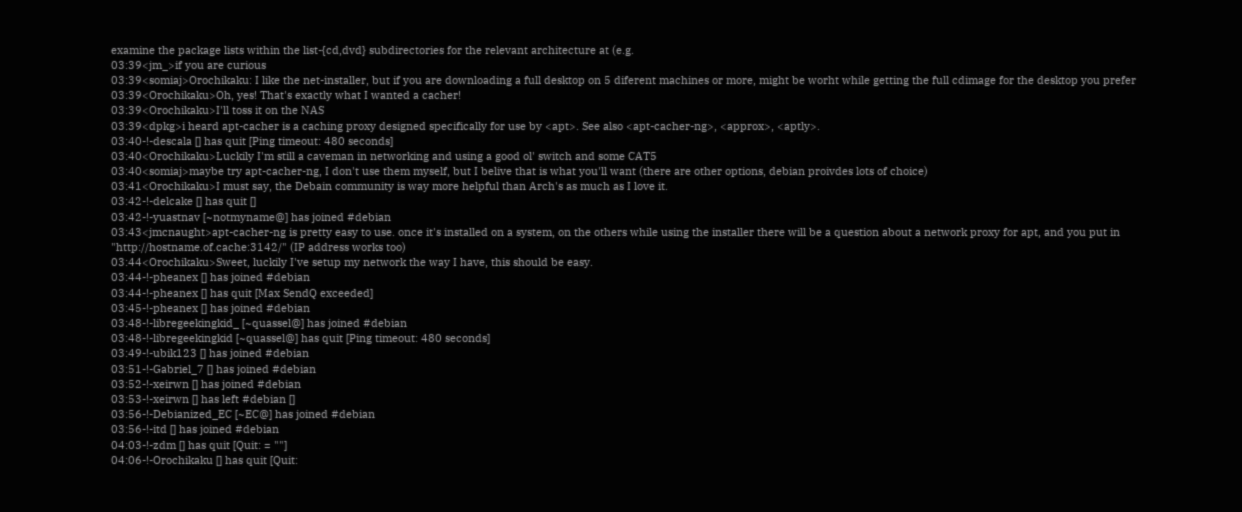examine the package lists within the list-{cd,dvd} subdirectories for the relevant architecture at (e.g.
03:39<jm_>if you are curious
03:39<somiaj>Orochikaku: I like the net-installer, but if you are downloading a full desktop on 5 diferent machines or more, might be worht while getting the full cdimage for the desktop you prefer
03:39<Orochikaku>Oh, yes! That's exactly what I wanted a cacher!
03:39<Orochikaku>I'll toss it on the NAS
03:39<dpkg>i heard apt-cacher is a caching proxy designed specifically for use by <apt>. See also <apt-cacher-ng>, <approx>, <aptly>.
03:40-!-descala [] has quit [Ping timeout: 480 seconds]
03:40<Orochikaku>Luckily I'm still a caveman in networking and using a good ol' switch and some CAT5
03:40<somiaj>maybe try apt-cacher-ng, I don't use them myself, but I belive that is what you'll want (there are other options, debian proivdes lots of choice)
03:41<Orochikaku>I must say, the Debain community is way more helpful than Arch's as much as I love it.
03:42-!-delcake [] has quit []
03:42-!-yuastnav [~notmyname@] has joined #debian
03:43<jmcnaught>apt-cacher-ng is pretty easy to use. once it's installed on a system, on the others while using the installer there will be a question about a network proxy for apt, and you put in "http://hostname.of.cache:3142/" (IP address works too)
03:44<Orochikaku>Sweet, luckily I've setup my network the way I have, this should be easy.
03:44-!-pheanex [] has joined #debian
03:44-!-pheanex [] has quit [Max SendQ exceeded]
03:45-!-pheanex [] has joined #debian
03:48-!-libregeekingkid_ [~quassel@] has joined #debian
03:48-!-libregeekingkid [~quassel@] has quit [Ping timeout: 480 seconds]
03:49-!-ubik123 [] has joined #debian
03:51-!-Gabriel_7 [] has joined #debian
03:52-!-xeirwn [] has joined #debian
03:53-!-xeirwn [] has left #debian []
03:56-!-Debianized_EC [~EC@] has joined #debian
03:56-!-itd [] has joined #debian
04:03-!-zdm [] has quit [Quit: = ""]
04:06-!-Orochikaku [] has quit [Quit: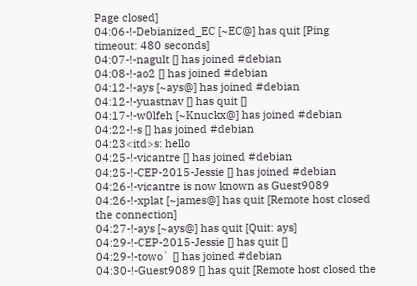Page closed]
04:06-!-Debianized_EC [~EC@] has quit [Ping timeout: 480 seconds]
04:07-!-nagult [] has joined #debian
04:08-!-ao2 [] has joined #debian
04:12-!-ays [~ays@] has joined #debian
04:12-!-yuastnav [] has quit []
04:17-!-w0lfeh [~Knuckx@] has joined #debian
04:22-!-s [] has joined #debian
04:23<itd>s: hello
04:25-!-vicantre [] has joined #debian
04:25-!-CEP-2015-Jessie [] has joined #debian
04:26-!-vicantre is now known as Guest9089
04:26-!-xplat [~james@] has quit [Remote host closed the connection]
04:27-!-ays [~ays@] has quit [Quit: ays]
04:29-!-CEP-2015-Jessie [] has quit []
04:29-!-towo` [] has joined #debian
04:30-!-Guest9089 [] has quit [Remote host closed the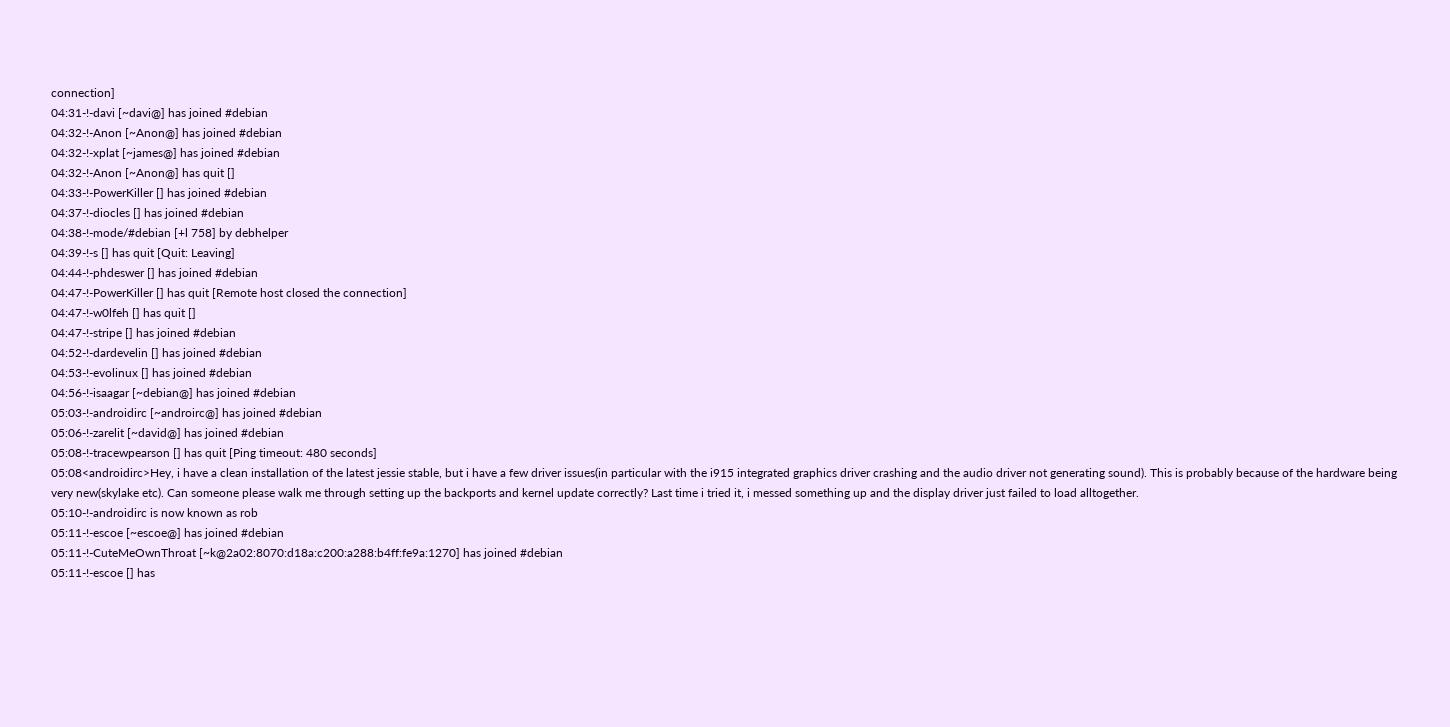connection]
04:31-!-davi [~davi@] has joined #debian
04:32-!-Anon [~Anon@] has joined #debian
04:32-!-xplat [~james@] has joined #debian
04:32-!-Anon [~Anon@] has quit []
04:33-!-PowerKiller [] has joined #debian
04:37-!-diocles [] has joined #debian
04:38-!-mode/#debian [+l 758] by debhelper
04:39-!-s [] has quit [Quit: Leaving]
04:44-!-phdeswer [] has joined #debian
04:47-!-PowerKiller [] has quit [Remote host closed the connection]
04:47-!-w0lfeh [] has quit []
04:47-!-stripe [] has joined #debian
04:52-!-dardevelin [] has joined #debian
04:53-!-evolinux [] has joined #debian
04:56-!-isaagar [~debian@] has joined #debian
05:03-!-androidirc [~androirc@] has joined #debian
05:06-!-zarelit [~david@] has joined #debian
05:08-!-tracewpearson [] has quit [Ping timeout: 480 seconds]
05:08<androidirc>Hey, i have a clean installation of the latest jessie stable, but i have a few driver issues(in particular with the i915 integrated graphics driver crashing and the audio driver not generating sound). This is probably because of the hardware being very new(skylake etc). Can someone please walk me through setting up the backports and kernel update correctly? Last time i tried it, i messed something up and the display driver just failed to load alltogether.
05:10-!-androidirc is now known as rob
05:11-!-escoe [~escoe@] has joined #debian
05:11-!-CuteMeOwnThroat [~k@2a02:8070:d18a:c200:a288:b4ff:fe9a:1270] has joined #debian
05:11-!-escoe [] has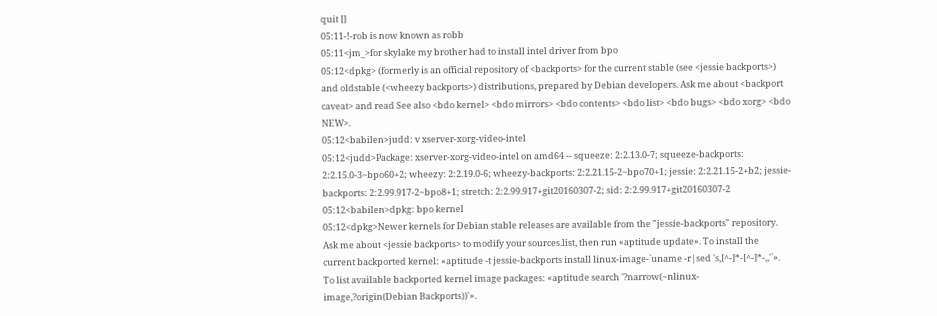quit []
05:11-!-rob is now known as robb
05:11<jm_>for skylake my brother had to install intel driver from bpo
05:12<dpkg> (formerly is an official repository of <backports> for the current stable (see <jessie backports>) and oldstable (<wheezy backports>) distributions, prepared by Debian developers. Ask me about <backport caveat> and read See also <bdo kernel> <bdo mirrors> <bdo contents> <bdo list> <bdo bugs> <bdo xorg> <bdo NEW>.
05:12<babilen>judd: v xserver-xorg-video-intel
05:12<judd>Package: xserver-xorg-video-intel on amd64 -- squeeze: 2:2.13.0-7; squeeze-backports: 2:2.15.0-3~bpo60+2; wheezy: 2:2.19.0-6; wheezy-backports: 2:2.21.15-2~bpo70+1; jessie: 2:2.21.15-2+b2; jessie-backports: 2:2.99.917-2~bpo8+1; stretch: 2:2.99.917+git20160307-2; sid: 2:2.99.917+git20160307-2
05:12<babilen>dpkg: bpo kernel
05:12<dpkg>Newer kernels for Debian stable releases are available from the "jessie-backports" repository. Ask me about <jessie backports> to modify your sources.list, then run «aptitude update». To install the current backported kernel: «aptitude -t jessie-backports install linux-image-`uname -r|sed 's,[^-]*-[^-]*-,,'`». To list available backported kernel image packages: «aptitude search '?narrow(~nlinux-image,?origin(Debian Backports))'».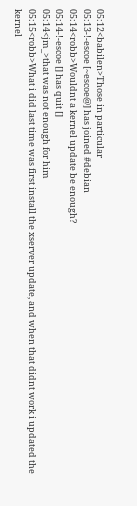05:12<babilen>Those in particular
05:13-!-escoe [~escoe@] has joined #debian
05:14<robb>Wouldnt a kernel update be enough?
05:14-!-escoe [] has quit []
05:14<jm_>that was not enough for him
05:15<robb>What i did last time was first install the xserver update, and when that didnt work i updated the kernel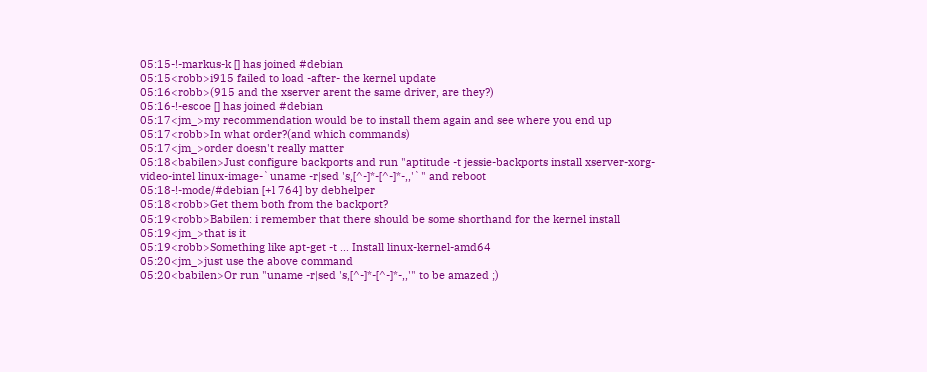05:15-!-markus-k [] has joined #debian
05:15<robb>i915 failed to load -after- the kernel update
05:16<robb>(915 and the xserver arent the same driver, are they?)
05:16-!-escoe [] has joined #debian
05:17<jm_>my recommendation would be to install them again and see where you end up
05:17<robb>In what order?(and which commands)
05:17<jm_>order doesn't really matter
05:18<babilen>Just configure backports and run "aptitude -t jessie-backports install xserver-xorg-video-intel linux-image-`uname -r|sed 's,[^-]*-[^-]*-,,'`" and reboot
05:18-!-mode/#debian [+l 764] by debhelper
05:18<robb>Get them both from the backport?
05:19<robb>Babilen: i remember that there should be some shorthand for the kernel install
05:19<jm_>that is it
05:19<robb>Something like apt-get -t ... Install linux-kernel-amd64
05:20<jm_>just use the above command
05:20<babilen>Or run "uname -r|sed 's,[^-]*-[^-]*-,,'" to be amazed ;)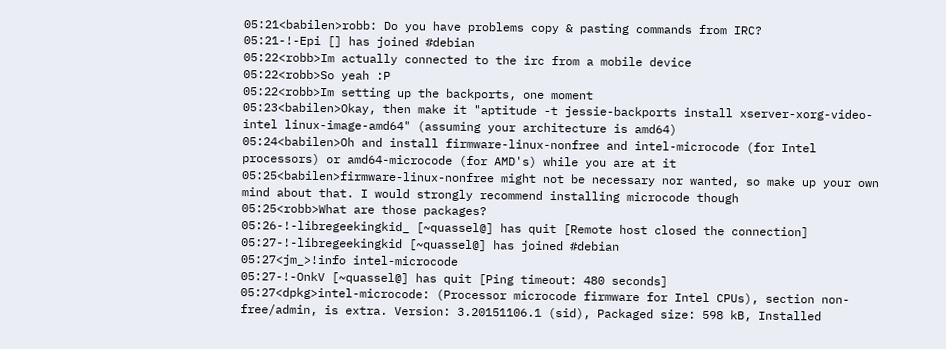05:21<babilen>robb: Do you have problems copy & pasting commands from IRC?
05:21-!-Epi [] has joined #debian
05:22<robb>Im actually connected to the irc from a mobile device
05:22<robb>So yeah :P
05:22<robb>Im setting up the backports, one moment
05:23<babilen>Okay, then make it "aptitude -t jessie-backports install xserver-xorg-video-intel linux-image-amd64" (assuming your architecture is amd64)
05:24<babilen>Oh and install firmware-linux-nonfree and intel-microcode (for Intel processors) or amd64-microcode (for AMD's) while you are at it
05:25<babilen>firmware-linux-nonfree might not be necessary nor wanted, so make up your own mind about that. I would strongly recommend installing microcode though
05:25<robb>What are those packages?
05:26-!-libregeekingkid_ [~quassel@] has quit [Remote host closed the connection]
05:27-!-libregeekingkid [~quassel@] has joined #debian
05:27<jm_>!info intel-microcode
05:27-!-OnkV [~quassel@] has quit [Ping timeout: 480 seconds]
05:27<dpkg>intel-microcode: (Processor microcode firmware for Intel CPUs), section non-free/admin, is extra. Version: 3.20151106.1 (sid), Packaged size: 598 kB, Installed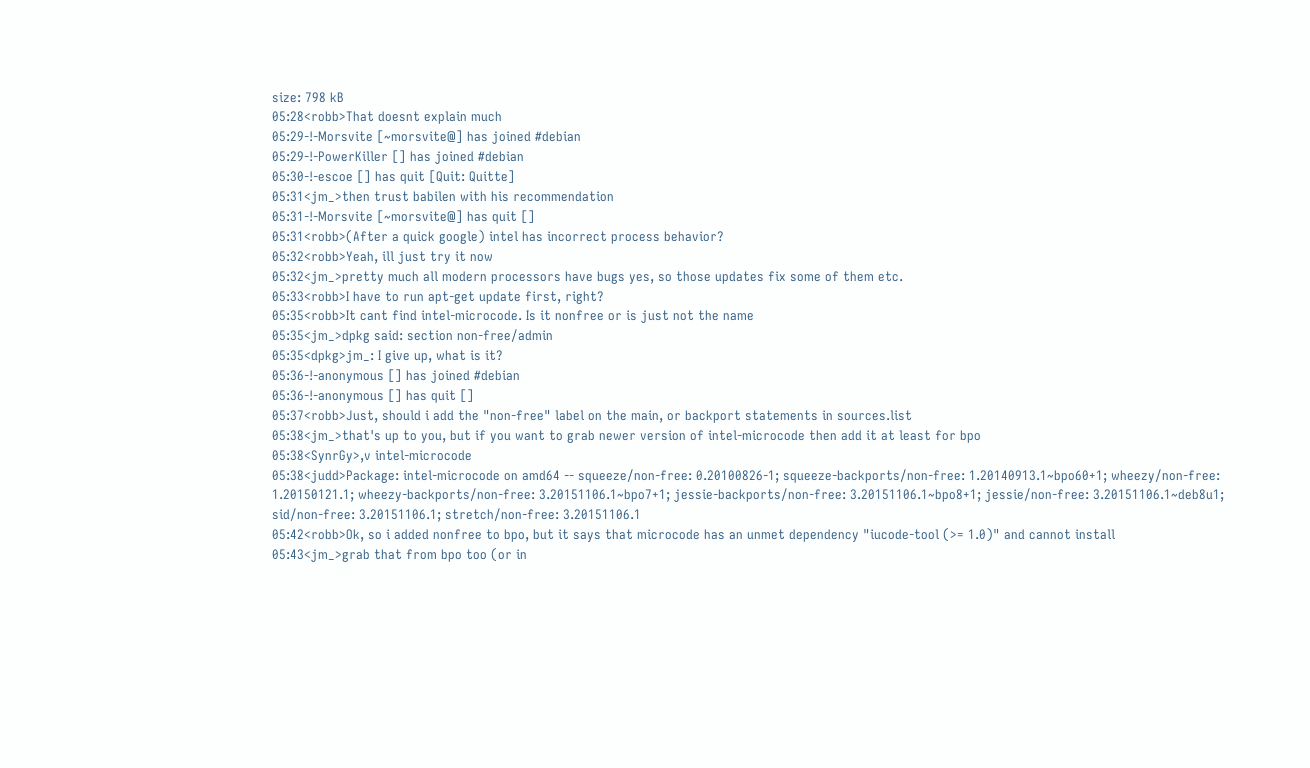size: 798 kB
05:28<robb>That doesnt explain much
05:29-!-Morsvite [~morsvite@] has joined #debian
05:29-!-PowerKiller [] has joined #debian
05:30-!-escoe [] has quit [Quit: Quitte]
05:31<jm_>then trust babilen with his recommendation
05:31-!-Morsvite [~morsvite@] has quit []
05:31<robb>(After a quick google) intel has incorrect process behavior?
05:32<robb>Yeah, ill just try it now
05:32<jm_>pretty much all modern processors have bugs yes, so those updates fix some of them etc.
05:33<robb>I have to run apt-get update first, right?
05:35<robb>It cant find intel-microcode. Is it nonfree or is just not the name
05:35<jm_>dpkg said: section non-free/admin
05:35<dpkg>jm_: I give up, what is it?
05:36-!-anonymous [] has joined #debian
05:36-!-anonymous [] has quit []
05:37<robb>Just, should i add the "non-free" label on the main, or backport statements in sources.list
05:38<jm_>that's up to you, but if you want to grab newer version of intel-microcode then add it at least for bpo
05:38<SynrGy>,v intel-microcode
05:38<judd>Package: intel-microcode on amd64 -- squeeze/non-free: 0.20100826-1; squeeze-backports/non-free: 1.20140913.1~bpo60+1; wheezy/non-free: 1.20150121.1; wheezy-backports/non-free: 3.20151106.1~bpo7+1; jessie-backports/non-free: 3.20151106.1~bpo8+1; jessie/non-free: 3.20151106.1~deb8u1; sid/non-free: 3.20151106.1; stretch/non-free: 3.20151106.1
05:42<robb>Ok, so i added nonfree to bpo, but it says that microcode has an unmet dependency "iucode-tool (>= 1.0)" and cannot install
05:43<jm_>grab that from bpo too (or in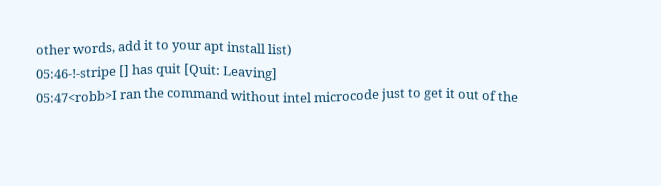other words, add it to your apt install list)
05:46-!-stripe [] has quit [Quit: Leaving]
05:47<robb>I ran the command without intel microcode just to get it out of the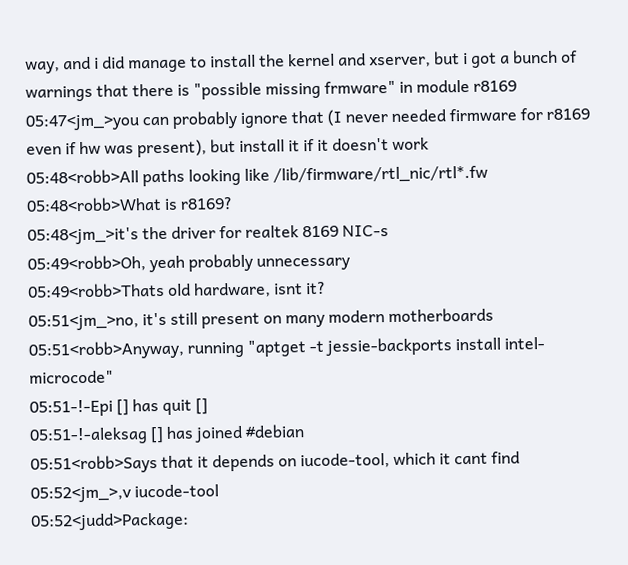way, and i did manage to install the kernel and xserver, but i got a bunch of warnings that there is "possible missing frmware" in module r8169
05:47<jm_>you can probably ignore that (I never needed firmware for r8169 even if hw was present), but install it if it doesn't work
05:48<robb>All paths looking like /lib/firmware/rtl_nic/rtl*.fw
05:48<robb>What is r8169?
05:48<jm_>it's the driver for realtek 8169 NIC-s
05:49<robb>Oh, yeah probably unnecessary
05:49<robb>Thats old hardware, isnt it?
05:51<jm_>no, it's still present on many modern motherboards
05:51<robb>Anyway, running "aptget -t jessie-backports install intel-microcode"
05:51-!-Epi [] has quit []
05:51-!-aleksag [] has joined #debian
05:51<robb>Says that it depends on iucode-tool, which it cant find
05:52<jm_>,v iucode-tool
05:52<judd>Package: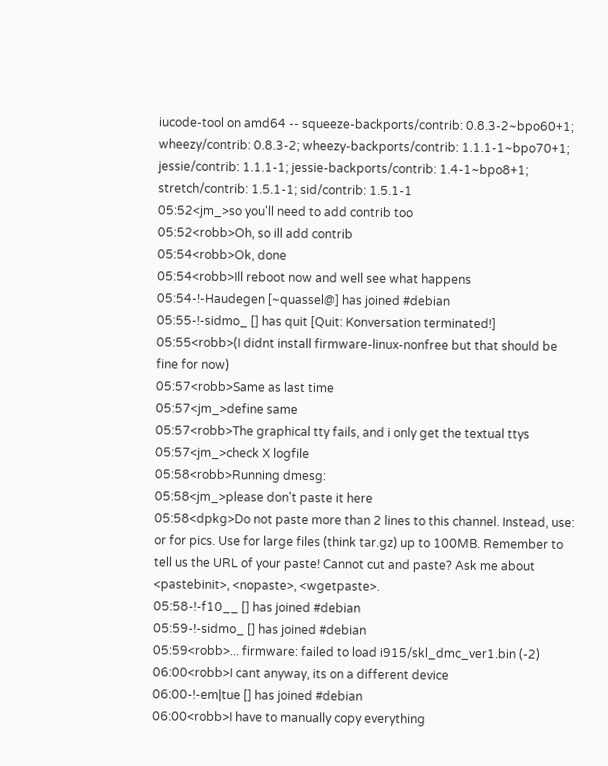iucode-tool on amd64 -- squeeze-backports/contrib: 0.8.3-2~bpo60+1; wheezy/contrib: 0.8.3-2; wheezy-backports/contrib: 1.1.1-1~bpo70+1; jessie/contrib: 1.1.1-1; jessie-backports/contrib: 1.4-1~bpo8+1; stretch/contrib: 1.5.1-1; sid/contrib: 1.5.1-1
05:52<jm_>so you'll need to add contrib too
05:52<robb>Oh, so ill add contrib
05:54<robb>Ok, done
05:54<robb>Ill reboot now and well see what happens
05:54-!-Haudegen [~quassel@] has joined #debian
05:55-!-sidmo_ [] has quit [Quit: Konversation terminated!]
05:55<robb>(I didnt install firmware-linux-nonfree but that should be fine for now)
05:57<robb>Same as last time
05:57<jm_>define same
05:57<robb>The graphical tty fails, and i only get the textual ttys
05:57<jm_>check X logfile
05:58<robb>Running dmesg:
05:58<jm_>please don't paste it here
05:58<dpkg>Do not paste more than 2 lines to this channel. Instead, use: or for pics. Use for large files (think tar.gz) up to 100MB. Remember to tell us the URL of your paste! Cannot cut and paste? Ask me about <pastebinit>, <nopaste>, <wgetpaste>.
05:58-!-f10__ [] has joined #debian
05:59-!-sidmo_ [] has joined #debian
05:59<robb>... firmware: failed to load i915/skl_dmc_ver1.bin (-2)
06:00<robb>I cant anyway, its on a different device
06:00-!-em|tue [] has joined #debian
06:00<robb>I have to manually copy everything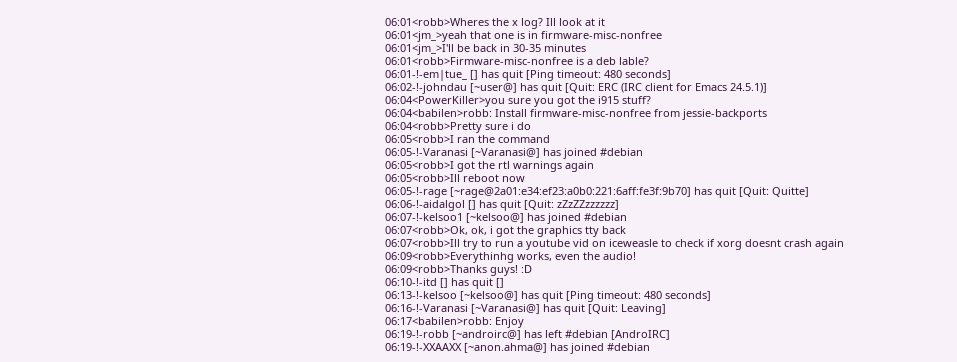06:01<robb>Wheres the x log? Ill look at it
06:01<jm_>yeah that one is in firmware-misc-nonfree
06:01<jm_>I'll be back in 30-35 minutes
06:01<robb>Firmware-misc-nonfree is a deb lable?
06:01-!-em|tue_ [] has quit [Ping timeout: 480 seconds]
06:02-!-johndau [~user@] has quit [Quit: ERC (IRC client for Emacs 24.5.1)]
06:04<PowerKiller>you sure you got the i915 stuff?
06:04<babilen>robb: Install firmware-misc-nonfree from jessie-backports
06:04<robb>Pretty sure i do
06:05<robb>I ran the command
06:05-!-Varanasi [~Varanasi@] has joined #debian
06:05<robb>I got the rtl warnings again
06:05<robb>Ill reboot now
06:05-!-rage [~rage@2a01:e34:ef23:a0b0:221:6aff:fe3f:9b70] has quit [Quit: Quitte]
06:06-!-aidalgol [] has quit [Quit: zZzZZzzzzzz]
06:07-!-kelsoo1 [~kelsoo@] has joined #debian
06:07<robb>Ok, ok, i got the graphics tty back
06:07<robb>Ill try to run a youtube vid on iceweasle to check if xorg doesnt crash again
06:09<robb>Everythinhg works, even the audio!
06:09<robb>Thanks guys! :D
06:10-!-itd [] has quit []
06:13-!-kelsoo [~kelsoo@] has quit [Ping timeout: 480 seconds]
06:16-!-Varanasi [~Varanasi@] has quit [Quit: Leaving]
06:17<babilen>robb: Enjoy
06:19-!-robb [~androirc@] has left #debian [AndroIRC]
06:19-!-XXAAXX [~anon.ahma@] has joined #debian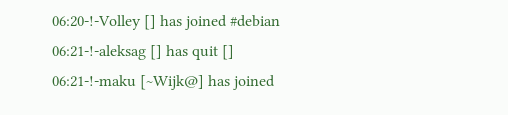06:20-!-Volley [] has joined #debian
06:21-!-aleksag [] has quit []
06:21-!-maku [~Wijk@] has joined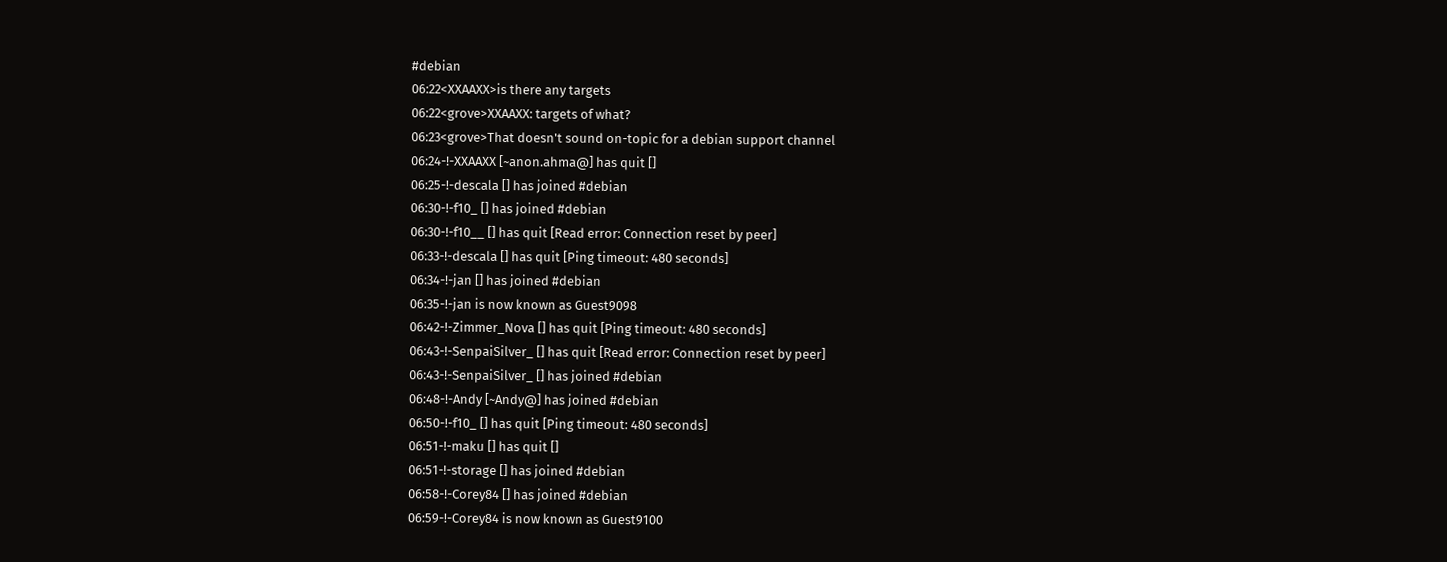#debian
06:22<XXAAXX>is there any targets
06:22<grove>XXAAXX: targets of what?
06:23<grove>That doesn't sound on-topic for a debian support channel
06:24-!-XXAAXX [~anon.ahma@] has quit []
06:25-!-descala [] has joined #debian
06:30-!-f10_ [] has joined #debian
06:30-!-f10__ [] has quit [Read error: Connection reset by peer]
06:33-!-descala [] has quit [Ping timeout: 480 seconds]
06:34-!-jan [] has joined #debian
06:35-!-jan is now known as Guest9098
06:42-!-Zimmer_Nova [] has quit [Ping timeout: 480 seconds]
06:43-!-SenpaiSilver_ [] has quit [Read error: Connection reset by peer]
06:43-!-SenpaiSilver_ [] has joined #debian
06:48-!-Andy [~Andy@] has joined #debian
06:50-!-f10_ [] has quit [Ping timeout: 480 seconds]
06:51-!-maku [] has quit []
06:51-!-storage [] has joined #debian
06:58-!-Corey84 [] has joined #debian
06:59-!-Corey84 is now known as Guest9100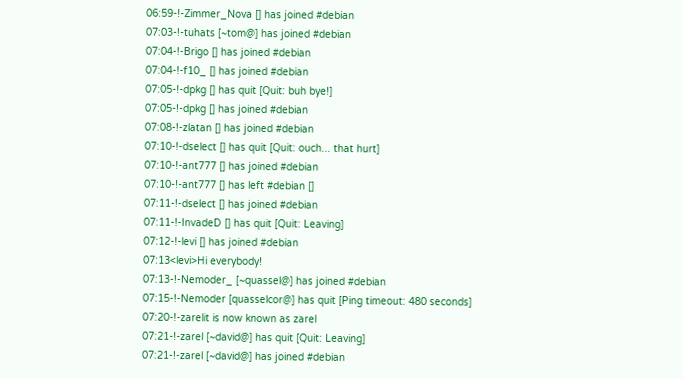06:59-!-Zimmer_Nova [] has joined #debian
07:03-!-tuhats [~tom@] has joined #debian
07:04-!-Brigo [] has joined #debian
07:04-!-f10_ [] has joined #debian
07:05-!-dpkg [] has quit [Quit: buh bye!]
07:05-!-dpkg [] has joined #debian
07:08-!-zlatan [] has joined #debian
07:10-!-dselect [] has quit [Quit: ouch... that hurt]
07:10-!-ant777 [] has joined #debian
07:10-!-ant777 [] has left #debian []
07:11-!-dselect [] has joined #debian
07:11-!-InvadeD [] has quit [Quit: Leaving]
07:12-!-levi [] has joined #debian
07:13<levi>Hi everybody!
07:13-!-Nemoder_ [~quassel@] has joined #debian
07:15-!-Nemoder [quasselcor@] has quit [Ping timeout: 480 seconds]
07:20-!-zarelit is now known as zarel
07:21-!-zarel [~david@] has quit [Quit: Leaving]
07:21-!-zarel [~david@] has joined #debian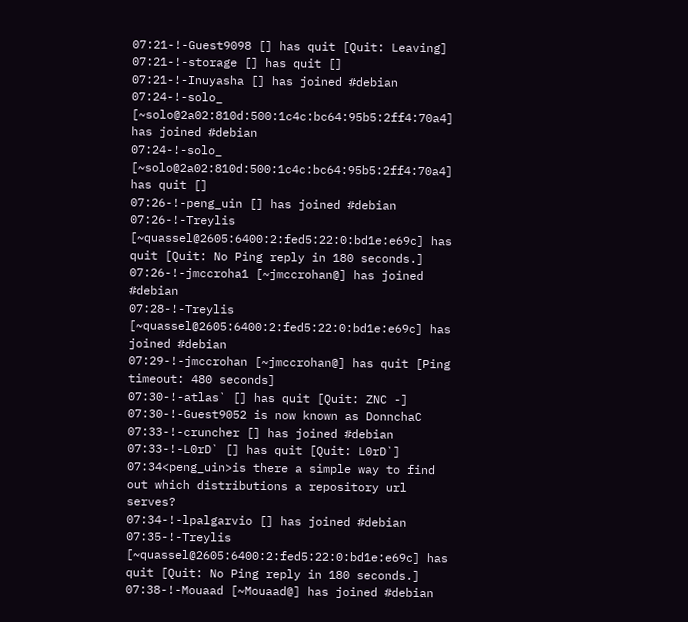07:21-!-Guest9098 [] has quit [Quit: Leaving]
07:21-!-storage [] has quit []
07:21-!-Inuyasha [] has joined #debian
07:24-!-solo_ [~solo@2a02:810d:500:1c4c:bc64:95b5:2ff4:70a4] has joined #debian
07:24-!-solo_ [~solo@2a02:810d:500:1c4c:bc64:95b5:2ff4:70a4] has quit []
07:26-!-peng_uin [] has joined #debian
07:26-!-Treylis [~quassel@2605:6400:2:fed5:22:0:bd1e:e69c] has quit [Quit: No Ping reply in 180 seconds.]
07:26-!-jmccroha1 [~jmccrohan@] has joined #debian
07:28-!-Treylis [~quassel@2605:6400:2:fed5:22:0:bd1e:e69c] has joined #debian
07:29-!-jmccrohan [~jmccrohan@] has quit [Ping timeout: 480 seconds]
07:30-!-atlas` [] has quit [Quit: ZNC -]
07:30-!-Guest9052 is now known as DonnchaC
07:33-!-cruncher [] has joined #debian
07:33-!-L0rD` [] has quit [Quit: L0rD`]
07:34<peng_uin>is there a simple way to find out which distributions a repository url serves?
07:34-!-lpalgarvio [] has joined #debian
07:35-!-Treylis [~quassel@2605:6400:2:fed5:22:0:bd1e:e69c] has quit [Quit: No Ping reply in 180 seconds.]
07:38-!-Mouaad [~Mouaad@] has joined #debian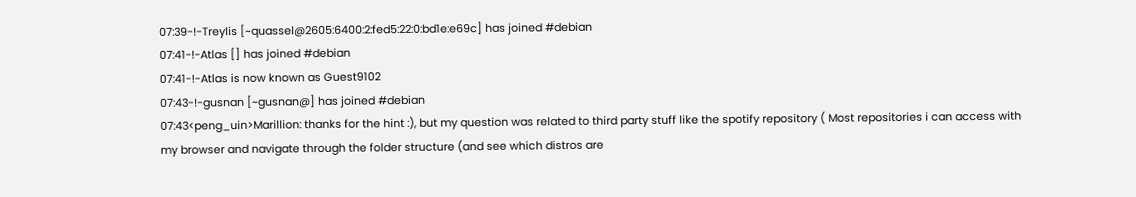07:39-!-Treylis [~quassel@2605:6400:2:fed5:22:0:bd1e:e69c] has joined #debian
07:41-!-Atlas [] has joined #debian
07:41-!-Atlas is now known as Guest9102
07:43-!-gusnan [~gusnan@] has joined #debian
07:43<peng_uin>Marillion: thanks for the hint :), but my question was related to third party stuff like the spotify repository ( Most repositories i can access with my browser and navigate through the folder structure (and see which distros are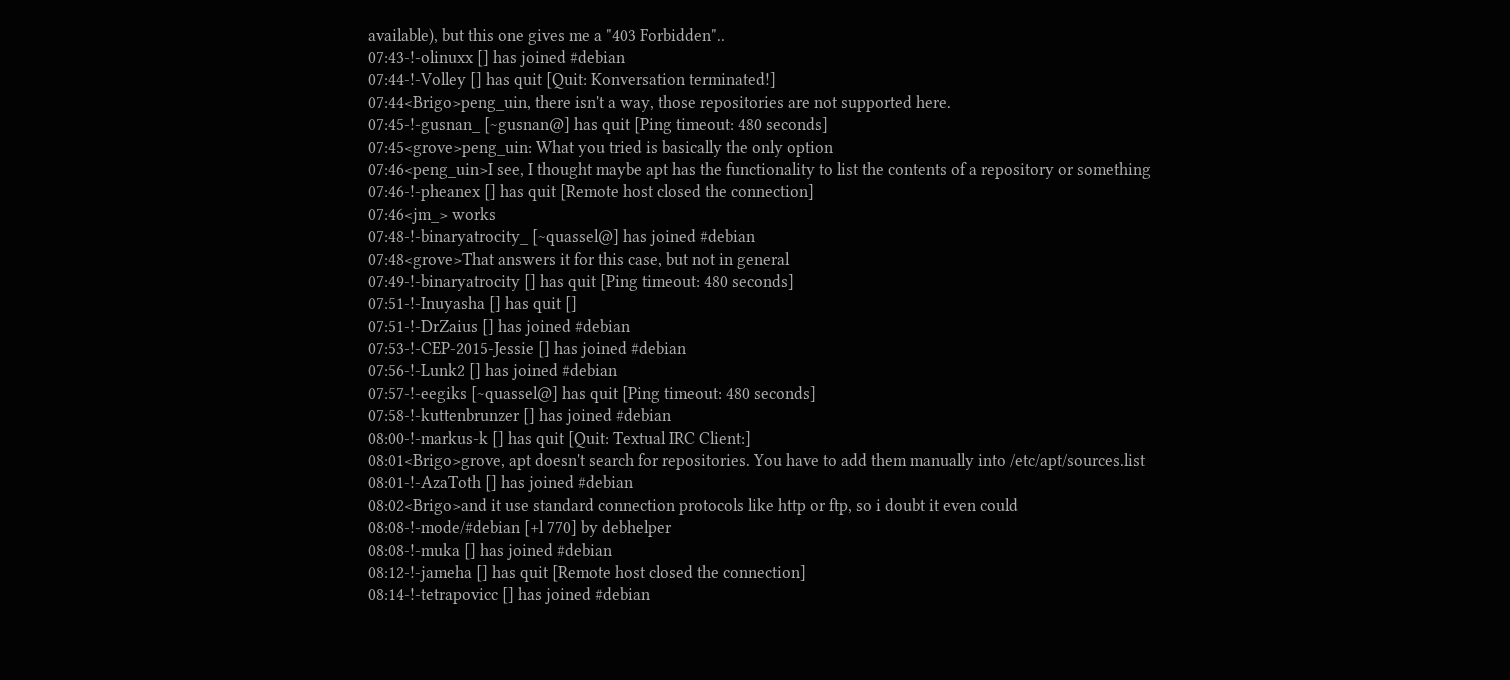available), but this one gives me a "403 Forbidden"..
07:43-!-olinuxx [] has joined #debian
07:44-!-Volley [] has quit [Quit: Konversation terminated!]
07:44<Brigo>peng_uin, there isn't a way, those repositories are not supported here.
07:45-!-gusnan_ [~gusnan@] has quit [Ping timeout: 480 seconds]
07:45<grove>peng_uin: What you tried is basically the only option
07:46<peng_uin>I see, I thought maybe apt has the functionality to list the contents of a repository or something
07:46-!-pheanex [] has quit [Remote host closed the connection]
07:46<jm_> works
07:48-!-binaryatrocity_ [~quassel@] has joined #debian
07:48<grove>That answers it for this case, but not in general
07:49-!-binaryatrocity [] has quit [Ping timeout: 480 seconds]
07:51-!-Inuyasha [] has quit []
07:51-!-DrZaius [] has joined #debian
07:53-!-CEP-2015-Jessie [] has joined #debian
07:56-!-Lunk2 [] has joined #debian
07:57-!-eegiks [~quassel@] has quit [Ping timeout: 480 seconds]
07:58-!-kuttenbrunzer [] has joined #debian
08:00-!-markus-k [] has quit [Quit: Textual IRC Client:]
08:01<Brigo>grove, apt doesn't search for repositories. You have to add them manually into /etc/apt/sources.list
08:01-!-AzaToth [] has joined #debian
08:02<Brigo>and it use standard connection protocols like http or ftp, so i doubt it even could
08:08-!-mode/#debian [+l 770] by debhelper
08:08-!-muka [] has joined #debian
08:12-!-jameha [] has quit [Remote host closed the connection]
08:14-!-tetrapovicc [] has joined #debian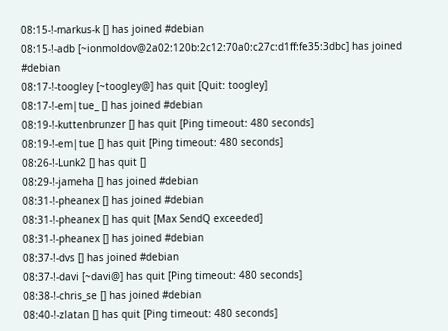08:15-!-markus-k [] has joined #debian
08:15-!-adb [~ionmoldov@2a02:120b:2c12:70a0:c27c:d1ff:fe35:3dbc] has joined #debian
08:17-!-toogley [~toogley@] has quit [Quit: toogley]
08:17-!-em|tue_ [] has joined #debian
08:19-!-kuttenbrunzer [] has quit [Ping timeout: 480 seconds]
08:19-!-em|tue [] has quit [Ping timeout: 480 seconds]
08:26-!-Lunk2 [] has quit []
08:29-!-jameha [] has joined #debian
08:31-!-pheanex [] has joined #debian
08:31-!-pheanex [] has quit [Max SendQ exceeded]
08:31-!-pheanex [] has joined #debian
08:37-!-dvs [] has joined #debian
08:37-!-davi [~davi@] has quit [Ping timeout: 480 seconds]
08:38-!-chris_se [] has joined #debian
08:40-!-zlatan [] has quit [Ping timeout: 480 seconds]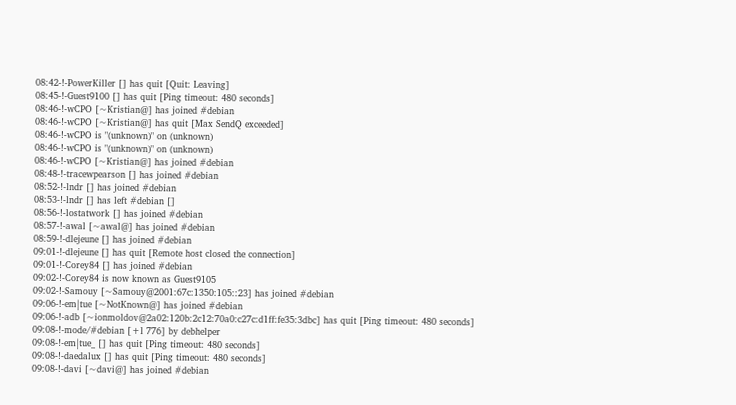08:42-!-PowerKiller [] has quit [Quit: Leaving]
08:45-!-Guest9100 [] has quit [Ping timeout: 480 seconds]
08:46-!-wCPO [~Kristian@] has joined #debian
08:46-!-wCPO [~Kristian@] has quit [Max SendQ exceeded]
08:46-!-wCPO is "(unknown)" on (unknown)
08:46-!-wCPO is "(unknown)" on (unknown)
08:46-!-wCPO [~Kristian@] has joined #debian
08:48-!-tracewpearson [] has joined #debian
08:52-!-lndr [] has joined #debian
08:53-!-lndr [] has left #debian []
08:56-!-lostatwork [] has joined #debian
08:57-!-awal [~awal@] has joined #debian
08:59-!-dlejeune [] has joined #debian
09:01-!-dlejeune [] has quit [Remote host closed the connection]
09:01-!-Corey84 [] has joined #debian
09:02-!-Corey84 is now known as Guest9105
09:02-!-Samouy [~Samouy@2001:67c:1350:105::23] has joined #debian
09:06-!-em|tue [~NotKnown@] has joined #debian
09:06-!-adb [~ionmoldov@2a02:120b:2c12:70a0:c27c:d1ff:fe35:3dbc] has quit [Ping timeout: 480 seconds]
09:08-!-mode/#debian [+l 776] by debhelper
09:08-!-em|tue_ [] has quit [Ping timeout: 480 seconds]
09:08-!-daedalux [] has quit [Ping timeout: 480 seconds]
09:08-!-davi [~davi@] has joined #debian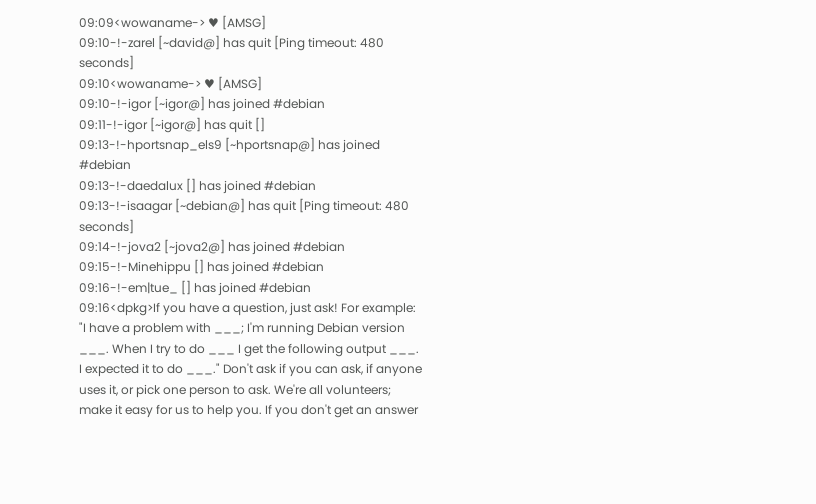09:09<wowaname-> ♥ [AMSG]
09:10-!-zarel [~david@] has quit [Ping timeout: 480 seconds]
09:10<wowaname-> ♥ [AMSG]
09:10-!-igor [~igor@] has joined #debian
09:11-!-igor [~igor@] has quit []
09:13-!-hportsnap_els9 [~hportsnap@] has joined #debian
09:13-!-daedalux [] has joined #debian
09:13-!-isaagar [~debian@] has quit [Ping timeout: 480 seconds]
09:14-!-jova2 [~jova2@] has joined #debian
09:15-!-Minehippu [] has joined #debian
09:16-!-em|tue_ [] has joined #debian
09:16<dpkg>If you have a question, just ask! For example: "I have a problem with ___; I'm running Debian version ___. When I try to do ___ I get the following output ___. I expected it to do ___." Don't ask if you can ask, if anyone uses it, or pick one person to ask. We're all volunteers; make it easy for us to help you. If you don't get an answer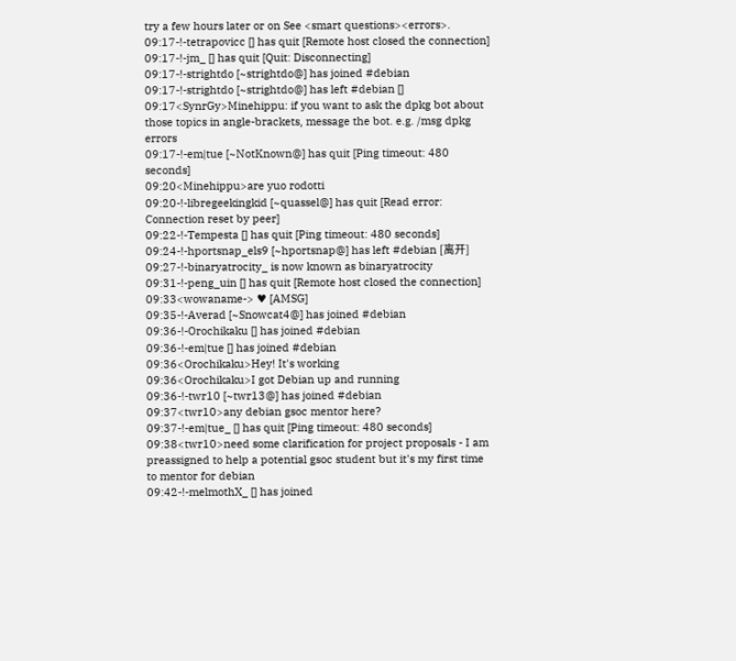try a few hours later or on See <smart questions><errors>.
09:17-!-tetrapovicc [] has quit [Remote host closed the connection]
09:17-!-jm_ [] has quit [Quit: Disconnecting]
09:17-!-strightdo [~strightdo@] has joined #debian
09:17-!-strightdo [~strightdo@] has left #debian []
09:17<SynrGy>Minehippu: if you want to ask the dpkg bot about those topics in angle-brackets, message the bot. e.g. /msg dpkg errors
09:17-!-em|tue [~NotKnown@] has quit [Ping timeout: 480 seconds]
09:20<Minehippu>are yuo rodotti
09:20-!-libregeekingkid [~quassel@] has quit [Read error: Connection reset by peer]
09:22-!-Tempesta [] has quit [Ping timeout: 480 seconds]
09:24-!-hportsnap_els9 [~hportsnap@] has left #debian [离开]
09:27-!-binaryatrocity_ is now known as binaryatrocity
09:31-!-peng_uin [] has quit [Remote host closed the connection]
09:33<wowaname-> ♥ [AMSG]
09:35-!-Averad [~Snowcat4@] has joined #debian
09:36-!-Orochikaku [] has joined #debian
09:36-!-em|tue [] has joined #debian
09:36<Orochikaku>Hey! It's working
09:36<Orochikaku>I got Debian up and running
09:36-!-twr10 [~twr13@] has joined #debian
09:37<twr10>any debian gsoc mentor here?
09:37-!-em|tue_ [] has quit [Ping timeout: 480 seconds]
09:38<twr10>need some clarification for project proposals - I am preassigned to help a potential gsoc student but it's my first time to mentor for debian
09:42-!-melmothX_ [] has joined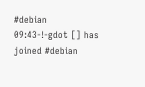#debian
09:43-!-gdot [] has joined #debian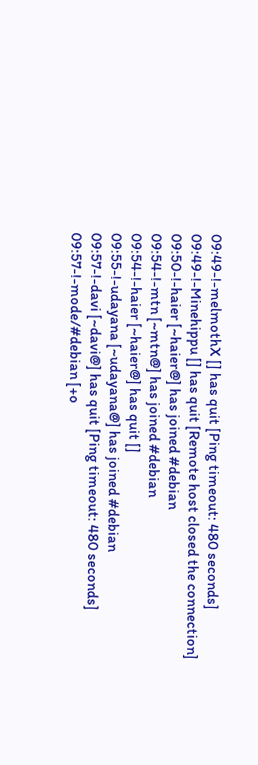09:49-!-melmothX [] has quit [Ping timeout: 480 seconds]
09:49-!-Minehippu [] has quit [Remote host closed the connection]
09:50-!-haier [~haier@] has joined #debian
09:54-!-mtn [~mtn@] has joined #debian
09:54-!-haier [~haier@] has quit []
09:55-!-udayana [~udayana@] has joined #debian
09:57-!-davi [~davi@] has quit [Ping timeout: 480 seconds]
09:57-!-mode/#debian [+o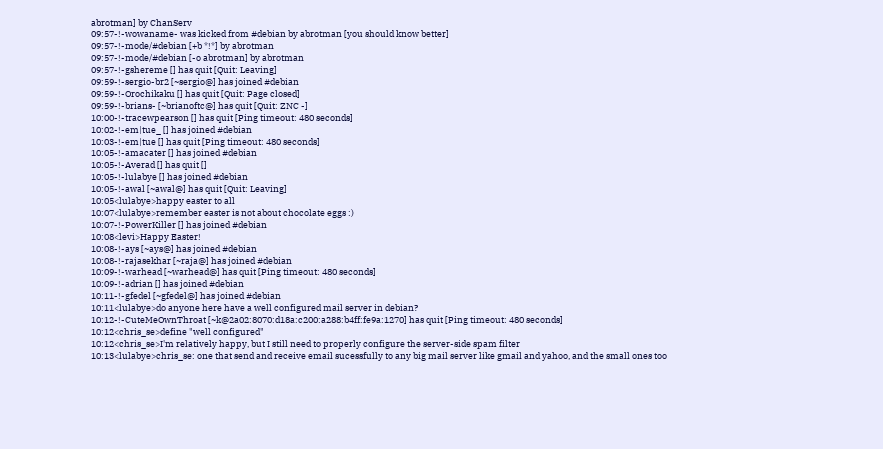abrotman] by ChanServ
09:57-!-wowaname- was kicked from #debian by abrotman [you should know better]
09:57-!-mode/#debian [+b *!*] by abrotman
09:57-!-mode/#debian [-o abrotman] by abrotman
09:57-!-gshereme [] has quit [Quit: Leaving]
09:59-!-sergio-br2 [~sergio@] has joined #debian
09:59-!-Orochikaku [] has quit [Quit: Page closed]
09:59-!-brians- [~brianoftc@] has quit [Quit: ZNC -]
10:00-!-tracewpearson [] has quit [Ping timeout: 480 seconds]
10:02-!-em|tue_ [] has joined #debian
10:03-!-em|tue [] has quit [Ping timeout: 480 seconds]
10:05-!-amacater [] has joined #debian
10:05-!-Averad [] has quit []
10:05-!-lulabye [] has joined #debian
10:05-!-awal [~awal@] has quit [Quit: Leaving]
10:05<lulabye>happy easter to all
10:07<lulabye>remember easter is not about chocolate eggs :)
10:07-!-PowerKiller [] has joined #debian
10:08<levi>Happy Easter!
10:08-!-ays [~ays@] has joined #debian
10:08-!-rajasekhar [~raja@] has joined #debian
10:09-!-warhead [~warhead@] has quit [Ping timeout: 480 seconds]
10:09-!-adrian [] has joined #debian
10:11-!-gfedel [~gfedel@] has joined #debian
10:11<lulabye>do anyone here have a well configured mail server in debian?
10:12-!-CuteMeOwnThroat [~k@2a02:8070:d18a:c200:a288:b4ff:fe9a:1270] has quit [Ping timeout: 480 seconds]
10:12<chris_se>define "well configured"
10:12<chris_se>I'm relatively happy, but I still need to properly configure the server-side spam filter
10:13<lulabye>chris_se: one that send and receive email sucessfully to any big mail server like gmail and yahoo, and the small ones too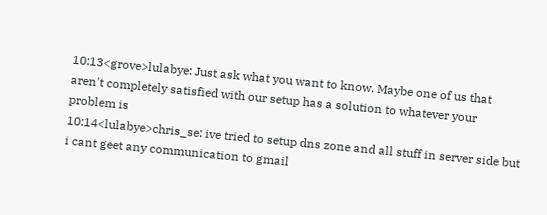10:13<grove>lulabye: Just ask what you want to know. Maybe one of us that aren't completely satisfied with our setup has a solution to whatever your problem is
10:14<lulabye>chris_se: ive tried to setup dns zone and all stuff in server side but i cant geet any communication to gmail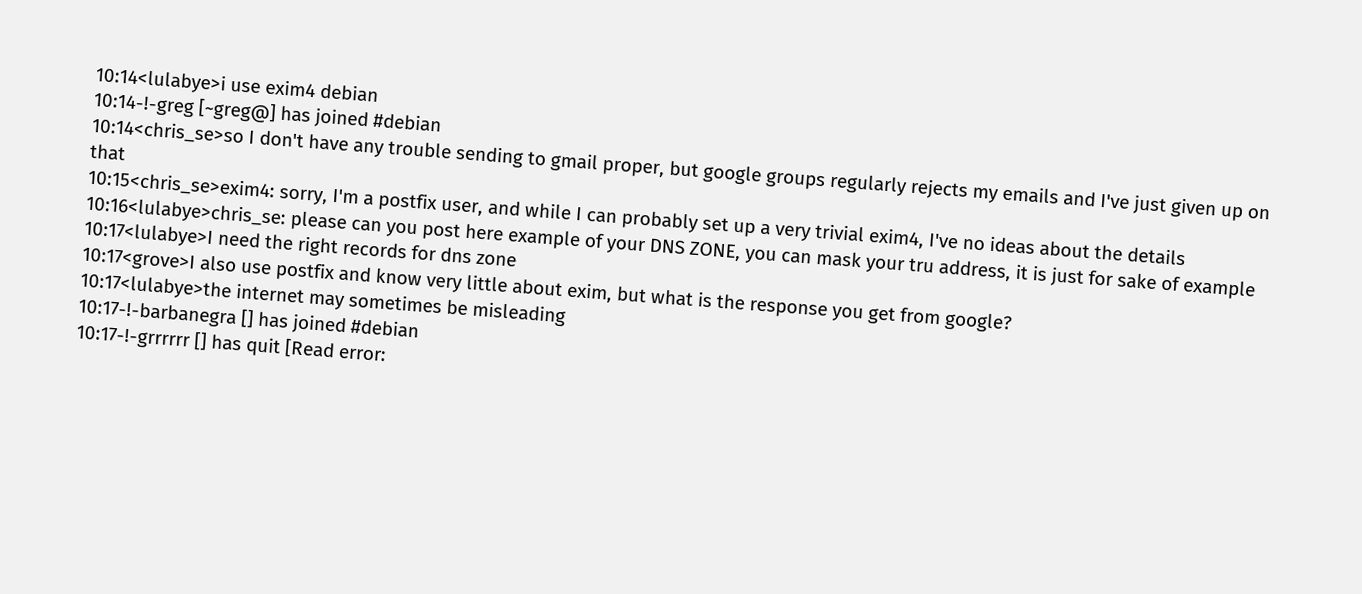10:14<lulabye>i use exim4 debian
10:14-!-greg [~greg@] has joined #debian
10:14<chris_se>so I don't have any trouble sending to gmail proper, but google groups regularly rejects my emails and I've just given up on that
10:15<chris_se>exim4: sorry, I'm a postfix user, and while I can probably set up a very trivial exim4, I've no ideas about the details
10:16<lulabye>chris_se: please can you post here example of your DNS ZONE, you can mask your tru address, it is just for sake of example
10:17<lulabye>I need the right records for dns zone
10:17<grove>I also use postfix and know very little about exim, but what is the response you get from google?
10:17<lulabye>the internet may sometimes be misleading
10:17-!-barbanegra [] has joined #debian
10:17-!-grrrrrr [] has quit [Read error: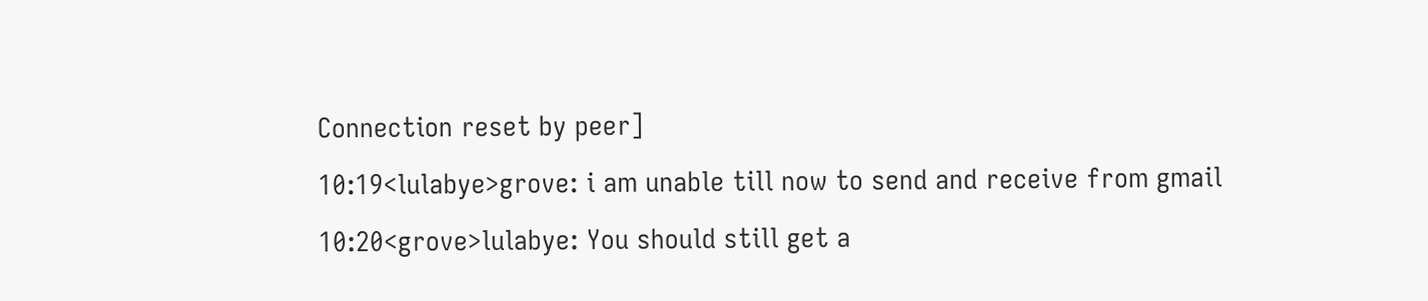Connection reset by peer]
10:19<lulabye>grove: i am unable till now to send and receive from gmail
10:20<grove>lulabye: You should still get a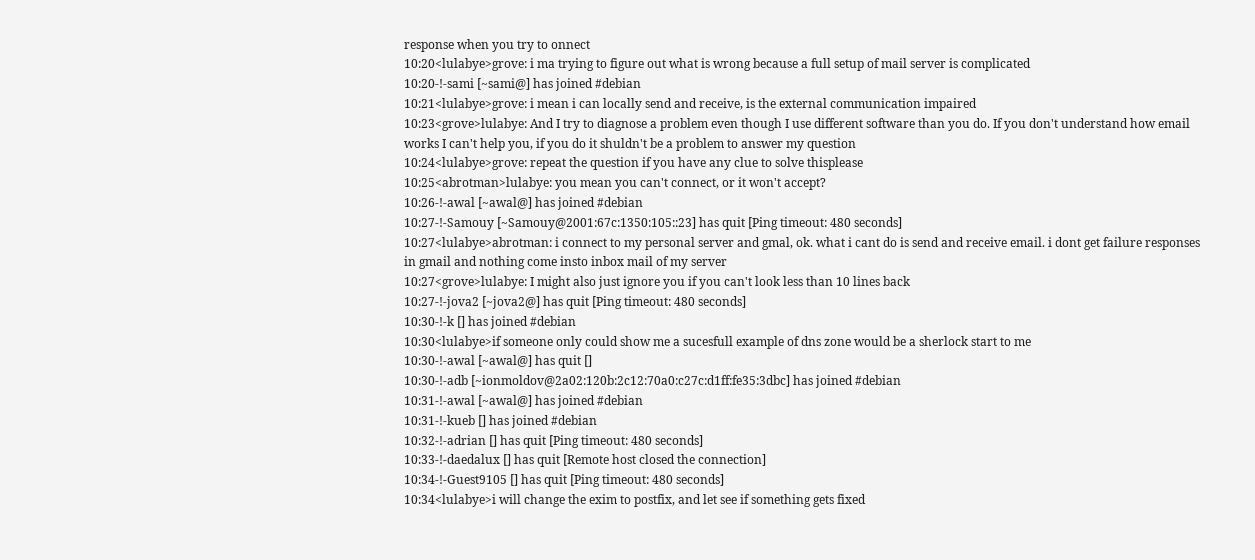response when you try to onnect
10:20<lulabye>grove: i ma trying to figure out what is wrong because a full setup of mail server is complicated
10:20-!-sami [~sami@] has joined #debian
10:21<lulabye>grove: i mean i can locally send and receive, is the external communication impaired
10:23<grove>lulabye: And I try to diagnose a problem even though I use different software than you do. If you don't understand how email works I can't help you, if you do it shuldn't be a problem to answer my question
10:24<lulabye>grove: repeat the question if you have any clue to solve thisplease
10:25<abrotman>lulabye: you mean you can't connect, or it won't accept?
10:26-!-awal [~awal@] has joined #debian
10:27-!-Samouy [~Samouy@2001:67c:1350:105::23] has quit [Ping timeout: 480 seconds]
10:27<lulabye>abrotman: i connect to my personal server and gmal, ok. what i cant do is send and receive email. i dont get failure responses in gmail and nothing come insto inbox mail of my server
10:27<grove>lulabye: I might also just ignore you if you can't look less than 10 lines back
10:27-!-jova2 [~jova2@] has quit [Ping timeout: 480 seconds]
10:30-!-k [] has joined #debian
10:30<lulabye>if someone only could show me a sucesfull example of dns zone would be a sherlock start to me
10:30-!-awal [~awal@] has quit []
10:30-!-adb [~ionmoldov@2a02:120b:2c12:70a0:c27c:d1ff:fe35:3dbc] has joined #debian
10:31-!-awal [~awal@] has joined #debian
10:31-!-kueb [] has joined #debian
10:32-!-adrian [] has quit [Ping timeout: 480 seconds]
10:33-!-daedalux [] has quit [Remote host closed the connection]
10:34-!-Guest9105 [] has quit [Ping timeout: 480 seconds]
10:34<lulabye>i will change the exim to postfix, and let see if something gets fixed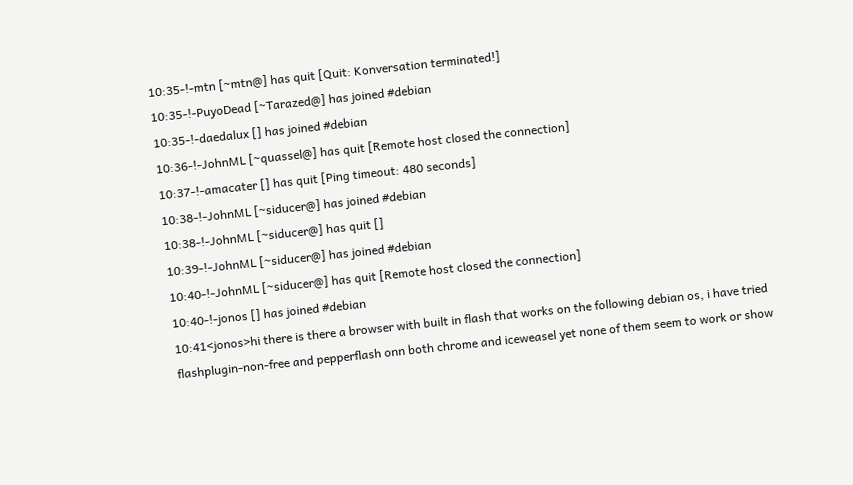10:35-!-mtn [~mtn@] has quit [Quit: Konversation terminated!]
10:35-!-PuyoDead [~Tarazed@] has joined #debian
10:35-!-daedalux [] has joined #debian
10:36-!-JohnML [~quassel@] has quit [Remote host closed the connection]
10:37-!-amacater [] has quit [Ping timeout: 480 seconds]
10:38-!-JohnML [~siducer@] has joined #debian
10:38-!-JohnML [~siducer@] has quit []
10:39-!-JohnML [~siducer@] has joined #debian
10:40-!-JohnML [~siducer@] has quit [Remote host closed the connection]
10:40-!-jonos [] has joined #debian
10:41<jonos>hi there is there a browser with built in flash that works on the following debian os, i have tried flashplugin-non-free and pepperflash onn both chrome and iceweasel yet none of them seem to work or show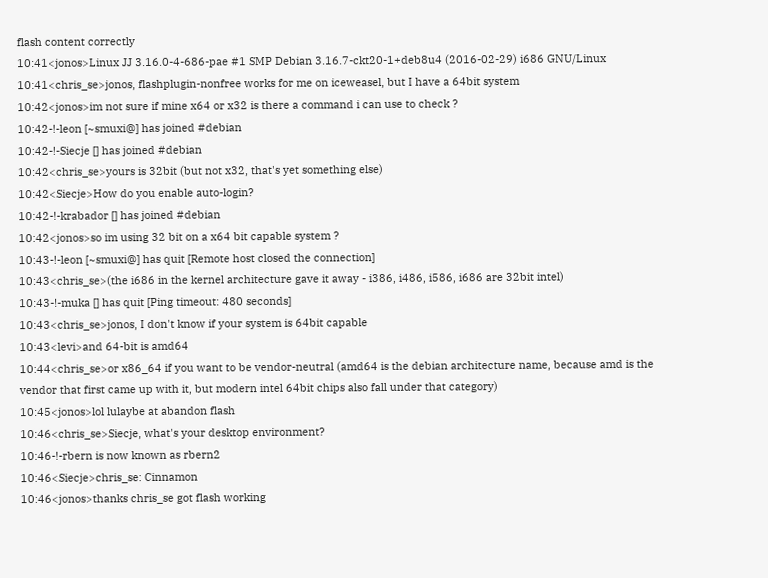flash content correctly
10:41<jonos>Linux JJ 3.16.0-4-686-pae #1 SMP Debian 3.16.7-ckt20-1+deb8u4 (2016-02-29) i686 GNU/Linux
10:41<chris_se>jonos, flashplugin-nonfree works for me on iceweasel, but I have a 64bit system
10:42<jonos>im not sure if mine x64 or x32 is there a command i can use to check ?
10:42-!-leon [~smuxi@] has joined #debian
10:42-!-Siecje [] has joined #debian
10:42<chris_se>yours is 32bit (but not x32, that's yet something else)
10:42<Siecje>How do you enable auto-login?
10:42-!-krabador [] has joined #debian
10:42<jonos>so im using 32 bit on a x64 bit capable system ?
10:43-!-leon [~smuxi@] has quit [Remote host closed the connection]
10:43<chris_se>(the i686 in the kernel architecture gave it away - i386, i486, i586, i686 are 32bit intel)
10:43-!-muka [] has quit [Ping timeout: 480 seconds]
10:43<chris_se>jonos, I don't know if your system is 64bit capable
10:43<levi>and 64-bit is amd64
10:44<chris_se>or x86_64 if you want to be vendor-neutral (amd64 is the debian architecture name, because amd is the vendor that first came up with it, but modern intel 64bit chips also fall under that category)
10:45<jonos>lol lulaybe at abandon flash
10:46<chris_se>Siecje, what's your desktop environment?
10:46-!-rbern is now known as rbern2
10:46<Siecje>chris_se: Cinnamon
10:46<jonos>thanks chris_se got flash working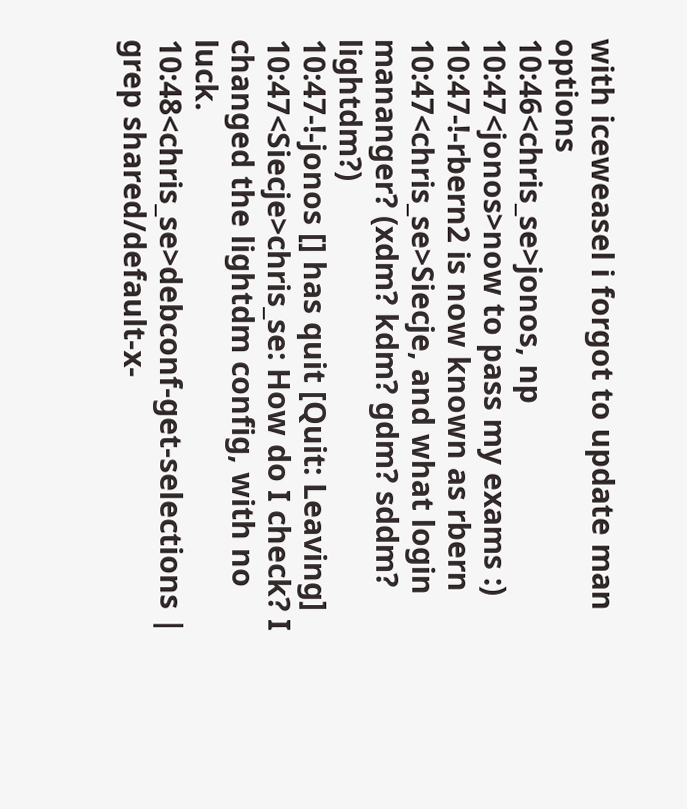with iceweasel i forgot to update man options
10:46<chris_se>jonos, np
10:47<jonos>now to pass my exams :)
10:47-!-rbern2 is now known as rbern
10:47<chris_se>Siecje, and what login mananger? (xdm? kdm? gdm? sddm? lightdm?)
10:47-!-jonos [] has quit [Quit: Leaving]
10:47<Siecje>chris_se: How do I check? I changed the lightdm config, with no luck.
10:48<chris_se>debconf-get-selections | grep shared/default-x-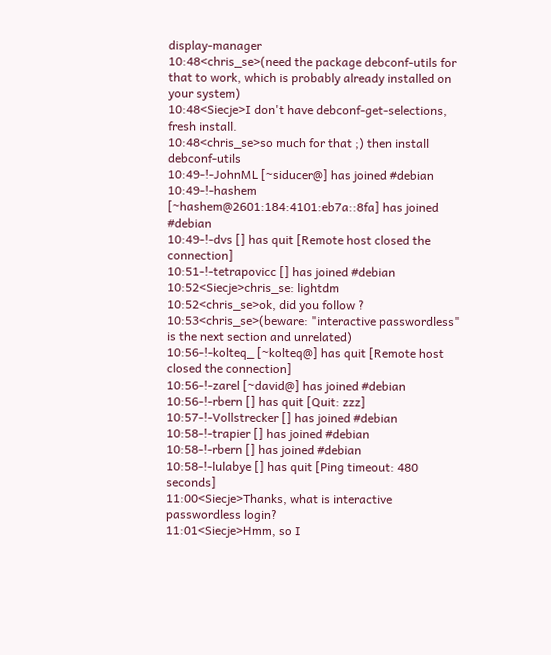display-manager
10:48<chris_se>(need the package debconf-utils for that to work, which is probably already installed on your system)
10:48<Siecje>I don't have debconf-get-selections, fresh install.
10:48<chris_se>so much for that ;) then install debconf-utils
10:49-!-JohnML [~siducer@] has joined #debian
10:49-!-hashem [~hashem@2601:184:4101:eb7a::8fa] has joined #debian
10:49-!-dvs [] has quit [Remote host closed the connection]
10:51-!-tetrapovicc [] has joined #debian
10:52<Siecje>chris_se: lightdm
10:52<chris_se>ok, did you follow ?
10:53<chris_se>(beware: "interactive passwordless" is the next section and unrelated)
10:56-!-kolteq_ [~kolteq@] has quit [Remote host closed the connection]
10:56-!-zarel [~david@] has joined #debian
10:56-!-rbern [] has quit [Quit: zzz]
10:57-!-Vollstrecker [] has joined #debian
10:58-!-trapier [] has joined #debian
10:58-!-rbern [] has joined #debian
10:58-!-lulabye [] has quit [Ping timeout: 480 seconds]
11:00<Siecje>Thanks, what is interactive passwordless login?
11:01<Siecje>Hmm, so I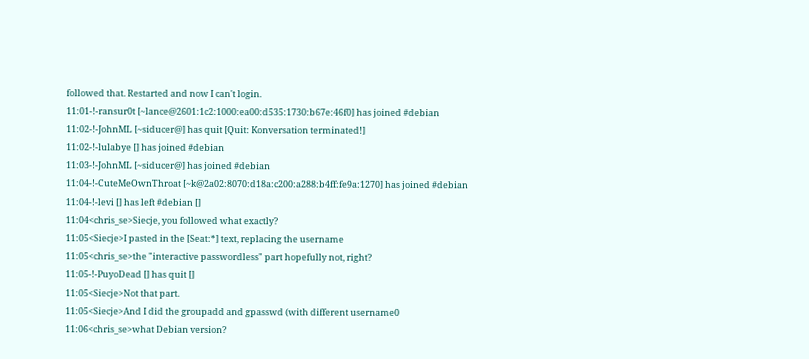followed that. Restarted and now I can't login.
11:01-!-ransur0t [~lance@2601:1c2:1000:ea00:d535:1730:b67e:46f0] has joined #debian
11:02-!-JohnML [~siducer@] has quit [Quit: Konversation terminated!]
11:02-!-lulabye [] has joined #debian
11:03-!-JohnML [~siducer@] has joined #debian
11:04-!-CuteMeOwnThroat [~k@2a02:8070:d18a:c200:a288:b4ff:fe9a:1270] has joined #debian
11:04-!-levi [] has left #debian []
11:04<chris_se>Siecje, you followed what exactly?
11:05<Siecje>I pasted in the [Seat:*] text, replacing the username
11:05<chris_se>the "interactive passwordless" part hopefully not, right?
11:05-!-PuyoDead [] has quit []
11:05<Siecje>Not that part.
11:05<Siecje>And I did the groupadd and gpasswd (with different username0
11:06<chris_se>what Debian version?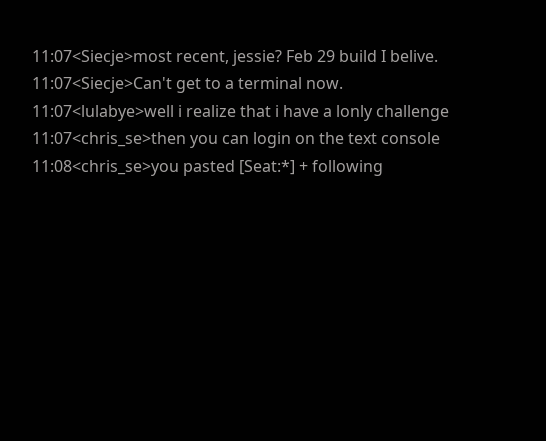11:07<Siecje>most recent, jessie? Feb 29 build I belive.
11:07<Siecje>Can't get to a terminal now.
11:07<lulabye>well i realize that i have a lonly challenge
11:07<chris_se>then you can login on the text console
11:08<chris_se>you pasted [Seat:*] + following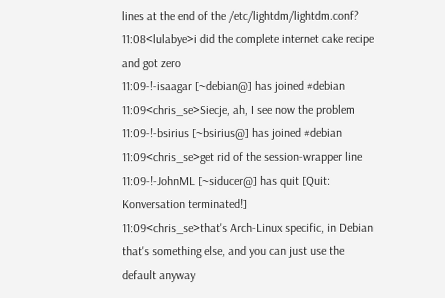lines at the end of the /etc/lightdm/lightdm.conf?
11:08<lulabye>i did the complete internet cake recipe and got zero
11:09-!-isaagar [~debian@] has joined #debian
11:09<chris_se>Siecje, ah, I see now the problem
11:09-!-bsirius [~bsirius@] has joined #debian
11:09<chris_se>get rid of the session-wrapper line
11:09-!-JohnML [~siducer@] has quit [Quit: Konversation terminated!]
11:09<chris_se>that's Arch-Linux specific, in Debian that's something else, and you can just use the default anyway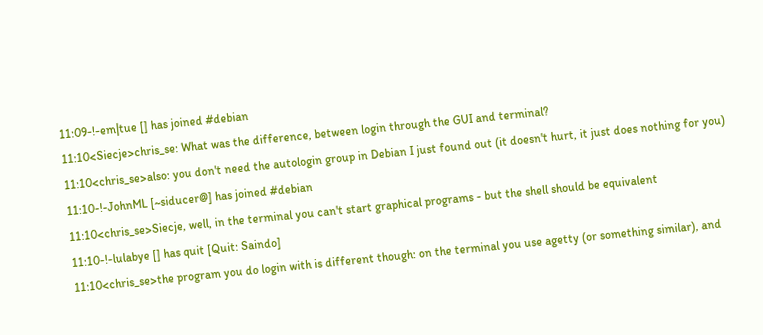11:09-!-em|tue [] has joined #debian
11:10<Siecje>chris_se: What was the difference, between login through the GUI and terminal?
11:10<chris_se>also: you don't need the autologin group in Debian I just found out (it doesn't hurt, it just does nothing for you)
11:10-!-JohnML [~siducer@] has joined #debian
11:10<chris_se>Siecje, well, in the terminal you can't start graphical programs - but the shell should be equivalent
11:10-!-lulabye [] has quit [Quit: Saindo]
11:10<chris_se>the program you do login with is different though: on the terminal you use agetty (or something similar), and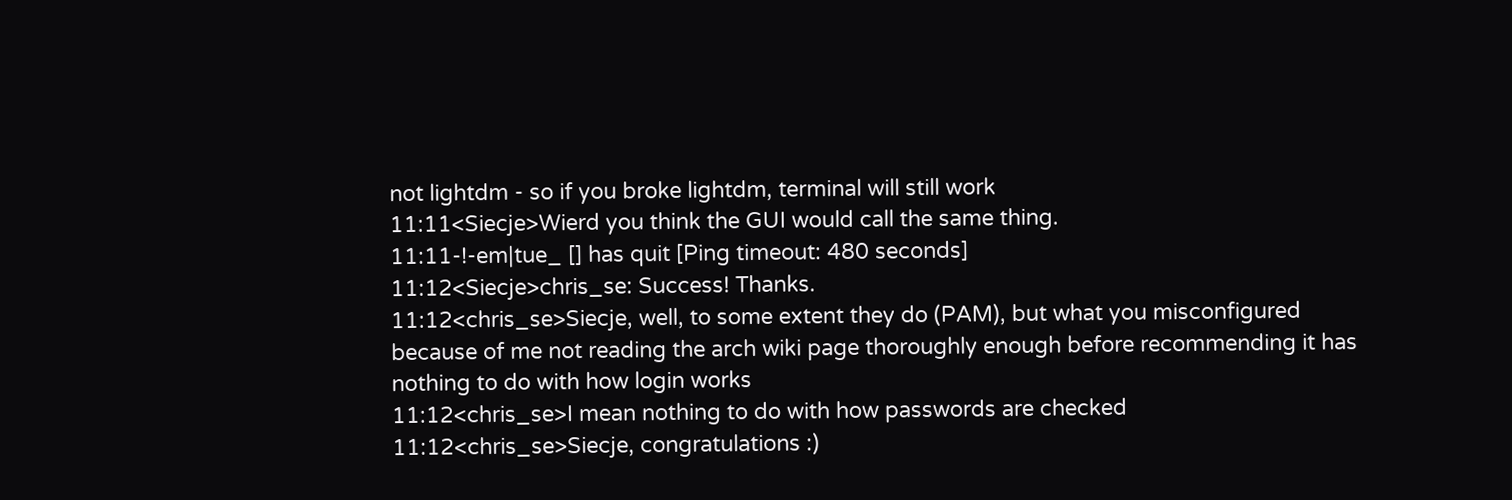not lightdm - so if you broke lightdm, terminal will still work
11:11<Siecje>Wierd you think the GUI would call the same thing.
11:11-!-em|tue_ [] has quit [Ping timeout: 480 seconds]
11:12<Siecje>chris_se: Success! Thanks.
11:12<chris_se>Siecje, well, to some extent they do (PAM), but what you misconfigured because of me not reading the arch wiki page thoroughly enough before recommending it has nothing to do with how login works
11:12<chris_se>I mean nothing to do with how passwords are checked
11:12<chris_se>Siecje, congratulations :)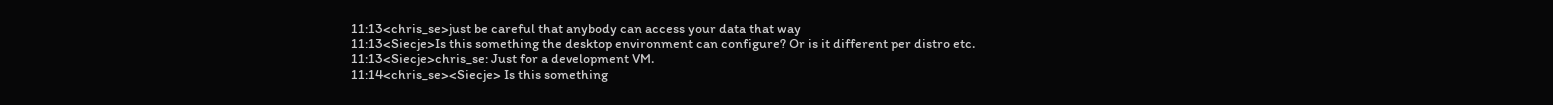11:13<chris_se>just be careful that anybody can access your data that way
11:13<Siecje>Is this something the desktop environment can configure? Or is it different per distro etc.
11:13<Siecje>chris_se: Just for a development VM.
11:14<chris_se><Siecje> Is this something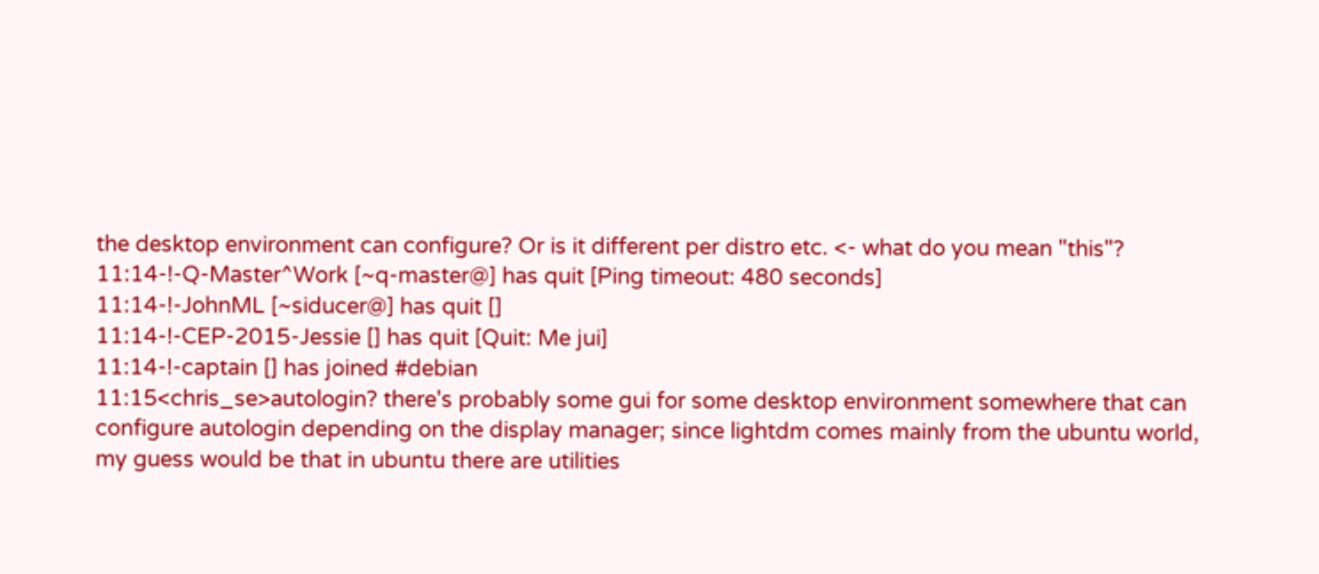the desktop environment can configure? Or is it different per distro etc. <- what do you mean "this"?
11:14-!-Q-Master^Work [~q-master@] has quit [Ping timeout: 480 seconds]
11:14-!-JohnML [~siducer@] has quit []
11:14-!-CEP-2015-Jessie [] has quit [Quit: Me jui]
11:14-!-captain [] has joined #debian
11:15<chris_se>autologin? there's probably some gui for some desktop environment somewhere that can configure autologin depending on the display manager; since lightdm comes mainly from the ubuntu world, my guess would be that in ubuntu there are utilities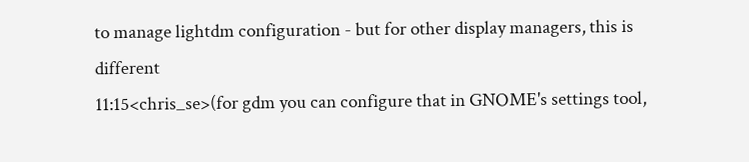to manage lightdm configuration - but for other display managers, this is different
11:15<chris_se>(for gdm you can configure that in GNOME's settings tool,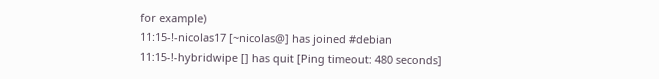for example)
11:15-!-nicolas17 [~nicolas@] has joined #debian
11:15-!-hybridwipe [] has quit [Ping timeout: 480 seconds]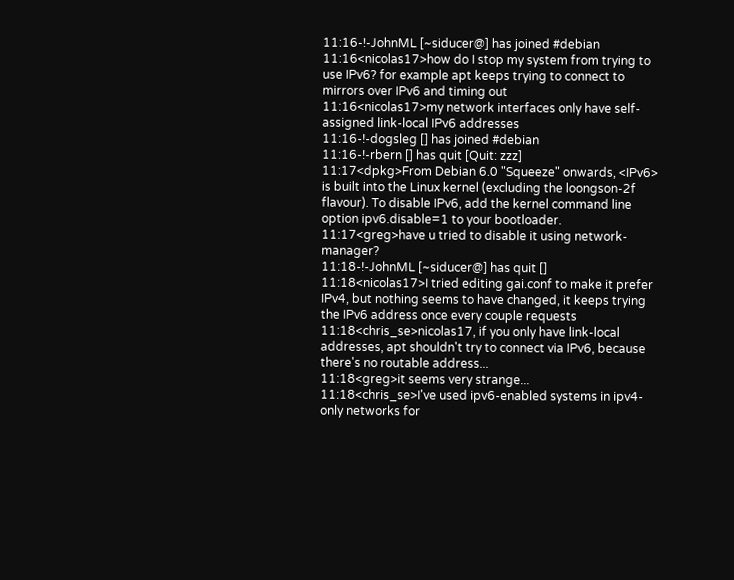11:16-!-JohnML [~siducer@] has joined #debian
11:16<nicolas17>how do I stop my system from trying to use IPv6? for example apt keeps trying to connect to mirrors over IPv6 and timing out
11:16<nicolas17>my network interfaces only have self-assigned link-local IPv6 addresses
11:16-!-dogsleg [] has joined #debian
11:16-!-rbern [] has quit [Quit: zzz]
11:17<dpkg>From Debian 6.0 "Squeeze" onwards, <IPv6> is built into the Linux kernel (excluding the loongson-2f flavour). To disable IPv6, add the kernel command line option ipv6.disable=1 to your bootloader.
11:17<greg>have u tried to disable it using network-manager?
11:18-!-JohnML [~siducer@] has quit []
11:18<nicolas17>I tried editing gai.conf to make it prefer IPv4, but nothing seems to have changed, it keeps trying the IPv6 address once every couple requests
11:18<chris_se>nicolas17, if you only have link-local addresses, apt shouldn't try to connect via IPv6, because there's no routable address...
11:18<greg>it seems very strange...
11:18<chris_se>I've used ipv6-enabled systems in ipv4-only networks for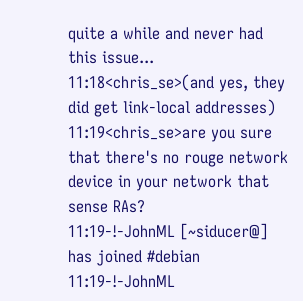quite a while and never had this issue...
11:18<chris_se>(and yes, they did get link-local addresses)
11:19<chris_se>are you sure that there's no rouge network device in your network that sense RAs?
11:19-!-JohnML [~siducer@] has joined #debian
11:19-!-JohnML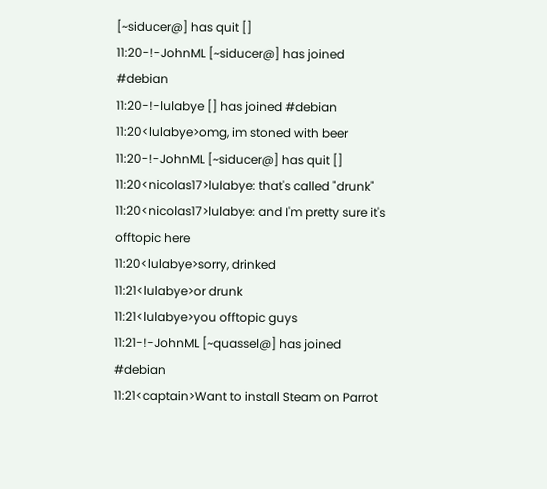[~siducer@] has quit []
11:20-!-JohnML [~siducer@] has joined #debian
11:20-!-lulabye [] has joined #debian
11:20<lulabye>omg, im stoned with beer
11:20-!-JohnML [~siducer@] has quit []
11:20<nicolas17>lulabye: that's called "drunk"
11:20<nicolas17>lulabye: and I'm pretty sure it's offtopic here
11:20<lulabye>sorry, drinked
11:21<lulabye>or drunk
11:21<lulabye>you offtopic guys
11:21-!-JohnML [~quassel@] has joined #debian
11:21<captain>Want to install Steam on Parrot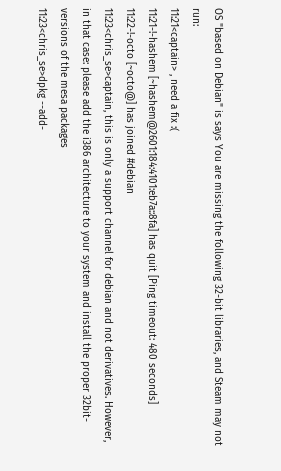OS "based on Debian" is says You are missing the following 32-bit libraries, and Steam may not run:
11:21<captain> , need a fix :(
11:21-!-hashem [~hashem@2601:184:4101:eb7a::8fa] has quit [Ping timeout: 480 seconds]
11:22-!-octo [~octo@] has joined #debian
11:23<chris_se>captain, this is only a support channel for debian and not derivatives. However, in that case: please add the i386 architecture to your system and install the proper 32bit-versions of the mesa packages
11:23<chris_se>dpkg --add-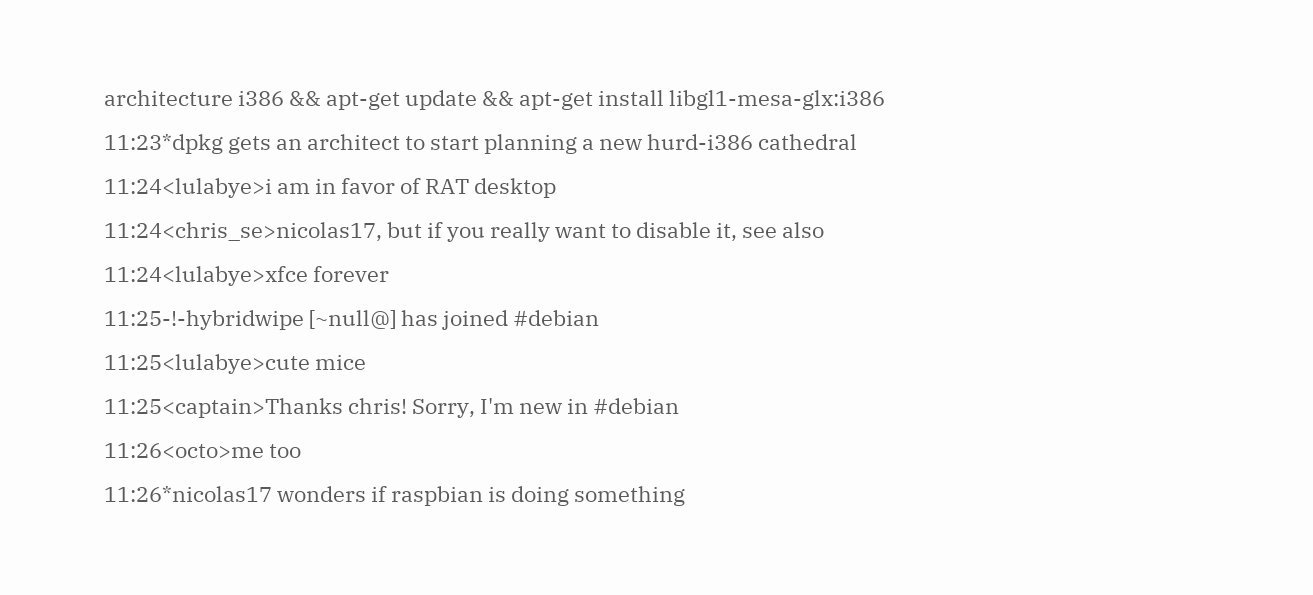architecture i386 && apt-get update && apt-get install libgl1-mesa-glx:i386
11:23*dpkg gets an architect to start planning a new hurd-i386 cathedral
11:24<lulabye>i am in favor of RAT desktop
11:24<chris_se>nicolas17, but if you really want to disable it, see also
11:24<lulabye>xfce forever
11:25-!-hybridwipe [~null@] has joined #debian
11:25<lulabye>cute mice
11:25<captain>Thanks chris! Sorry, I'm new in #debian
11:26<octo>me too
11:26*nicolas17 wonders if raspbian is doing something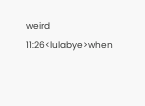weird
11:26<lulabye>when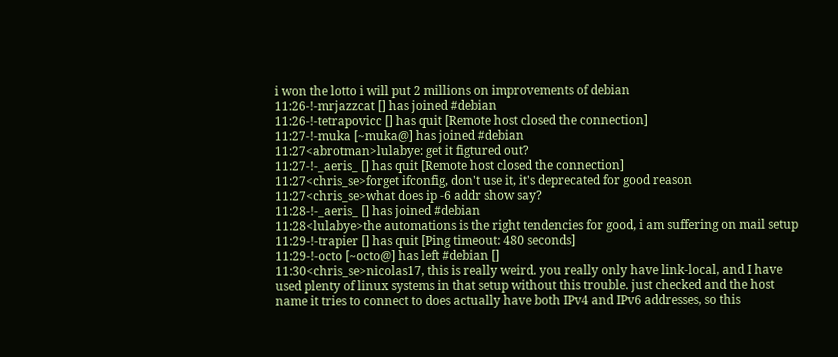i won the lotto i will put 2 millions on improvements of debian
11:26-!-mrjazzcat [] has joined #debian
11:26-!-tetrapovicc [] has quit [Remote host closed the connection]
11:27-!-muka [~muka@] has joined #debian
11:27<abrotman>lulabye: get it figtured out?
11:27-!-_aeris_ [] has quit [Remote host closed the connection]
11:27<chris_se>forget ifconfig, don't use it, it's deprecated for good reason
11:27<chris_se>what does ip -6 addr show say?
11:28-!-_aeris_ [] has joined #debian
11:28<lulabye>the automations is the right tendencies for good, i am suffering on mail setup
11:29-!-trapier [] has quit [Ping timeout: 480 seconds]
11:29-!-octo [~octo@] has left #debian []
11:30<chris_se>nicolas17, this is really weird. you really only have link-local, and I have used plenty of linux systems in that setup without this trouble. just checked and the host name it tries to connect to does actually have both IPv4 and IPv6 addresses, so this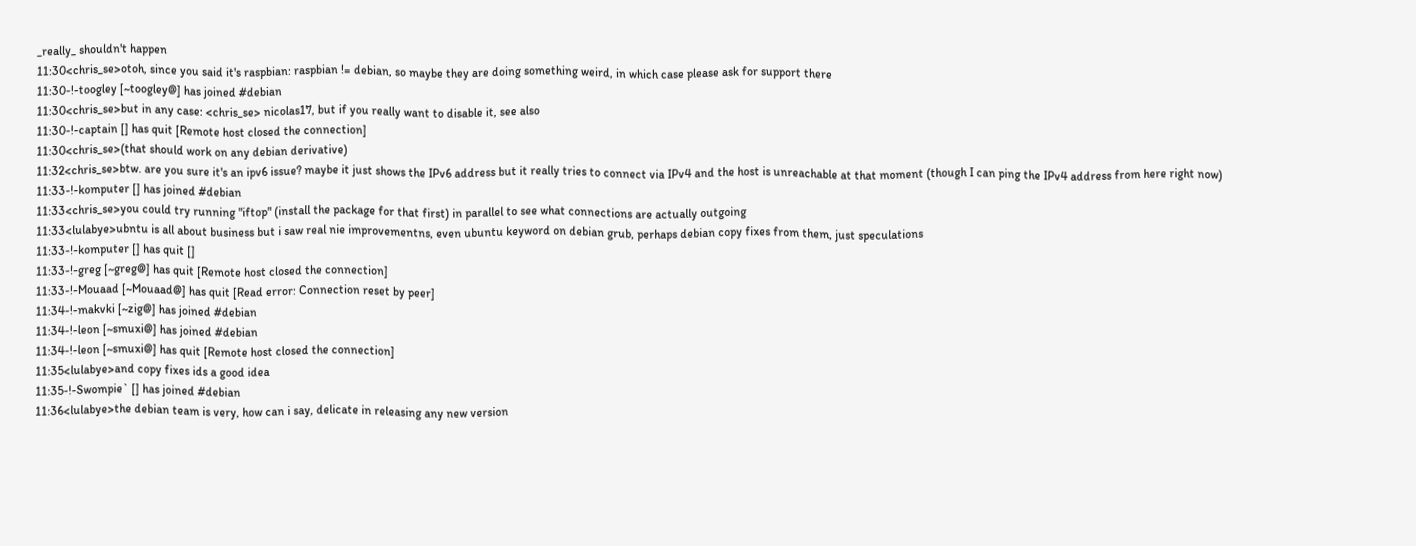_really_ shouldn't happen
11:30<chris_se>otoh, since you said it's raspbian: raspbian != debian, so maybe they are doing something weird, in which case please ask for support there
11:30-!-toogley [~toogley@] has joined #debian
11:30<chris_se>but in any case: <chris_se> nicolas17, but if you really want to disable it, see also
11:30-!-captain [] has quit [Remote host closed the connection]
11:30<chris_se>(that should work on any debian derivative)
11:32<chris_se>btw. are you sure it's an ipv6 issue? maybe it just shows the IPv6 address but it really tries to connect via IPv4 and the host is unreachable at that moment (though I can ping the IPv4 address from here right now)
11:33-!-komputer [] has joined #debian
11:33<chris_se>you could try running "iftop" (install the package for that first) in parallel to see what connections are actually outgoing
11:33<lulabye>ubntu is all about business but i saw real nie improvementns, even ubuntu keyword on debian grub, perhaps debian copy fixes from them, just speculations
11:33-!-komputer [] has quit []
11:33-!-greg [~greg@] has quit [Remote host closed the connection]
11:33-!-Mouaad [~Mouaad@] has quit [Read error: Connection reset by peer]
11:34-!-makvki [~zig@] has joined #debian
11:34-!-leon [~smuxi@] has joined #debian
11:34-!-leon [~smuxi@] has quit [Remote host closed the connection]
11:35<lulabye>and copy fixes ids a good idea
11:35-!-Swompie` [] has joined #debian
11:36<lulabye>the debian team is very, how can i say, delicate in releasing any new version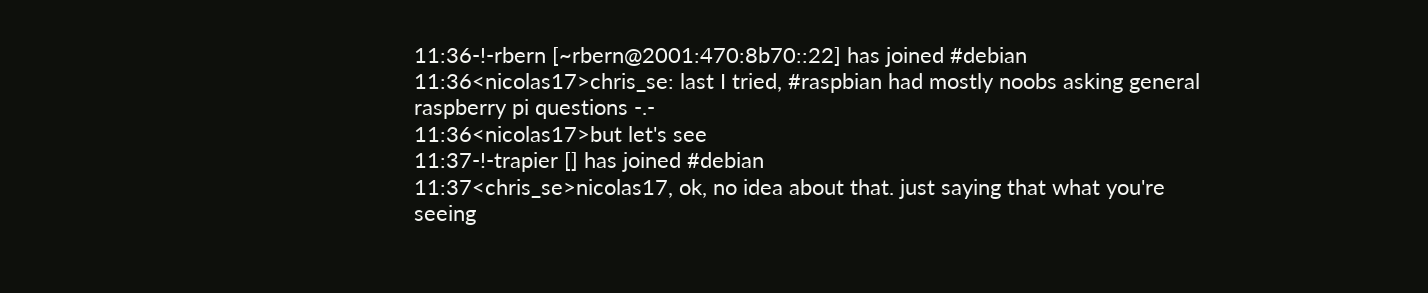11:36-!-rbern [~rbern@2001:470:8b70::22] has joined #debian
11:36<nicolas17>chris_se: last I tried, #raspbian had mostly noobs asking general raspberry pi questions -.-
11:36<nicolas17>but let's see
11:37-!-trapier [] has joined #debian
11:37<chris_se>nicolas17, ok, no idea about that. just saying that what you're seeing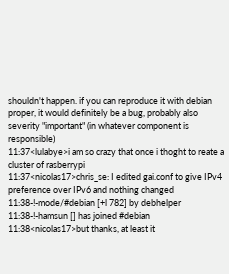shouldn't happen. if you can reproduce it with debian proper, it would definitely be a bug, probably also severity "important" (in whatever component is responsible)
11:37<lulabye>i am so crazy that once i thoght to reate a cluster of rasberrypi
11:37<nicolas17>chris_se: I edited gai.conf to give IPv4 preference over IPv6 and nothing changed
11:38-!-mode/#debian [+l 782] by debhelper
11:38-!-hamsun [] has joined #debian
11:38<nicolas17>but thanks, at least it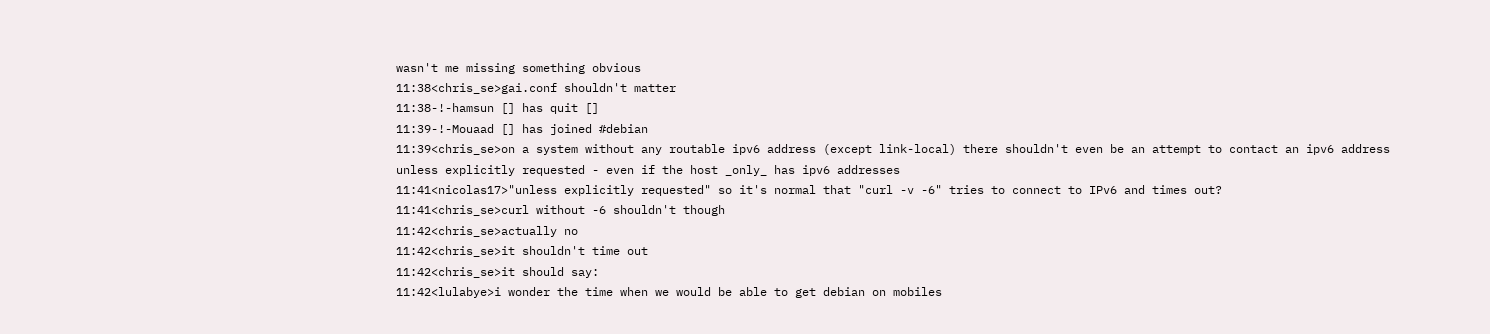wasn't me missing something obvious
11:38<chris_se>gai.conf shouldn't matter
11:38-!-hamsun [] has quit []
11:39-!-Mouaad [] has joined #debian
11:39<chris_se>on a system without any routable ipv6 address (except link-local) there shouldn't even be an attempt to contact an ipv6 address unless explicitly requested - even if the host _only_ has ipv6 addresses
11:41<nicolas17>"unless explicitly requested" so it's normal that "curl -v -6" tries to connect to IPv6 and times out?
11:41<chris_se>curl without -6 shouldn't though
11:42<chris_se>actually no
11:42<chris_se>it shouldn't time out
11:42<chris_se>it should say:
11:42<lulabye>i wonder the time when we would be able to get debian on mobiles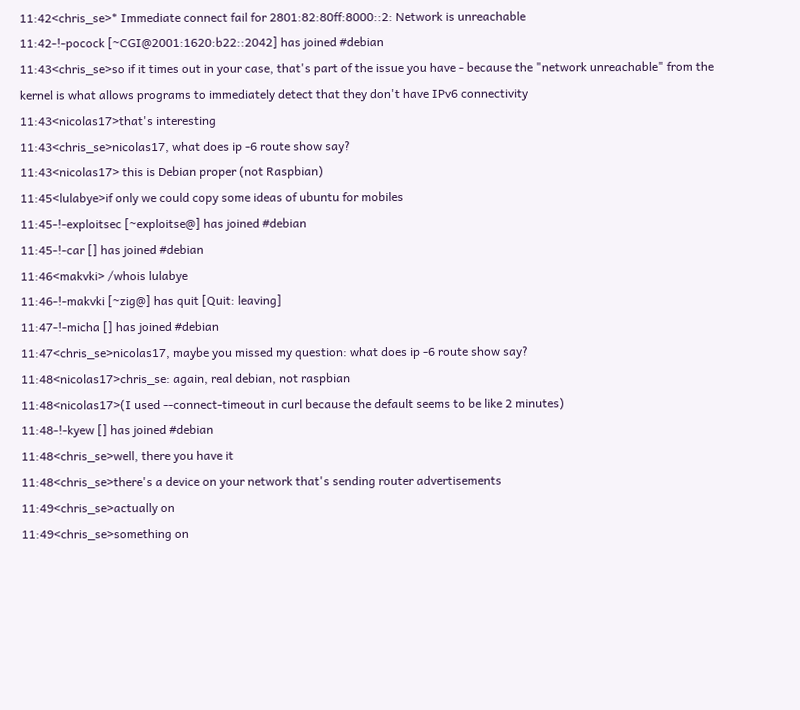11:42<chris_se>* Immediate connect fail for 2801:82:80ff:8000::2: Network is unreachable
11:42-!-pocock [~CGI@2001:1620:b22::2042] has joined #debian
11:43<chris_se>so if it times out in your case, that's part of the issue you have - because the "network unreachable" from the kernel is what allows programs to immediately detect that they don't have IPv6 connectivity
11:43<nicolas17>that's interesting
11:43<chris_se>nicolas17, what does ip -6 route show say?
11:43<nicolas17> this is Debian proper (not Raspbian)
11:45<lulabye>if only we could copy some ideas of ubuntu for mobiles
11:45-!-exploitsec [~exploitse@] has joined #debian
11:45-!-car [] has joined #debian
11:46<makvki> /whois lulabye
11:46-!-makvki [~zig@] has quit [Quit: leaving]
11:47-!-micha [] has joined #debian
11:47<chris_se>nicolas17, maybe you missed my question: what does ip -6 route show say?
11:48<nicolas17>chris_se: again, real debian, not raspbian
11:48<nicolas17>(I used --connect-timeout in curl because the default seems to be like 2 minutes)
11:48-!-kyew [] has joined #debian
11:48<chris_se>well, there you have it
11:48<chris_se>there's a device on your network that's sending router advertisements
11:49<chris_se>actually on
11:49<chris_se>something on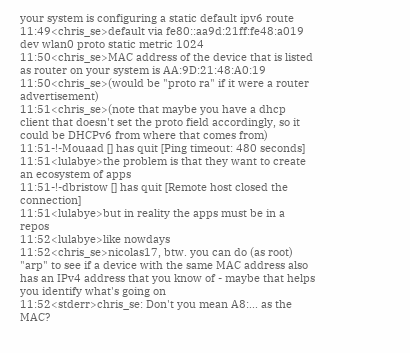your system is configuring a static default ipv6 route
11:49<chris_se>default via fe80::aa9d:21ff:fe48:a019 dev wlan0 proto static metric 1024
11:50<chris_se>MAC address of the device that is listed as router on your system is AA:9D:21:48:A0:19
11:50<chris_se>(would be "proto ra" if it were a router advertisement)
11:51<chris_se>(note that maybe you have a dhcp client that doesn't set the proto field accordingly, so it could be DHCPv6 from where that comes from)
11:51-!-Mouaad [] has quit [Ping timeout: 480 seconds]
11:51<lulabye>the problem is that they want to create an ecosystem of apps
11:51-!-dbristow [] has quit [Remote host closed the connection]
11:51<lulabye>but in reality the apps must be in a repos
11:52<lulabye>like nowdays
11:52<chris_se>nicolas17, btw. you can do (as root) "arp" to see if a device with the same MAC address also has an IPv4 address that you know of - maybe that helps you identify what's going on
11:52<stderr>chris_se: Don't you mean A8:... as the MAC?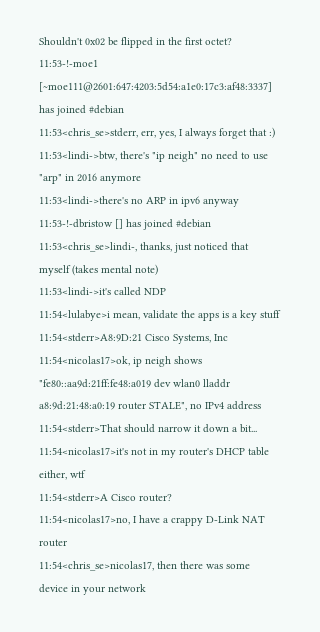Shouldn't 0x02 be flipped in the first octet?
11:53-!-moe1 [~moe111@2601:647:4203:5d54:a1e0:17c3:af48:3337] has joined #debian
11:53<chris_se>stderr, err, yes, I always forget that :)
11:53<lindi->btw, there's "ip neigh" no need to use "arp" in 2016 anymore
11:53<lindi->there's no ARP in ipv6 anyway
11:53-!-dbristow [] has joined #debian
11:53<chris_se>lindi-, thanks, just noticed that myself (takes mental note)
11:53<lindi->it's called NDP
11:54<lulabye>i mean, validate the apps is a key stuff
11:54<stderr>A8:9D:21 Cisco Systems, Inc
11:54<nicolas17>ok, ip neigh shows "fe80::aa9d:21ff:fe48:a019 dev wlan0 lladdr a8:9d:21:48:a0:19 router STALE", no IPv4 address
11:54<stderr>That should narrow it down a bit...
11:54<nicolas17>it's not in my router's DHCP table either, wtf
11:54<stderr>A Cisco router?
11:54<nicolas17>no, I have a crappy D-Link NAT router
11:54<chris_se>nicolas17, then there was some device in your network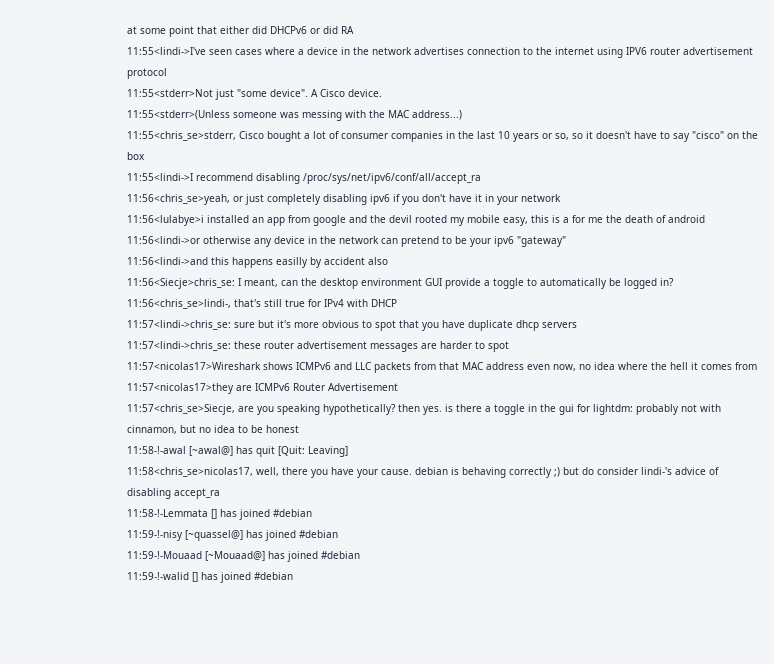at some point that either did DHCPv6 or did RA
11:55<lindi->I've seen cases where a device in the network advertises connection to the internet using IPV6 router advertisement protocol
11:55<stderr>Not just "some device". A Cisco device.
11:55<stderr>(Unless someone was messing with the MAC address...)
11:55<chris_se>stderr, Cisco bought a lot of consumer companies in the last 10 years or so, so it doesn't have to say "cisco" on the box
11:55<lindi->I recommend disabling /proc/sys/net/ipv6/conf/all/accept_ra
11:56<chris_se>yeah, or just completely disabling ipv6 if you don't have it in your network
11:56<lulabye>i installed an app from google and the devil rooted my mobile easy, this is a for me the death of android
11:56<lindi->or otherwise any device in the network can pretend to be your ipv6 "gateway"
11:56<lindi->and this happens easilly by accident also
11:56<Siecje>chris_se: I meant, can the desktop environment GUI provide a toggle to automatically be logged in?
11:56<chris_se>lindi-, that's still true for IPv4 with DHCP
11:57<lindi->chris_se: sure but it's more obvious to spot that you have duplicate dhcp servers
11:57<lindi->chris_se: these router advertisement messages are harder to spot
11:57<nicolas17>Wireshark shows ICMPv6 and LLC packets from that MAC address even now, no idea where the hell it comes from
11:57<nicolas17>they are ICMPv6 Router Advertisement
11:57<chris_se>Siecje, are you speaking hypothetically? then yes. is there a toggle in the gui for lightdm: probably not with cinnamon, but no idea to be honest
11:58-!-awal [~awal@] has quit [Quit: Leaving]
11:58<chris_se>nicolas17, well, there you have your cause. debian is behaving correctly ;) but do consider lindi-'s advice of disabling accept_ra
11:58-!-Lemmata [] has joined #debian
11:59-!-nisy [~quassel@] has joined #debian
11:59-!-Mouaad [~Mouaad@] has joined #debian
11:59-!-walid [] has joined #debian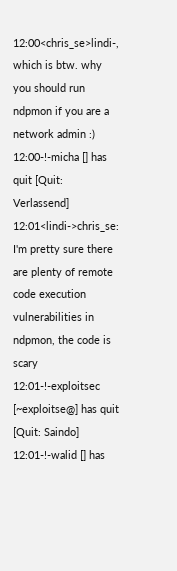12:00<chris_se>lindi-, which is btw. why you should run ndpmon if you are a network admin :)
12:00-!-micha [] has quit [Quit: Verlassend]
12:01<lindi->chris_se: I'm pretty sure there are plenty of remote code execution vulnerabilities in ndpmon, the code is scary
12:01-!-exploitsec [~exploitse@] has quit [Quit: Saindo]
12:01-!-walid [] has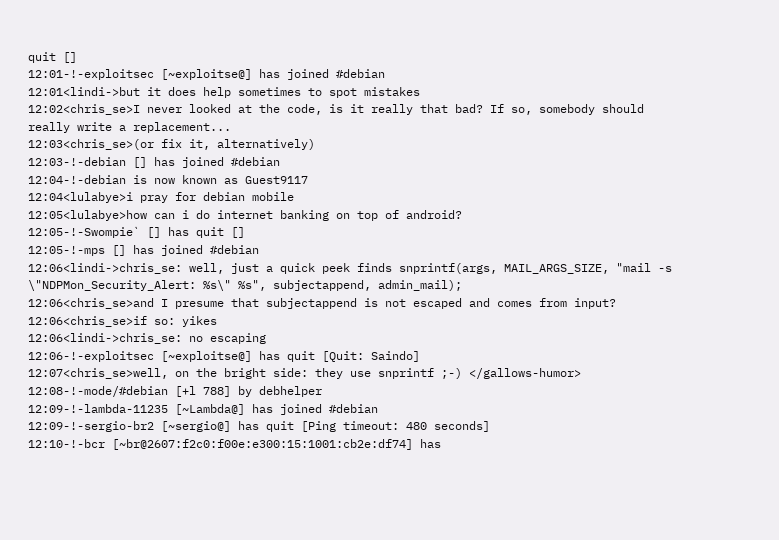quit []
12:01-!-exploitsec [~exploitse@] has joined #debian
12:01<lindi->but it does help sometimes to spot mistakes
12:02<chris_se>I never looked at the code, is it really that bad? If so, somebody should really write a replacement...
12:03<chris_se>(or fix it, alternatively)
12:03-!-debian [] has joined #debian
12:04-!-debian is now known as Guest9117
12:04<lulabye>i pray for debian mobile
12:05<lulabye>how can i do internet banking on top of android?
12:05-!-Swompie` [] has quit []
12:05-!-mps [] has joined #debian
12:06<lindi->chris_se: well, just a quick peek finds snprintf(args, MAIL_ARGS_SIZE, "mail -s \"NDPMon_Security_Alert: %s\" %s", subjectappend, admin_mail);
12:06<chris_se>and I presume that subjectappend is not escaped and comes from input?
12:06<chris_se>if so: yikes
12:06<lindi->chris_se: no escaping
12:06-!-exploitsec [~exploitse@] has quit [Quit: Saindo]
12:07<chris_se>well, on the bright side: they use snprintf ;-) </gallows-humor>
12:08-!-mode/#debian [+l 788] by debhelper
12:09-!-lambda-11235 [~Lambda@] has joined #debian
12:09-!-sergio-br2 [~sergio@] has quit [Ping timeout: 480 seconds]
12:10-!-bcr [~br@2607:f2c0:f00e:e300:15:1001:cb2e:df74] has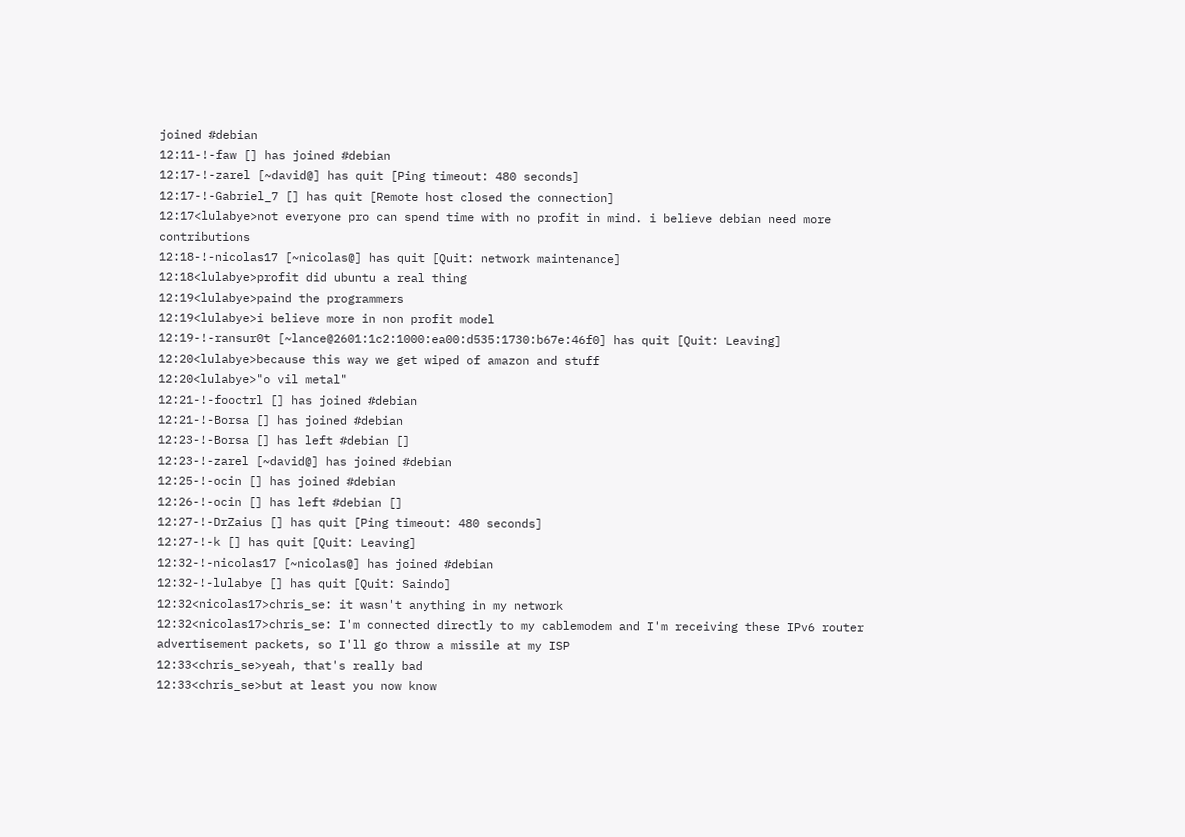joined #debian
12:11-!-faw [] has joined #debian
12:17-!-zarel [~david@] has quit [Ping timeout: 480 seconds]
12:17-!-Gabriel_7 [] has quit [Remote host closed the connection]
12:17<lulabye>not everyone pro can spend time with no profit in mind. i believe debian need more contributions
12:18-!-nicolas17 [~nicolas@] has quit [Quit: network maintenance]
12:18<lulabye>profit did ubuntu a real thing
12:19<lulabye>paind the programmers
12:19<lulabye>i believe more in non profit model
12:19-!-ransur0t [~lance@2601:1c2:1000:ea00:d535:1730:b67e:46f0] has quit [Quit: Leaving]
12:20<lulabye>because this way we get wiped of amazon and stuff
12:20<lulabye>"o vil metal"
12:21-!-fooctrl [] has joined #debian
12:21-!-Borsa [] has joined #debian
12:23-!-Borsa [] has left #debian []
12:23-!-zarel [~david@] has joined #debian
12:25-!-ocin [] has joined #debian
12:26-!-ocin [] has left #debian []
12:27-!-DrZaius [] has quit [Ping timeout: 480 seconds]
12:27-!-k [] has quit [Quit: Leaving]
12:32-!-nicolas17 [~nicolas@] has joined #debian
12:32-!-lulabye [] has quit [Quit: Saindo]
12:32<nicolas17>chris_se: it wasn't anything in my network
12:32<nicolas17>chris_se: I'm connected directly to my cablemodem and I'm receiving these IPv6 router advertisement packets, so I'll go throw a missile at my ISP
12:33<chris_se>yeah, that's really bad
12:33<chris_se>but at least you now know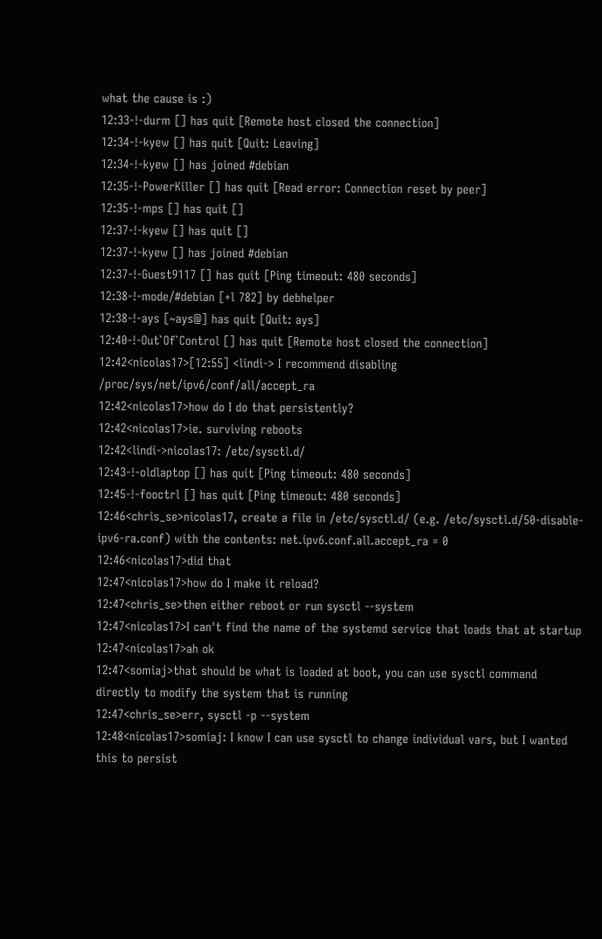what the cause is :)
12:33-!-durm [] has quit [Remote host closed the connection]
12:34-!-kyew [] has quit [Quit: Leaving]
12:34-!-kyew [] has joined #debian
12:35-!-PowerKiller [] has quit [Read error: Connection reset by peer]
12:35-!-mps [] has quit []
12:37-!-kyew [] has quit []
12:37-!-kyew [] has joined #debian
12:37-!-Guest9117 [] has quit [Ping timeout: 480 seconds]
12:38-!-mode/#debian [+l 782] by debhelper
12:38-!-ays [~ays@] has quit [Quit: ays]
12:40-!-Out`Of`Control [] has quit [Remote host closed the connection]
12:42<nicolas17>[12:55] <lindi-> I recommend disabling /proc/sys/net/ipv6/conf/all/accept_ra
12:42<nicolas17>how do I do that persistently?
12:42<nicolas17>ie. surviving reboots
12:42<lindi->nicolas17: /etc/sysctl.d/
12:43-!-oldlaptop [] has quit [Ping timeout: 480 seconds]
12:45-!-fooctrl [] has quit [Ping timeout: 480 seconds]
12:46<chris_se>nicolas17, create a file in /etc/sysctl.d/ (e.g. /etc/sysctl.d/50-disable-ipv6-ra.conf) with the contents: net.ipv6.conf.all.accept_ra = 0
12:46<nicolas17>did that
12:47<nicolas17>how do I make it reload?
12:47<chris_se>then either reboot or run sysctl --system
12:47<nicolas17>I can't find the name of the systemd service that loads that at startup
12:47<nicolas17>ah ok
12:47<somiaj>that should be what is loaded at boot, you can use sysctl command directly to modify the system that is running
12:47<chris_se>err, sysctl -p --system
12:48<nicolas17>somiaj: I know I can use sysctl to change individual vars, but I wanted this to persist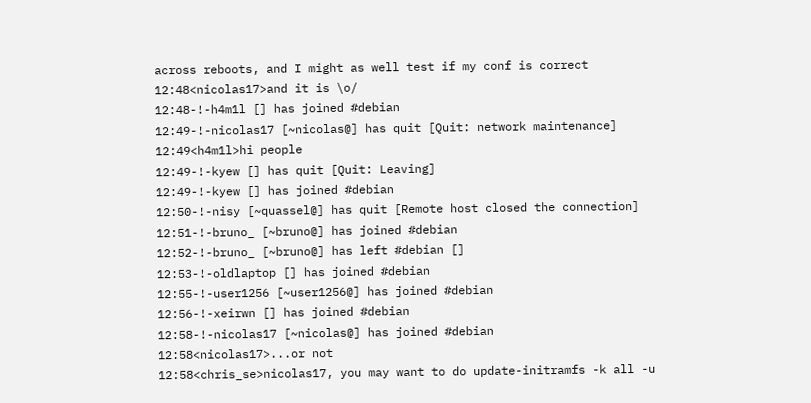across reboots, and I might as well test if my conf is correct
12:48<nicolas17>and it is \o/
12:48-!-h4m1l [] has joined #debian
12:49-!-nicolas17 [~nicolas@] has quit [Quit: network maintenance]
12:49<h4m1l>hi people
12:49-!-kyew [] has quit [Quit: Leaving]
12:49-!-kyew [] has joined #debian
12:50-!-nisy [~quassel@] has quit [Remote host closed the connection]
12:51-!-bruno_ [~bruno@] has joined #debian
12:52-!-bruno_ [~bruno@] has left #debian []
12:53-!-oldlaptop [] has joined #debian
12:55-!-user1256 [~user1256@] has joined #debian
12:56-!-xeirwn [] has joined #debian
12:58-!-nicolas17 [~nicolas@] has joined #debian
12:58<nicolas17>...or not
12:58<chris_se>nicolas17, you may want to do update-initramfs -k all -u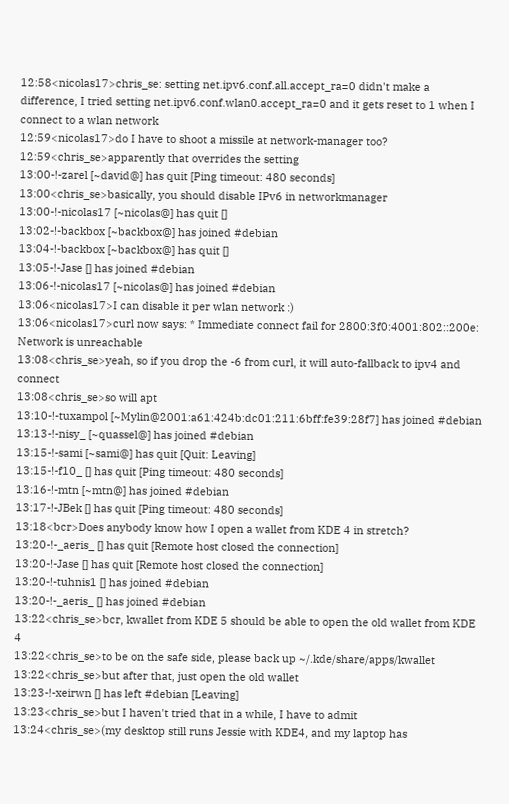12:58<nicolas17>chris_se: setting net.ipv6.conf.all.accept_ra=0 didn't make a difference, I tried setting net.ipv6.conf.wlan0.accept_ra=0 and it gets reset to 1 when I connect to a wlan network
12:59<nicolas17>do I have to shoot a missile at network-manager too?
12:59<chris_se>apparently that overrides the setting
13:00-!-zarel [~david@] has quit [Ping timeout: 480 seconds]
13:00<chris_se>basically, you should disable IPv6 in networkmanager
13:00-!-nicolas17 [~nicolas@] has quit []
13:02-!-backbox [~backbox@] has joined #debian
13:04-!-backbox [~backbox@] has quit []
13:05-!-Jase [] has joined #debian
13:06-!-nicolas17 [~nicolas@] has joined #debian
13:06<nicolas17>I can disable it per wlan network :)
13:06<nicolas17>curl now says: * Immediate connect fail for 2800:3f0:4001:802::200e: Network is unreachable
13:08<chris_se>yeah, so if you drop the -6 from curl, it will auto-fallback to ipv4 and connect
13:08<chris_se>so will apt
13:10-!-tuxampol [~Mylin@2001:a61:424b:dc01:211:6bff:fe39:28f7] has joined #debian
13:13-!-nisy_ [~quassel@] has joined #debian
13:15-!-sami [~sami@] has quit [Quit: Leaving]
13:15-!-f10_ [] has quit [Ping timeout: 480 seconds]
13:16-!-mtn [~mtn@] has joined #debian
13:17-!-JBek [] has quit [Ping timeout: 480 seconds]
13:18<bcr>Does anybody know how I open a wallet from KDE 4 in stretch?
13:20-!-_aeris_ [] has quit [Remote host closed the connection]
13:20-!-Jase [] has quit [Remote host closed the connection]
13:20-!-tuhnis1 [] has joined #debian
13:20-!-_aeris_ [] has joined #debian
13:22<chris_se>bcr, kwallet from KDE 5 should be able to open the old wallet from KDE 4
13:22<chris_se>to be on the safe side, please back up ~/.kde/share/apps/kwallet
13:22<chris_se>but after that, just open the old wallet
13:23-!-xeirwn [] has left #debian [Leaving]
13:23<chris_se>but I haven't tried that in a while, I have to admit
13:24<chris_se>(my desktop still runs Jessie with KDE4, and my laptop has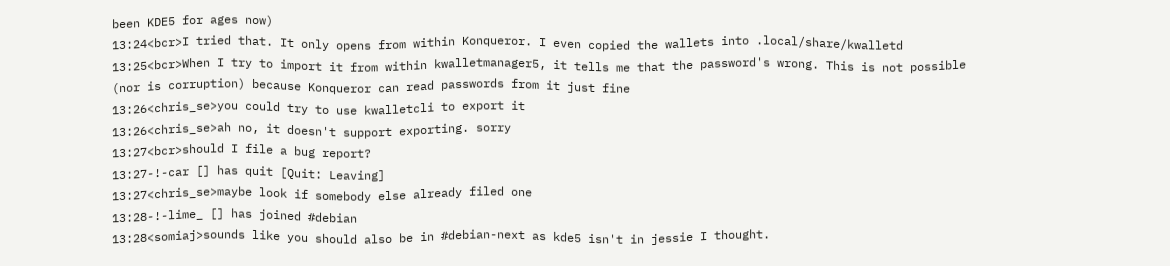been KDE5 for ages now)
13:24<bcr>I tried that. It only opens from within Konqueror. I even copied the wallets into .local/share/kwalletd
13:25<bcr>When I try to import it from within kwalletmanager5, it tells me that the password's wrong. This is not possible (nor is corruption) because Konqueror can read passwords from it just fine
13:26<chris_se>you could try to use kwalletcli to export it
13:26<chris_se>ah no, it doesn't support exporting. sorry
13:27<bcr>should I file a bug report?
13:27-!-car [] has quit [Quit: Leaving]
13:27<chris_se>maybe look if somebody else already filed one
13:28-!-lime_ [] has joined #debian
13:28<somiaj>sounds like you should also be in #debian-next as kde5 isn't in jessie I thought.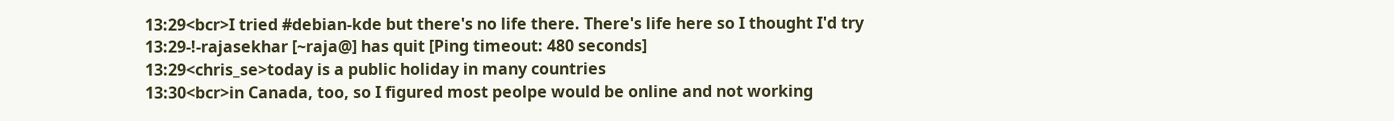13:29<bcr>I tried #debian-kde but there's no life there. There's life here so I thought I'd try
13:29-!-rajasekhar [~raja@] has quit [Ping timeout: 480 seconds]
13:29<chris_se>today is a public holiday in many countries
13:30<bcr>in Canada, too, so I figured most peolpe would be online and not working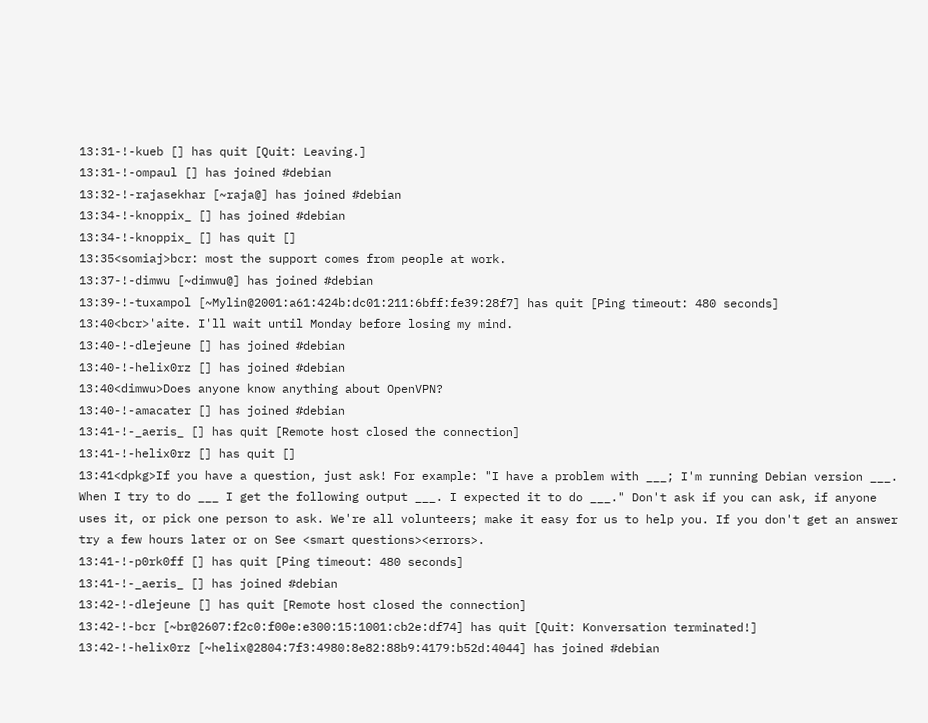13:31-!-kueb [] has quit [Quit: Leaving.]
13:31-!-ompaul [] has joined #debian
13:32-!-rajasekhar [~raja@] has joined #debian
13:34-!-knoppix_ [] has joined #debian
13:34-!-knoppix_ [] has quit []
13:35<somiaj>bcr: most the support comes from people at work.
13:37-!-dimwu [~dimwu@] has joined #debian
13:39-!-tuxampol [~Mylin@2001:a61:424b:dc01:211:6bff:fe39:28f7] has quit [Ping timeout: 480 seconds]
13:40<bcr>'aite. I'll wait until Monday before losing my mind.
13:40-!-dlejeune [] has joined #debian
13:40-!-helix0rz [] has joined #debian
13:40<dimwu>Does anyone know anything about OpenVPN?
13:40-!-amacater [] has joined #debian
13:41-!-_aeris_ [] has quit [Remote host closed the connection]
13:41-!-helix0rz [] has quit []
13:41<dpkg>If you have a question, just ask! For example: "I have a problem with ___; I'm running Debian version ___. When I try to do ___ I get the following output ___. I expected it to do ___." Don't ask if you can ask, if anyone uses it, or pick one person to ask. We're all volunteers; make it easy for us to help you. If you don't get an answer try a few hours later or on See <smart questions><errors>.
13:41-!-p0rk0ff [] has quit [Ping timeout: 480 seconds]
13:41-!-_aeris_ [] has joined #debian
13:42-!-dlejeune [] has quit [Remote host closed the connection]
13:42-!-bcr [~br@2607:f2c0:f00e:e300:15:1001:cb2e:df74] has quit [Quit: Konversation terminated!]
13:42-!-helix0rz [~helix@2804:7f3:4980:8e82:88b9:4179:b52d:4044] has joined #debian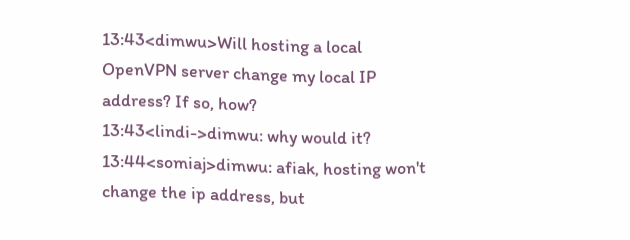13:43<dimwu>Will hosting a local OpenVPN server change my local IP address? If so, how?
13:43<lindi->dimwu: why would it?
13:44<somiaj>dimwu: afiak, hosting won't change the ip address, but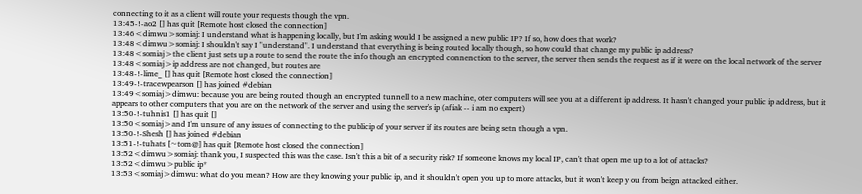connecting to it as a client will route your requests though the vpn.
13:45-!-ao2 [] has quit [Remote host closed the connection]
13:46<dimwu>somiaj: I understand what is happening locally, but I'm asking would I be assigned a new public IP? If so, how does that work?
13:48<dimwu>somiaj: I shouldn't say I "understand". I understand that everything is being routed locally though, so how could that change my public ip address?
13:48<somiaj>the client just sets up a route to send the route the info though an encrypted connenction to the server, the server then sends the request as if it were on the local network of the server
13:48<somiaj>ip address are not changed, but routes are
13:48-!-lime_ [] has quit [Remote host closed the connection]
13:49-!-tracewpearson [] has joined #debian
13:49<somiaj>dimwu: because you are being routed though an encrypted tunnell to a new machine, oter computers will see you at a different ip address. It hasn't changed your public ip address, but it appears to other computers that you are on the network of the server and using the server's ip (afiak -- i am no expert)
13:50-!-tuhnis1 [] has quit []
13:50<somiaj>and I'm unsure of any issues of connecting to the publicip of your server if its routes are being setn though a vpn.
13:50-!-Shesh [] has joined #debian
13:51-!-tuhats [~tom@] has quit [Remote host closed the connection]
13:52<dimwu>somiaj: thank you, I suspected this was the case. Isn't this a bit of a security risk? If someone knows my local IP, can't that open me up to a lot of attacks?
13:52<dimwu>public ip*
13:53<somiaj>dimwu: what do you mean? How are they knowing your public ip, and it shouldn't open you up to more attacks, but it won't keep y ou from beign attacked either.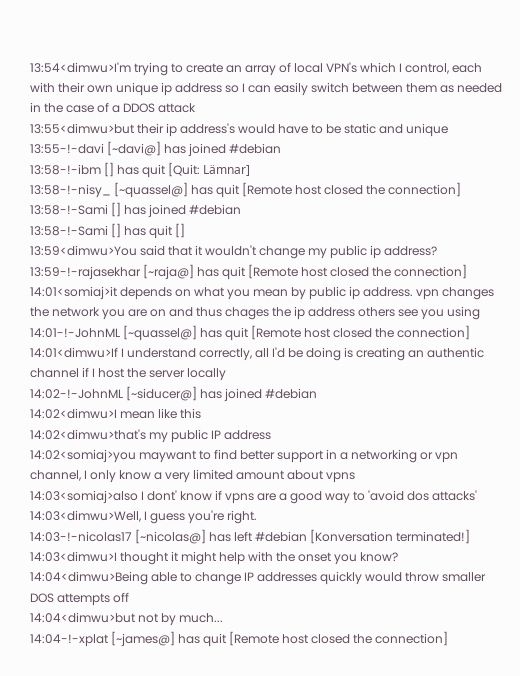13:54<dimwu>I'm trying to create an array of local VPN's which I control, each with their own unique ip address so I can easily switch between them as needed in the case of a DDOS attack
13:55<dimwu>but their ip address's would have to be static and unique
13:55-!-davi [~davi@] has joined #debian
13:58-!-ibm [] has quit [Quit: Lämnar]
13:58-!-nisy_ [~quassel@] has quit [Remote host closed the connection]
13:58-!-Sami [] has joined #debian
13:58-!-Sami [] has quit []
13:59<dimwu>You said that it wouldn't change my public ip address?
13:59-!-rajasekhar [~raja@] has quit [Remote host closed the connection]
14:01<somiaj>it depends on what you mean by public ip address. vpn changes the network you are on and thus chages the ip address others see you using
14:01-!-JohnML [~quassel@] has quit [Remote host closed the connection]
14:01<dimwu>If I understand correctly, all I'd be doing is creating an authentic channel if I host the server locally
14:02-!-JohnML [~siducer@] has joined #debian
14:02<dimwu>I mean like this
14:02<dimwu>that's my public IP address
14:02<somiaj>you maywant to find better support in a networking or vpn channel, I only know a very limited amount about vpns
14:03<somiaj>also I dont' know if vpns are a good way to 'avoid dos attacks'
14:03<dimwu>Well, I guess you're right.
14:03-!-nicolas17 [~nicolas@] has left #debian [Konversation terminated!]
14:03<dimwu>I thought it might help with the onset you know?
14:04<dimwu>Being able to change IP addresses quickly would throw smaller DOS attempts off
14:04<dimwu>but not by much...
14:04-!-xplat [~james@] has quit [Remote host closed the connection]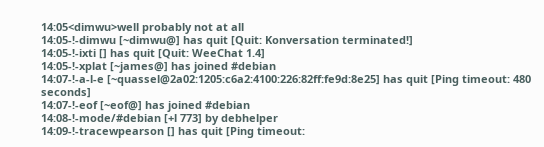14:05<dimwu>well probably not at all
14:05-!-dimwu [~dimwu@] has quit [Quit: Konversation terminated!]
14:05-!-ixti [] has quit [Quit: WeeChat 1.4]
14:05-!-xplat [~james@] has joined #debian
14:07-!-a-l-e [~quassel@2a02:1205:c6a2:4100:226:82ff:fe9d:8e25] has quit [Ping timeout: 480 seconds]
14:07-!-eof [~eof@] has joined #debian
14:08-!-mode/#debian [+l 773] by debhelper
14:09-!-tracewpearson [] has quit [Ping timeout: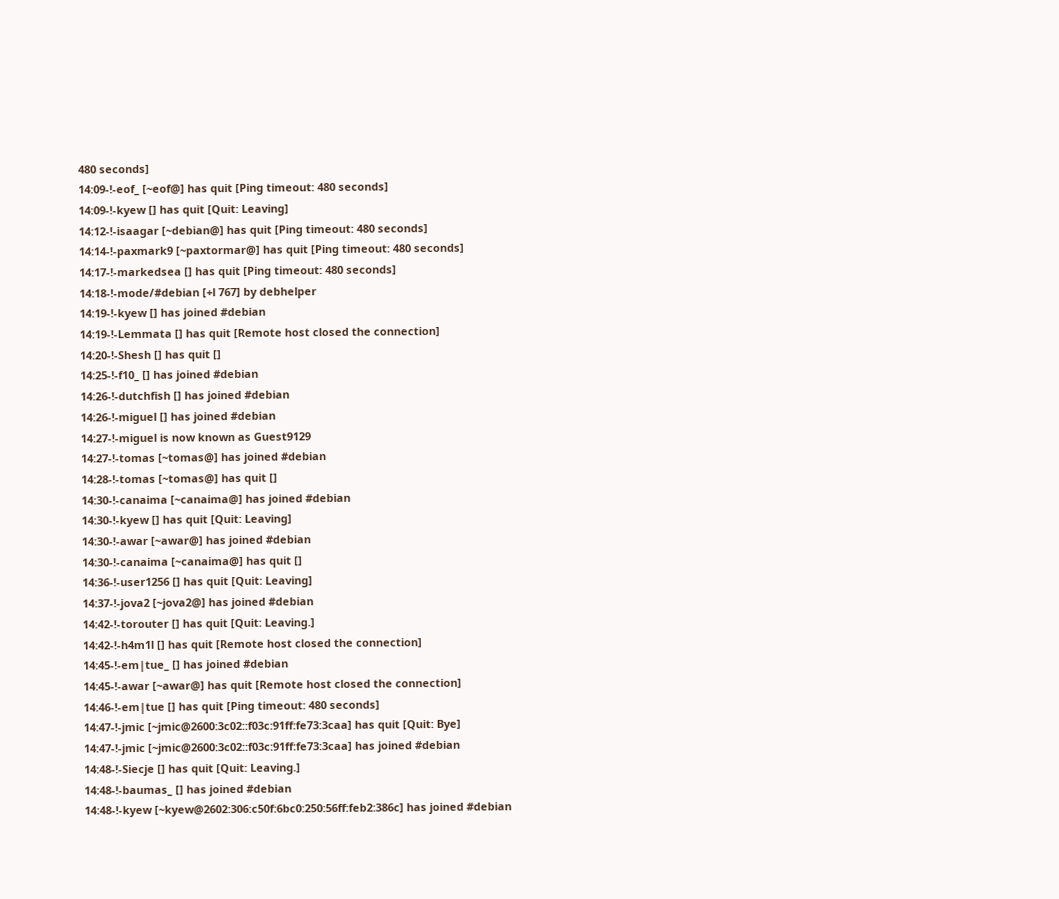480 seconds]
14:09-!-eof_ [~eof@] has quit [Ping timeout: 480 seconds]
14:09-!-kyew [] has quit [Quit: Leaving]
14:12-!-isaagar [~debian@] has quit [Ping timeout: 480 seconds]
14:14-!-paxmark9 [~paxtormar@] has quit [Ping timeout: 480 seconds]
14:17-!-markedsea [] has quit [Ping timeout: 480 seconds]
14:18-!-mode/#debian [+l 767] by debhelper
14:19-!-kyew [] has joined #debian
14:19-!-Lemmata [] has quit [Remote host closed the connection]
14:20-!-Shesh [] has quit []
14:25-!-f10_ [] has joined #debian
14:26-!-dutchfish [] has joined #debian
14:26-!-miguel [] has joined #debian
14:27-!-miguel is now known as Guest9129
14:27-!-tomas [~tomas@] has joined #debian
14:28-!-tomas [~tomas@] has quit []
14:30-!-canaima [~canaima@] has joined #debian
14:30-!-kyew [] has quit [Quit: Leaving]
14:30-!-awar [~awar@] has joined #debian
14:30-!-canaima [~canaima@] has quit []
14:36-!-user1256 [] has quit [Quit: Leaving]
14:37-!-jova2 [~jova2@] has joined #debian
14:42-!-torouter [] has quit [Quit: Leaving.]
14:42-!-h4m1l [] has quit [Remote host closed the connection]
14:45-!-em|tue_ [] has joined #debian
14:45-!-awar [~awar@] has quit [Remote host closed the connection]
14:46-!-em|tue [] has quit [Ping timeout: 480 seconds]
14:47-!-jmic [~jmic@2600:3c02::f03c:91ff:fe73:3caa] has quit [Quit: Bye]
14:47-!-jmic [~jmic@2600:3c02::f03c:91ff:fe73:3caa] has joined #debian
14:48-!-Siecje [] has quit [Quit: Leaving.]
14:48-!-baumas_ [] has joined #debian
14:48-!-kyew [~kyew@2602:306:c50f:6bc0:250:56ff:feb2:386c] has joined #debian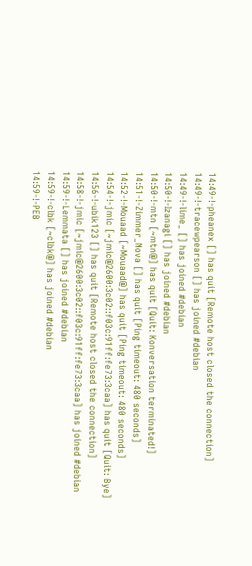14:49-!-pheanex [] has quit [Remote host closed the connection]
14:49-!-tracewpearson [] has joined #debian
14:49-!-lime_ [] has joined #debian
14:50-!-Izanagi [] has joined #debian
14:50-!-mtn [~mtn@] has quit [Quit: Konversation terminated!]
14:51-!-Zimmer_Nova [] has quit [Ping timeout: 480 seconds]
14:52-!-Mouaad [~Mouaad@] has quit [Ping timeout: 480 seconds]
14:54-!-jmic [~jmic@2600:3c02::f03c:91ff:fe73:3caa] has quit [Quit: Bye]
14:56-!-ubik123 [] has quit [Remote host closed the connection]
14:58-!-jmic [~jmic@2600:3c02::f03c:91ff:fe73:3caa] has joined #debian
14:59-!-Lemmata [] has joined #debian
14:59-!-clbk [~clbk@] has joined #debian
14:59-!-PEB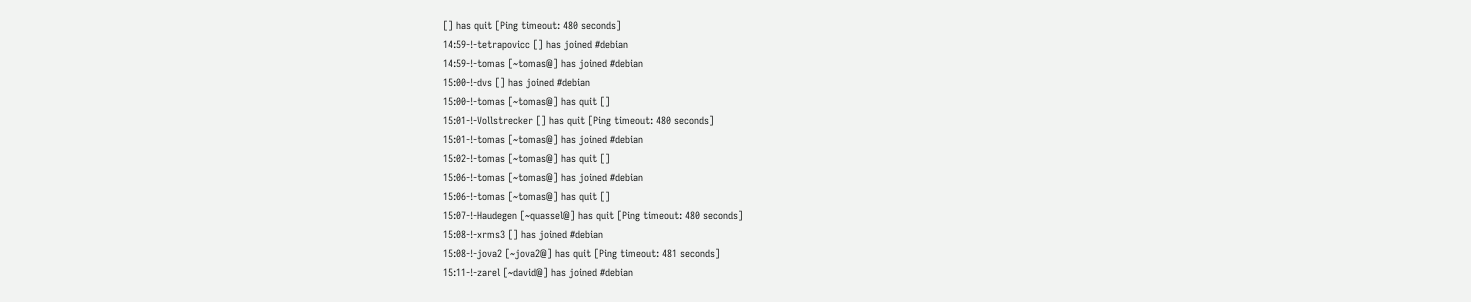[] has quit [Ping timeout: 480 seconds]
14:59-!-tetrapovicc [] has joined #debian
14:59-!-tomas [~tomas@] has joined #debian
15:00-!-dvs [] has joined #debian
15:00-!-tomas [~tomas@] has quit []
15:01-!-Vollstrecker [] has quit [Ping timeout: 480 seconds]
15:01-!-tomas [~tomas@] has joined #debian
15:02-!-tomas [~tomas@] has quit []
15:06-!-tomas [~tomas@] has joined #debian
15:06-!-tomas [~tomas@] has quit []
15:07-!-Haudegen [~quassel@] has quit [Ping timeout: 480 seconds]
15:08-!-xrms3 [] has joined #debian
15:08-!-jova2 [~jova2@] has quit [Ping timeout: 481 seconds]
15:11-!-zarel [~david@] has joined #debian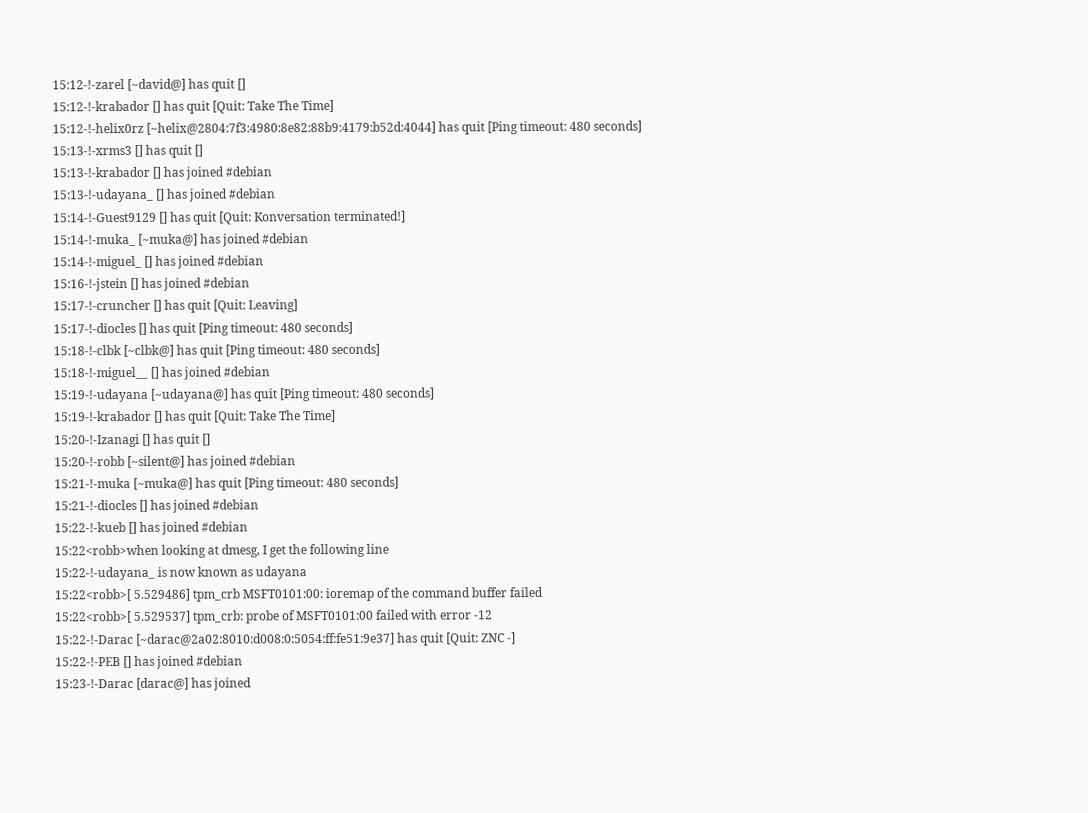15:12-!-zarel [~david@] has quit []
15:12-!-krabador [] has quit [Quit: Take The Time]
15:12-!-helix0rz [~helix@2804:7f3:4980:8e82:88b9:4179:b52d:4044] has quit [Ping timeout: 480 seconds]
15:13-!-xrms3 [] has quit []
15:13-!-krabador [] has joined #debian
15:13-!-udayana_ [] has joined #debian
15:14-!-Guest9129 [] has quit [Quit: Konversation terminated!]
15:14-!-muka_ [~muka@] has joined #debian
15:14-!-miguel_ [] has joined #debian
15:16-!-jstein [] has joined #debian
15:17-!-cruncher [] has quit [Quit: Leaving]
15:17-!-diocles [] has quit [Ping timeout: 480 seconds]
15:18-!-clbk [~clbk@] has quit [Ping timeout: 480 seconds]
15:18-!-miguel__ [] has joined #debian
15:19-!-udayana [~udayana@] has quit [Ping timeout: 480 seconds]
15:19-!-krabador [] has quit [Quit: Take The Time]
15:20-!-Izanagi [] has quit []
15:20-!-robb [~silent@] has joined #debian
15:21-!-muka [~muka@] has quit [Ping timeout: 480 seconds]
15:21-!-diocles [] has joined #debian
15:22-!-kueb [] has joined #debian
15:22<robb>when looking at dmesg, I get the following line
15:22-!-udayana_ is now known as udayana
15:22<robb>[ 5.529486] tpm_crb MSFT0101:00: ioremap of the command buffer failed
15:22<robb>[ 5.529537] tpm_crb: probe of MSFT0101:00 failed with error -12
15:22-!-Darac [~darac@2a02:8010:d008:0:5054:ff:fe51:9e37] has quit [Quit: ZNC -]
15:22-!-PEB [] has joined #debian
15:23-!-Darac [darac@] has joined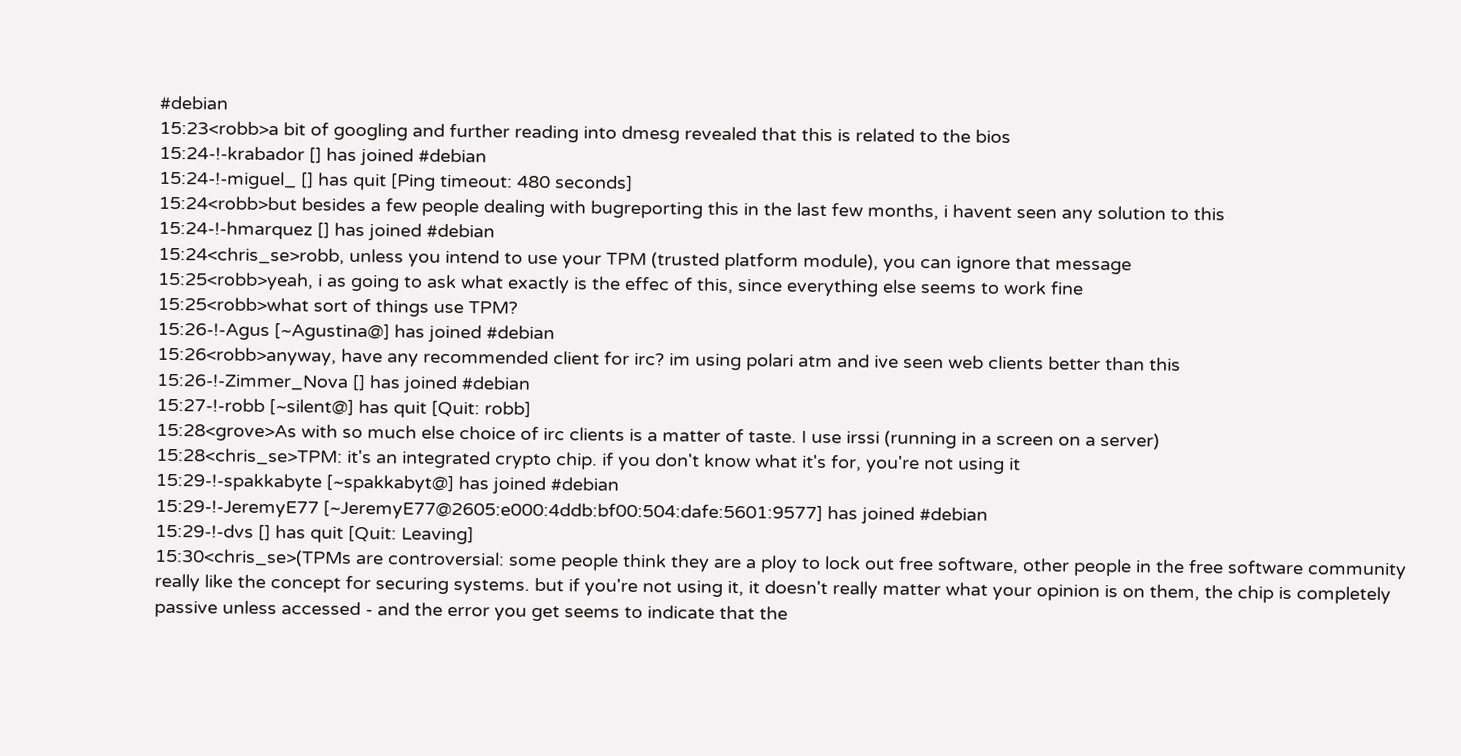#debian
15:23<robb>a bit of googling and further reading into dmesg revealed that this is related to the bios
15:24-!-krabador [] has joined #debian
15:24-!-miguel_ [] has quit [Ping timeout: 480 seconds]
15:24<robb>but besides a few people dealing with bugreporting this in the last few months, i havent seen any solution to this
15:24-!-hmarquez [] has joined #debian
15:24<chris_se>robb, unless you intend to use your TPM (trusted platform module), you can ignore that message
15:25<robb>yeah, i as going to ask what exactly is the effec of this, since everything else seems to work fine
15:25<robb>what sort of things use TPM?
15:26-!-Agus [~Agustina@] has joined #debian
15:26<robb>anyway, have any recommended client for irc? im using polari atm and ive seen web clients better than this
15:26-!-Zimmer_Nova [] has joined #debian
15:27-!-robb [~silent@] has quit [Quit: robb]
15:28<grove>As with so much else choice of irc clients is a matter of taste. I use irssi (running in a screen on a server)
15:28<chris_se>TPM: it's an integrated crypto chip. if you don't know what it's for, you're not using it
15:29-!-spakkabyte [~spakkabyt@] has joined #debian
15:29-!-JeremyE77 [~JeremyE77@2605:e000:4ddb:bf00:504:dafe:5601:9577] has joined #debian
15:29-!-dvs [] has quit [Quit: Leaving]
15:30<chris_se>(TPMs are controversial: some people think they are a ploy to lock out free software, other people in the free software community really like the concept for securing systems. but if you're not using it, it doesn't really matter what your opinion is on them, the chip is completely passive unless accessed - and the error you get seems to indicate that the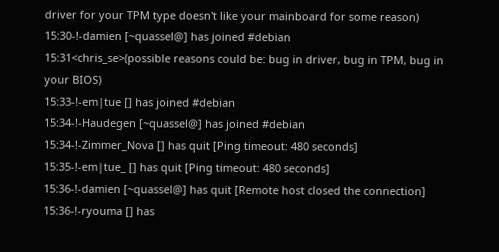driver for your TPM type doesn't like your mainboard for some reason)
15:30-!-damien [~quassel@] has joined #debian
15:31<chris_se>(possible reasons could be: bug in driver, bug in TPM, bug in your BIOS)
15:33-!-em|tue [] has joined #debian
15:34-!-Haudegen [~quassel@] has joined #debian
15:34-!-Zimmer_Nova [] has quit [Ping timeout: 480 seconds]
15:35-!-em|tue_ [] has quit [Ping timeout: 480 seconds]
15:36-!-damien [~quassel@] has quit [Remote host closed the connection]
15:36-!-ryouma [] has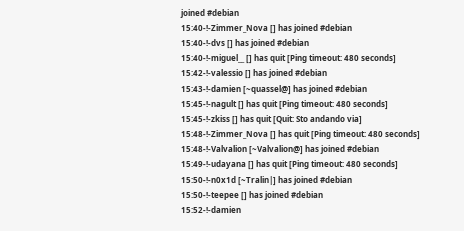joined #debian
15:40-!-Zimmer_Nova [] has joined #debian
15:40-!-dvs [] has joined #debian
15:40-!-miguel__ [] has quit [Ping timeout: 480 seconds]
15:42-!-valessio [] has joined #debian
15:43-!-damien [~quassel@] has joined #debian
15:45-!-nagult [] has quit [Ping timeout: 480 seconds]
15:45-!-zkiss [] has quit [Quit: Sto andando via]
15:48-!-Zimmer_Nova [] has quit [Ping timeout: 480 seconds]
15:48-!-Valvalion [~Valvalion@] has joined #debian
15:49-!-udayana [] has quit [Ping timeout: 480 seconds]
15:50-!-n0x1d [~Tralin|] has joined #debian
15:50-!-teepee [] has joined #debian
15:52-!-damien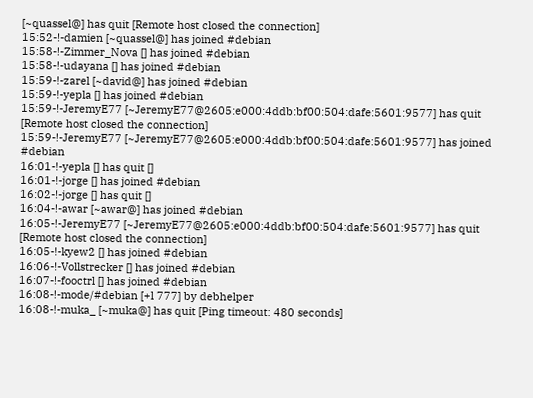[~quassel@] has quit [Remote host closed the connection]
15:52-!-damien [~quassel@] has joined #debian
15:58-!-Zimmer_Nova [] has joined #debian
15:58-!-udayana [] has joined #debian
15:59-!-zarel [~david@] has joined #debian
15:59-!-yepla [] has joined #debian
15:59-!-JeremyE77 [~JeremyE77@2605:e000:4ddb:bf00:504:dafe:5601:9577] has quit [Remote host closed the connection]
15:59-!-JeremyE77 [~JeremyE77@2605:e000:4ddb:bf00:504:dafe:5601:9577] has joined #debian
16:01-!-yepla [] has quit []
16:01-!-jorge [] has joined #debian
16:02-!-jorge [] has quit []
16:04-!-awar [~awar@] has joined #debian
16:05-!-JeremyE77 [~JeremyE77@2605:e000:4ddb:bf00:504:dafe:5601:9577] has quit [Remote host closed the connection]
16:05-!-kyew2 [] has joined #debian
16:06-!-Vollstrecker [] has joined #debian
16:07-!-fooctrl [] has joined #debian
16:08-!-mode/#debian [+l 777] by debhelper
16:08-!-muka_ [~muka@] has quit [Ping timeout: 480 seconds]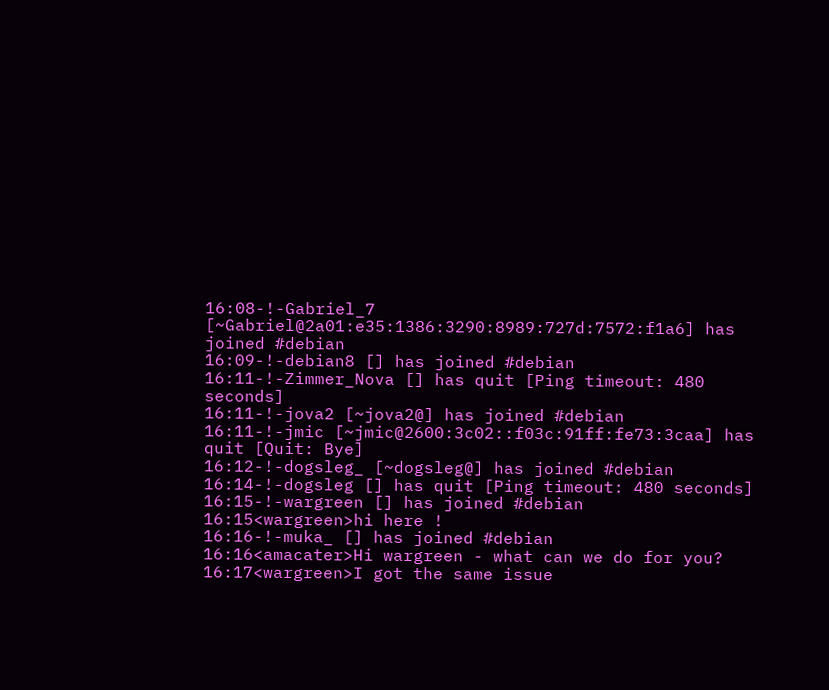16:08-!-Gabriel_7 [~Gabriel@2a01:e35:1386:3290:8989:727d:7572:f1a6] has joined #debian
16:09-!-debian8 [] has joined #debian
16:11-!-Zimmer_Nova [] has quit [Ping timeout: 480 seconds]
16:11-!-jova2 [~jova2@] has joined #debian
16:11-!-jmic [~jmic@2600:3c02::f03c:91ff:fe73:3caa] has quit [Quit: Bye]
16:12-!-dogsleg_ [~dogsleg@] has joined #debian
16:14-!-dogsleg [] has quit [Ping timeout: 480 seconds]
16:15-!-wargreen [] has joined #debian
16:15<wargreen>hi here !
16:16-!-muka_ [] has joined #debian
16:16<amacater>Hi wargreen - what can we do for you?
16:17<wargreen>I got the same issue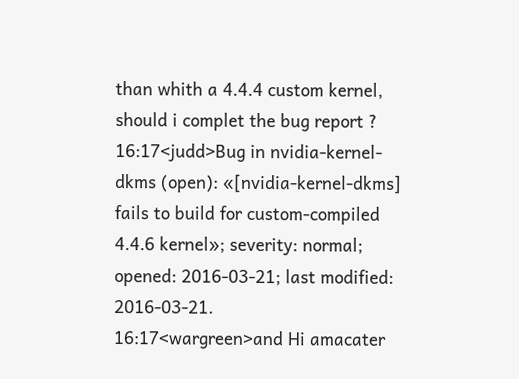than whith a 4.4.4 custom kernel, should i complet the bug report ?
16:17<judd>Bug in nvidia-kernel-dkms (open): «[nvidia-kernel-dkms] fails to build for custom-compiled 4.4.6 kernel»; severity: normal; opened: 2016-03-21; last modified: 2016-03-21.
16:17<wargreen>and Hi amacater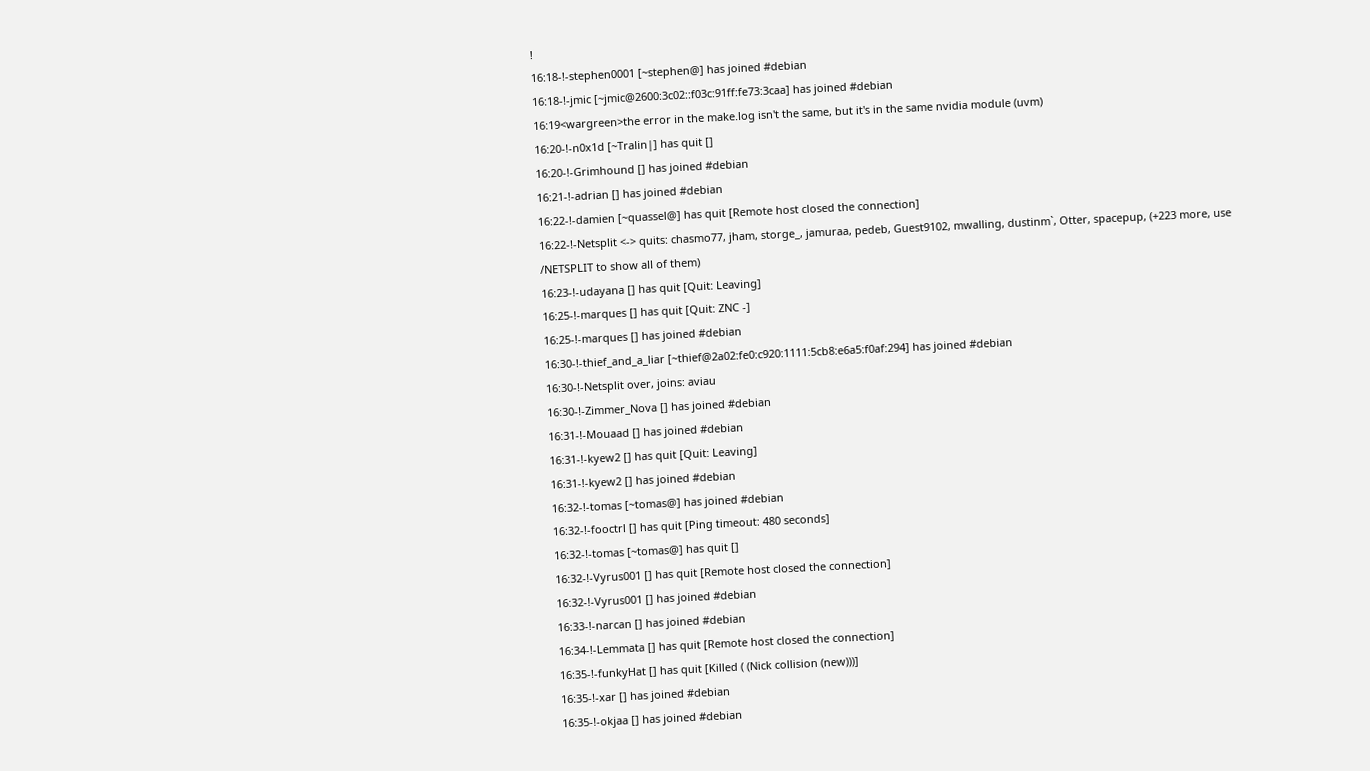!
16:18-!-stephen0001 [~stephen@] has joined #debian
16:18-!-jmic [~jmic@2600:3c02::f03c:91ff:fe73:3caa] has joined #debian
16:19<wargreen>the error in the make.log isn't the same, but it's in the same nvidia module (uvm)
16:20-!-n0x1d [~Tralin|] has quit []
16:20-!-Grimhound [] has joined #debian
16:21-!-adrian [] has joined #debian
16:22-!-damien [~quassel@] has quit [Remote host closed the connection]
16:22-!-Netsplit <-> quits: chasmo77, jham, storge_, jamuraa, pedeb, Guest9102, mwalling, dustinm`, Otter, spacepup, (+223 more, use /NETSPLIT to show all of them)
16:23-!-udayana [] has quit [Quit: Leaving]
16:25-!-marques [] has quit [Quit: ZNC -]
16:25-!-marques [] has joined #debian
16:30-!-thief_and_a_liar [~thief@2a02:fe0:c920:1111:5cb8:e6a5:f0af:294] has joined #debian
16:30-!-Netsplit over, joins: aviau
16:30-!-Zimmer_Nova [] has joined #debian
16:31-!-Mouaad [] has joined #debian
16:31-!-kyew2 [] has quit [Quit: Leaving]
16:31-!-kyew2 [] has joined #debian
16:32-!-tomas [~tomas@] has joined #debian
16:32-!-fooctrl [] has quit [Ping timeout: 480 seconds]
16:32-!-tomas [~tomas@] has quit []
16:32-!-Vyrus001 [] has quit [Remote host closed the connection]
16:32-!-Vyrus001 [] has joined #debian
16:33-!-narcan [] has joined #debian
16:34-!-Lemmata [] has quit [Remote host closed the connection]
16:35-!-funkyHat [] has quit [Killed ( (Nick collision (new)))]
16:35-!-xar [] has joined #debian
16:35-!-okjaa [] has joined #debian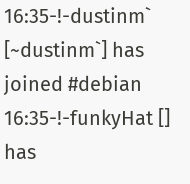16:35-!-dustinm` [~dustinm`] has joined #debian
16:35-!-funkyHat [] has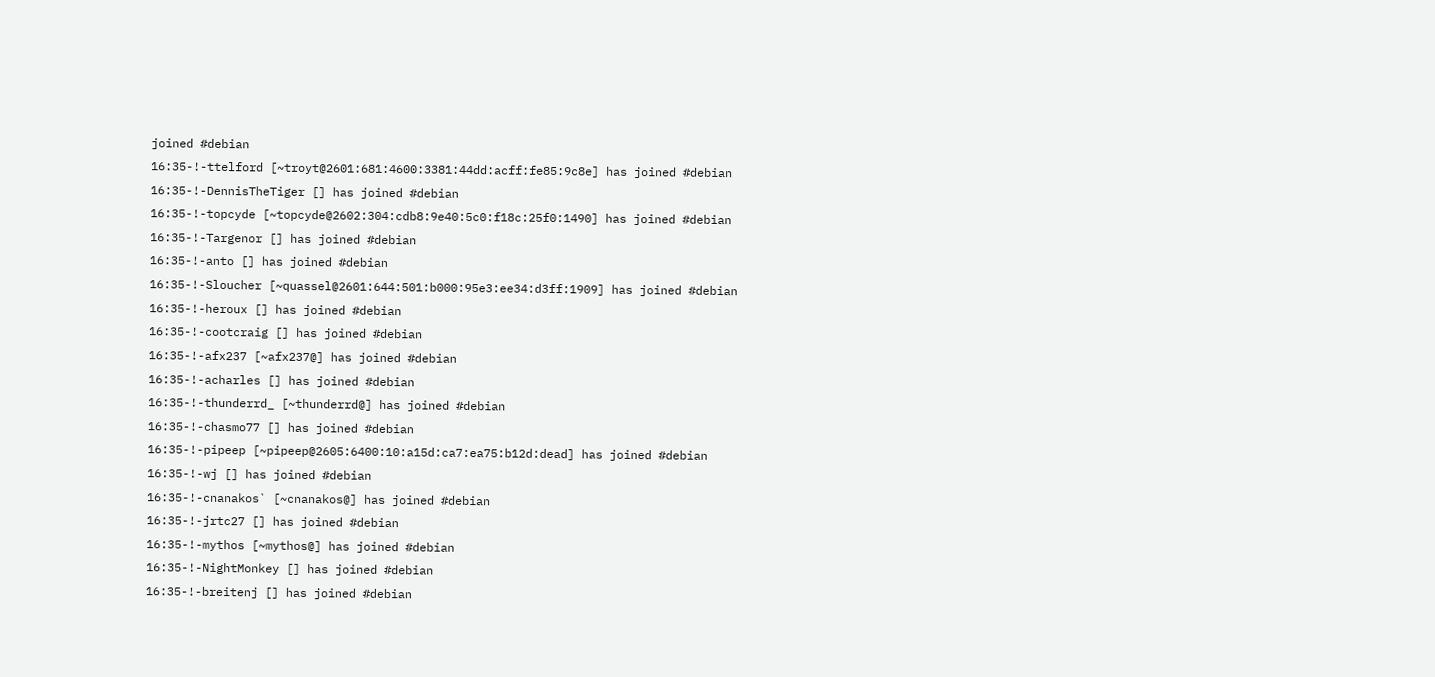joined #debian
16:35-!-ttelford [~troyt@2601:681:4600:3381:44dd:acff:fe85:9c8e] has joined #debian
16:35-!-DennisTheTiger [] has joined #debian
16:35-!-topcyde [~topcyde@2602:304:cdb8:9e40:5c0:f18c:25f0:1490] has joined #debian
16:35-!-Targenor [] has joined #debian
16:35-!-anto [] has joined #debian
16:35-!-Sloucher [~quassel@2601:644:501:b000:95e3:ee34:d3ff:1909] has joined #debian
16:35-!-heroux [] has joined #debian
16:35-!-cootcraig [] has joined #debian
16:35-!-afx237 [~afx237@] has joined #debian
16:35-!-acharles [] has joined #debian
16:35-!-thunderrd_ [~thunderrd@] has joined #debian
16:35-!-chasmo77 [] has joined #debian
16:35-!-pipeep [~pipeep@2605:6400:10:a15d:ca7:ea75:b12d:dead] has joined #debian
16:35-!-wj [] has joined #debian
16:35-!-cnanakos` [~cnanakos@] has joined #debian
16:35-!-jrtc27 [] has joined #debian
16:35-!-mythos [~mythos@] has joined #debian
16:35-!-NightMonkey [] has joined #debian
16:35-!-breitenj [] has joined #debian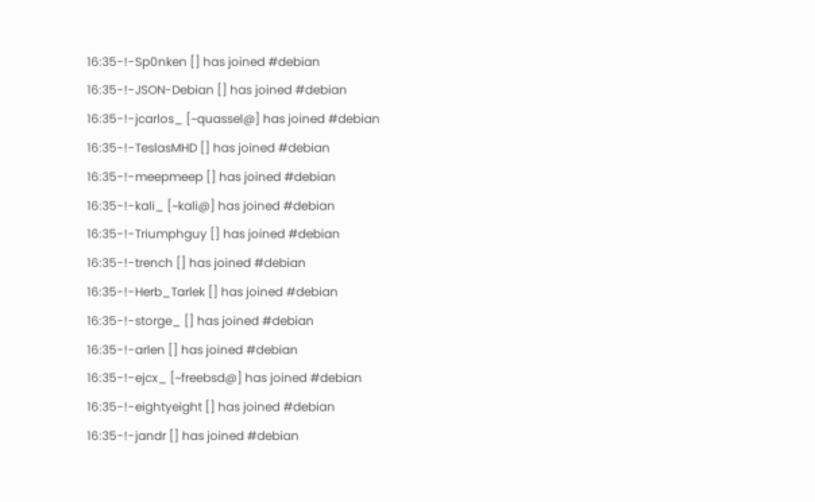16:35-!-Sp0nken [] has joined #debian
16:35-!-JSON-Debian [] has joined #debian
16:35-!-jcarlos_ [~quassel@] has joined #debian
16:35-!-TeslasMHD [] has joined #debian
16:35-!-meepmeep [] has joined #debian
16:35-!-kali_ [~kali@] has joined #debian
16:35-!-Triumphguy [] has joined #debian
16:35-!-trench [] has joined #debian
16:35-!-Herb_Tarlek [] has joined #debian
16:35-!-storge_ [] has joined #debian
16:35-!-arlen [] has joined #debian
16:35-!-ejcx_ [~freebsd@] has joined #debian
16:35-!-eightyeight [] has joined #debian
16:35-!-jandr [] has joined #debian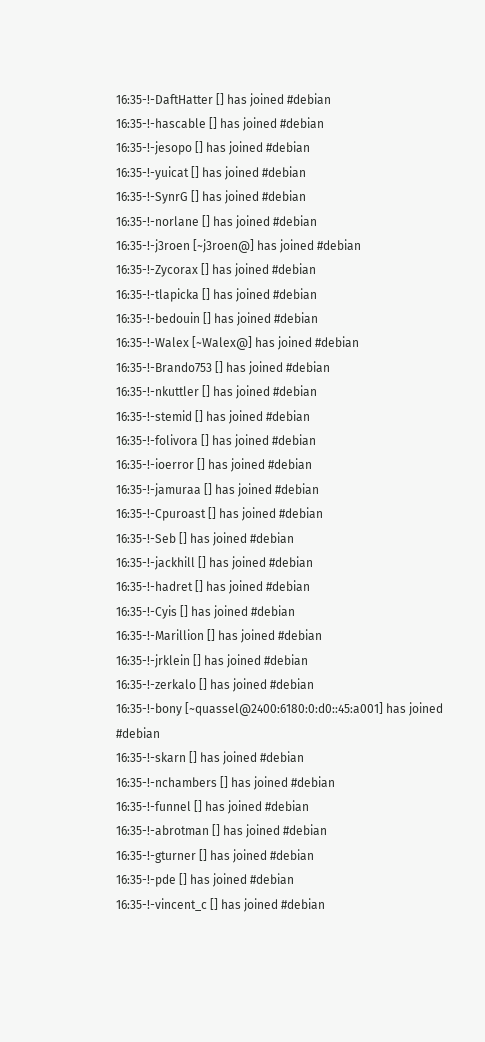16:35-!-DaftHatter [] has joined #debian
16:35-!-hascable [] has joined #debian
16:35-!-jesopo [] has joined #debian
16:35-!-yuicat [] has joined #debian
16:35-!-SynrG [] has joined #debian
16:35-!-norlane [] has joined #debian
16:35-!-j3roen [~j3roen@] has joined #debian
16:35-!-Zycorax [] has joined #debian
16:35-!-tlapicka [] has joined #debian
16:35-!-bedouin [] has joined #debian
16:35-!-Walex [~Walex@] has joined #debian
16:35-!-Brando753 [] has joined #debian
16:35-!-nkuttler [] has joined #debian
16:35-!-stemid [] has joined #debian
16:35-!-folivora [] has joined #debian
16:35-!-ioerror [] has joined #debian
16:35-!-jamuraa [] has joined #debian
16:35-!-Cpuroast [] has joined #debian
16:35-!-Seb [] has joined #debian
16:35-!-jackhill [] has joined #debian
16:35-!-hadret [] has joined #debian
16:35-!-Cyis [] has joined #debian
16:35-!-Marillion [] has joined #debian
16:35-!-jrklein [] has joined #debian
16:35-!-zerkalo [] has joined #debian
16:35-!-bony [~quassel@2400:6180:0:d0::45:a001] has joined #debian
16:35-!-skarn [] has joined #debian
16:35-!-nchambers [] has joined #debian
16:35-!-funnel [] has joined #debian
16:35-!-abrotman [] has joined #debian
16:35-!-gturner [] has joined #debian
16:35-!-pde [] has joined #debian
16:35-!-vincent_c [] has joined #debian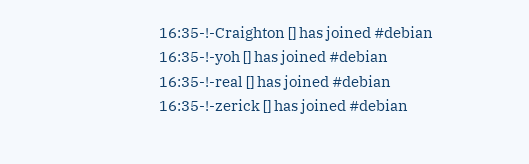16:35-!-Craighton [] has joined #debian
16:35-!-yoh [] has joined #debian
16:35-!-real [] has joined #debian
16:35-!-zerick [] has joined #debian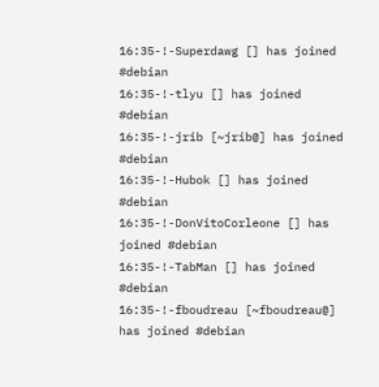16:35-!-Superdawg [] has joined #debian
16:35-!-tlyu [] has joined #debian
16:35-!-jrib [~jrib@] has joined #debian
16:35-!-Hubok [] has joined #debian
16:35-!-DonVitoCorleone [] has joined #debian
16:35-!-TabMan [] has joined #debian
16:35-!-fboudreau [~fboudreau@] has joined #debian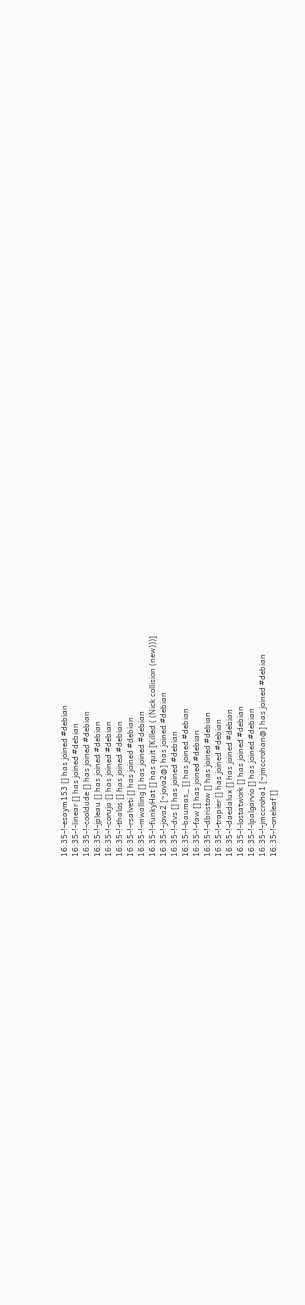16:35-!-esaym153 [] has joined #debian
16:35-!-linear [] has joined #debian
16:35-!-cooldude [] has joined #debian
16:35-!-jpleau [] has joined #debian
16:35-!-coruja [] has joined #debian
16:35-!-thalos [] has joined #debian
16:35-!-rsalveti [] has joined #debian
16:35-!-mwalling [] has joined #debian
16:35-!-funkyHat [] has quit [Killed ( (Nick collision (new)))]
16:35-!-jova2 [~jova2@] has joined #debian
16:35-!-dvs [] has joined #debian
16:35-!-baumas_ [] has joined #debian
16:35-!-faw [] has joined #debian
16:35-!-dbristow [] has joined #debian
16:35-!-trapier [] has joined #debian
16:35-!-daedalux [] has joined #debian
16:35-!-lostatwork [] has joined #debian
16:35-!-lpalgarvio [] has joined #debian
16:35-!-jmccroha1 [~jmccrohan@] has joined #debian
16:35-!-oneleaf []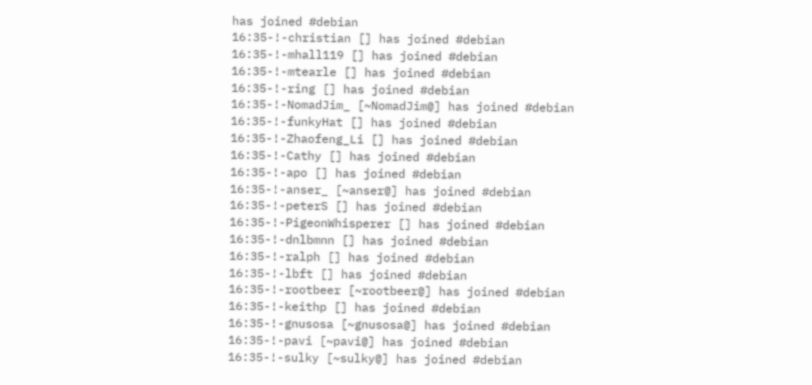has joined #debian
16:35-!-christian [] has joined #debian
16:35-!-mhall119 [] has joined #debian
16:35-!-mtearle [] has joined #debian
16:35-!-ring [] has joined #debian
16:35-!-NomadJim_ [~NomadJim@] has joined #debian
16:35-!-funkyHat [] has joined #debian
16:35-!-Zhaofeng_Li [] has joined #debian
16:35-!-Cathy [] has joined #debian
16:35-!-apo [] has joined #debian
16:35-!-anser_ [~anser@] has joined #debian
16:35-!-peterS [] has joined #debian
16:35-!-PigeonWhisperer [] has joined #debian
16:35-!-dnlbmnn [] has joined #debian
16:35-!-ralph [] has joined #debian
16:35-!-lbft [] has joined #debian
16:35-!-rootbeer [~rootbeer@] has joined #debian
16:35-!-keithp [] has joined #debian
16:35-!-gnusosa [~gnusosa@] has joined #debian
16:35-!-pavi [~pavi@] has joined #debian
16:35-!-sulky [~sulky@] has joined #debian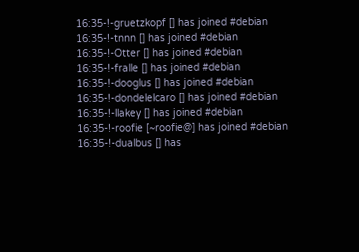16:35-!-gruetzkopf [] has joined #debian
16:35-!-tnnn [] has joined #debian
16:35-!-Otter [] has joined #debian
16:35-!-fralle [] has joined #debian
16:35-!-dooglus [] has joined #debian
16:35-!-dondelelcaro [] has joined #debian
16:35-!-llakey [] has joined #debian
16:35-!-roofie [~roofie@] has joined #debian
16:35-!-dualbus [] has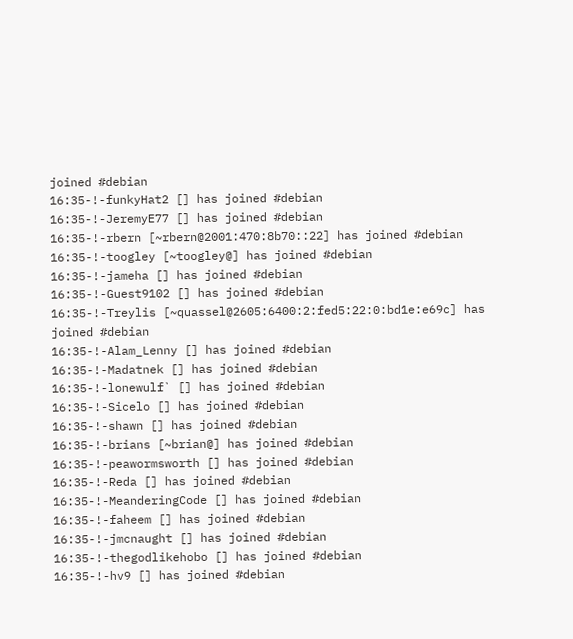joined #debian
16:35-!-funkyHat2 [] has joined #debian
16:35-!-JeremyE77 [] has joined #debian
16:35-!-rbern [~rbern@2001:470:8b70::22] has joined #debian
16:35-!-toogley [~toogley@] has joined #debian
16:35-!-jameha [] has joined #debian
16:35-!-Guest9102 [] has joined #debian
16:35-!-Treylis [~quassel@2605:6400:2:fed5:22:0:bd1e:e69c] has joined #debian
16:35-!-Alam_Lenny [] has joined #debian
16:35-!-Madatnek [] has joined #debian
16:35-!-lonewulf` [] has joined #debian
16:35-!-Sicelo [] has joined #debian
16:35-!-shawn [] has joined #debian
16:35-!-brians [~brian@] has joined #debian
16:35-!-peawormsworth [] has joined #debian
16:35-!-Reda [] has joined #debian
16:35-!-MeanderingCode [] has joined #debian
16:35-!-faheem [] has joined #debian
16:35-!-jmcnaught [] has joined #debian
16:35-!-thegodlikehobo [] has joined #debian
16:35-!-hv9 [] has joined #debian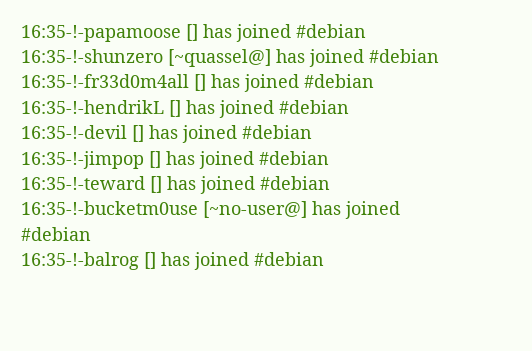16:35-!-papamoose [] has joined #debian
16:35-!-shunzero [~quassel@] has joined #debian
16:35-!-fr33d0m4all [] has joined #debian
16:35-!-hendrikL [] has joined #debian
16:35-!-devil [] has joined #debian
16:35-!-jimpop [] has joined #debian
16:35-!-teward [] has joined #debian
16:35-!-bucketm0use [~no-user@] has joined #debian
16:35-!-balrog [] has joined #debian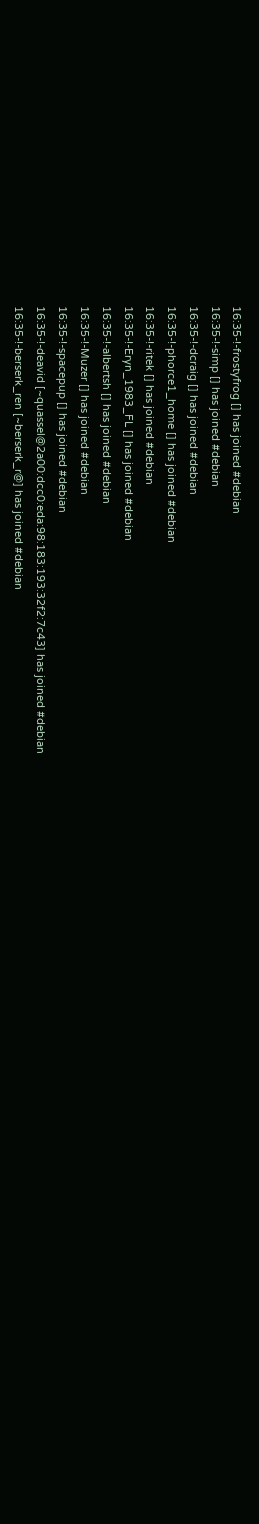16:35-!-frostyfrog [] has joined #debian
16:35-!-simp [] has joined #debian
16:35-!-dcraig [] has joined #debian
16:35-!-phorce1_home [] has joined #debian
16:35-!-ritek [] has joined #debian
16:35-!-Eryn_1983_FL [] has joined #debian
16:35-!-albertsh [] has joined #debian
16:35-!-Muzer [] has joined #debian
16:35-!-spacepup [] has joined #debian
16:35-!-deavid [~quassel@2a00:dcc0:eda:98:183:193:32f2:7c43] has joined #debian
16:35-!-berserk_ren [~berserk_r@] has joined #debian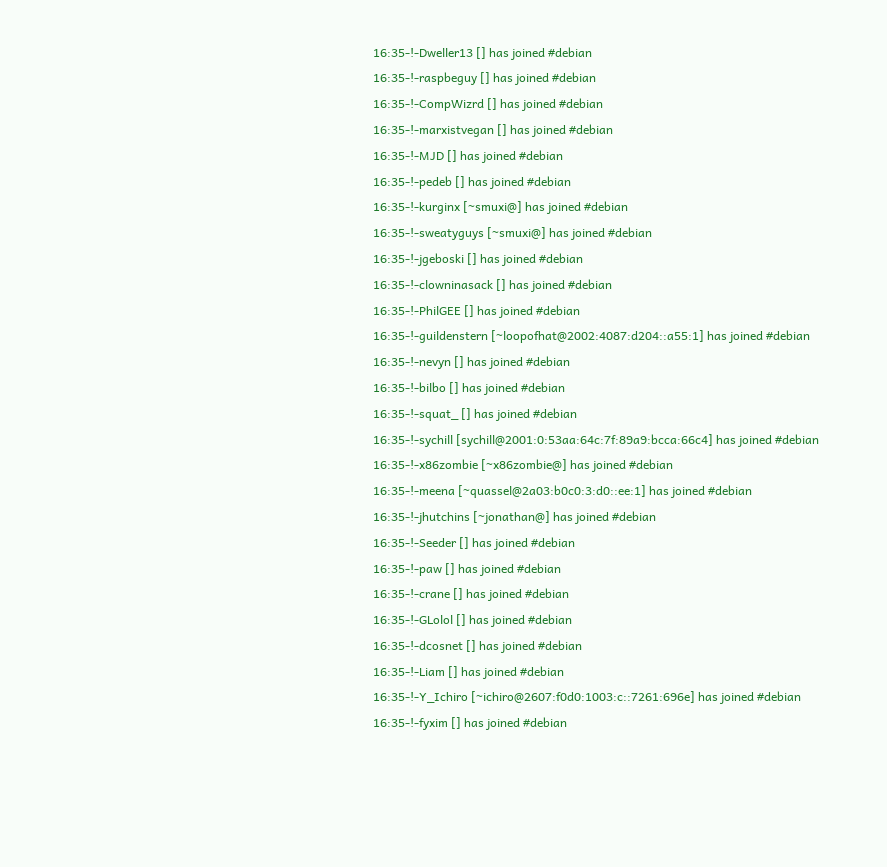16:35-!-Dweller13 [] has joined #debian
16:35-!-raspbeguy [] has joined #debian
16:35-!-CompWizrd [] has joined #debian
16:35-!-marxistvegan [] has joined #debian
16:35-!-MJD [] has joined #debian
16:35-!-pedeb [] has joined #debian
16:35-!-kurginx [~smuxi@] has joined #debian
16:35-!-sweatyguys [~smuxi@] has joined #debian
16:35-!-jgeboski [] has joined #debian
16:35-!-clowninasack [] has joined #debian
16:35-!-PhilGEE [] has joined #debian
16:35-!-guildenstern [~loopofhat@2002:4087:d204::a55:1] has joined #debian
16:35-!-nevyn [] has joined #debian
16:35-!-bilbo [] has joined #debian
16:35-!-squat_ [] has joined #debian
16:35-!-sychill [sychill@2001:0:53aa:64c:7f:89a9:bcca:66c4] has joined #debian
16:35-!-x86zombie [~x86zombie@] has joined #debian
16:35-!-meena [~quassel@2a03:b0c0:3:d0::ee:1] has joined #debian
16:35-!-jhutchins [~jonathan@] has joined #debian
16:35-!-Seeder [] has joined #debian
16:35-!-paw [] has joined #debian
16:35-!-crane [] has joined #debian
16:35-!-GLolol [] has joined #debian
16:35-!-dcosnet [] has joined #debian
16:35-!-Liam [] has joined #debian
16:35-!-Y_Ichiro [~ichiro@2607:f0d0:1003:c::7261:696e] has joined #debian
16:35-!-fyxim [] has joined #debian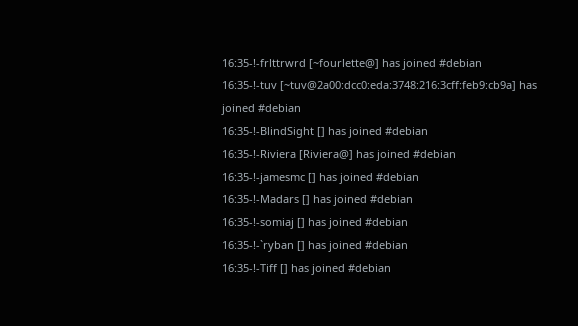16:35-!-frlttrwrd [~fourlette@] has joined #debian
16:35-!-tuv [~tuv@2a00:dcc0:eda:3748:216:3cff:feb9:cb9a] has joined #debian
16:35-!-BlindSight [] has joined #debian
16:35-!-Riviera [Riviera@] has joined #debian
16:35-!-jamesmc [] has joined #debian
16:35-!-Madars [] has joined #debian
16:35-!-somiaj [] has joined #debian
16:35-!-`ryban [] has joined #debian
16:35-!-Tiff [] has joined #debian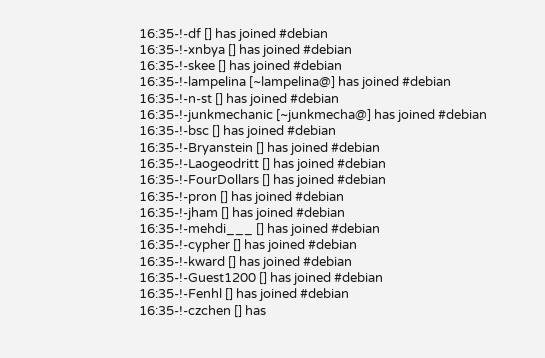16:35-!-df [] has joined #debian
16:35-!-xnbya [] has joined #debian
16:35-!-skee [] has joined #debian
16:35-!-lampelina [~lampelina@] has joined #debian
16:35-!-n-st [] has joined #debian
16:35-!-junkmechanic [~junkmecha@] has joined #debian
16:35-!-bsc [] has joined #debian
16:35-!-Bryanstein [] has joined #debian
16:35-!-Laogeodritt [] has joined #debian
16:35-!-FourDollars [] has joined #debian
16:35-!-pron [] has joined #debian
16:35-!-jham [] has joined #debian
16:35-!-mehdi___ [] has joined #debian
16:35-!-cypher [] has joined #debian
16:35-!-kward [] has joined #debian
16:35-!-Guest1200 [] has joined #debian
16:35-!-Fenhl [] has joined #debian
16:35-!-czchen [] has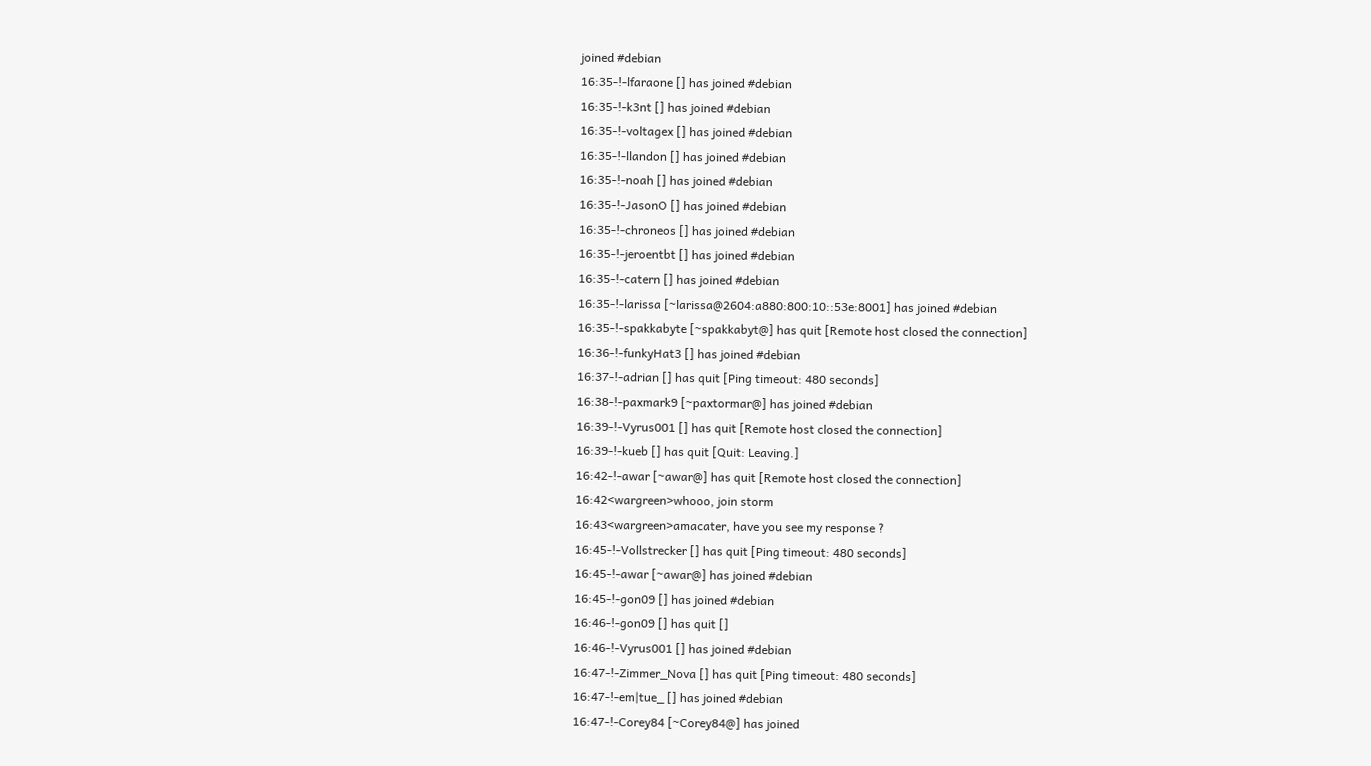joined #debian
16:35-!-lfaraone [] has joined #debian
16:35-!-k3nt [] has joined #debian
16:35-!-voltagex [] has joined #debian
16:35-!-llandon [] has joined #debian
16:35-!-noah [] has joined #debian
16:35-!-JasonO [] has joined #debian
16:35-!-chroneos [] has joined #debian
16:35-!-jeroentbt [] has joined #debian
16:35-!-catern [] has joined #debian
16:35-!-larissa [~larissa@2604:a880:800:10::53e:8001] has joined #debian
16:35-!-spakkabyte [~spakkabyt@] has quit [Remote host closed the connection]
16:36-!-funkyHat3 [] has joined #debian
16:37-!-adrian [] has quit [Ping timeout: 480 seconds]
16:38-!-paxmark9 [~paxtormar@] has joined #debian
16:39-!-Vyrus001 [] has quit [Remote host closed the connection]
16:39-!-kueb [] has quit [Quit: Leaving.]
16:42-!-awar [~awar@] has quit [Remote host closed the connection]
16:42<wargreen>whooo, join storm
16:43<wargreen>amacater, have you see my response ?
16:45-!-Vollstrecker [] has quit [Ping timeout: 480 seconds]
16:45-!-awar [~awar@] has joined #debian
16:45-!-gon09 [] has joined #debian
16:46-!-gon09 [] has quit []
16:46-!-Vyrus001 [] has joined #debian
16:47-!-Zimmer_Nova [] has quit [Ping timeout: 480 seconds]
16:47-!-em|tue_ [] has joined #debian
16:47-!-Corey84 [~Corey84@] has joined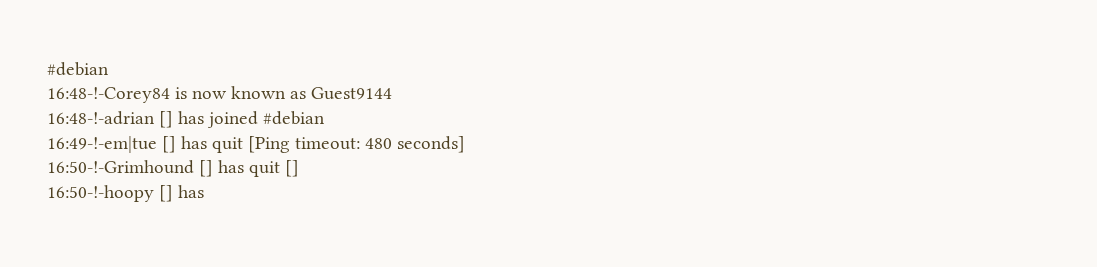#debian
16:48-!-Corey84 is now known as Guest9144
16:48-!-adrian [] has joined #debian
16:49-!-em|tue [] has quit [Ping timeout: 480 seconds]
16:50-!-Grimhound [] has quit []
16:50-!-hoopy [] has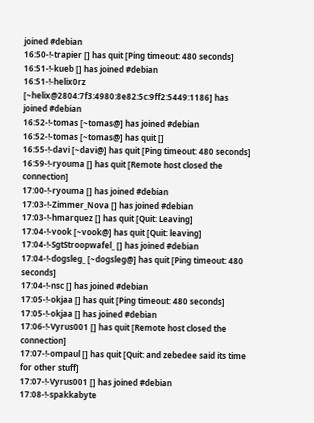joined #debian
16:50-!-trapier [] has quit [Ping timeout: 480 seconds]
16:51-!-kueb [] has joined #debian
16:51-!-helix0rz [~helix@2804:7f3:4980:8e82:5c:9ff2:5449:1186] has joined #debian
16:52-!-tomas [~tomas@] has joined #debian
16:52-!-tomas [~tomas@] has quit []
16:55-!-davi [~davi@] has quit [Ping timeout: 480 seconds]
16:59-!-ryouma [] has quit [Remote host closed the connection]
17:00-!-ryouma [] has joined #debian
17:03-!-Zimmer_Nova [] has joined #debian
17:03-!-hmarquez [] has quit [Quit: Leaving]
17:04-!-vook [~vook@] has quit [Quit: leaving]
17:04-!-SgtStroopwafel_ [] has joined #debian
17:04-!-dogsleg_ [~dogsleg@] has quit [Ping timeout: 480 seconds]
17:04-!-nsc [] has joined #debian
17:05-!-okjaa [] has quit [Ping timeout: 480 seconds]
17:05-!-okjaa [] has joined #debian
17:06-!-Vyrus001 [] has quit [Remote host closed the connection]
17:07-!-ompaul [] has quit [Quit: and zebedee said its time for other stuff]
17:07-!-Vyrus001 [] has joined #debian
17:08-!-spakkabyte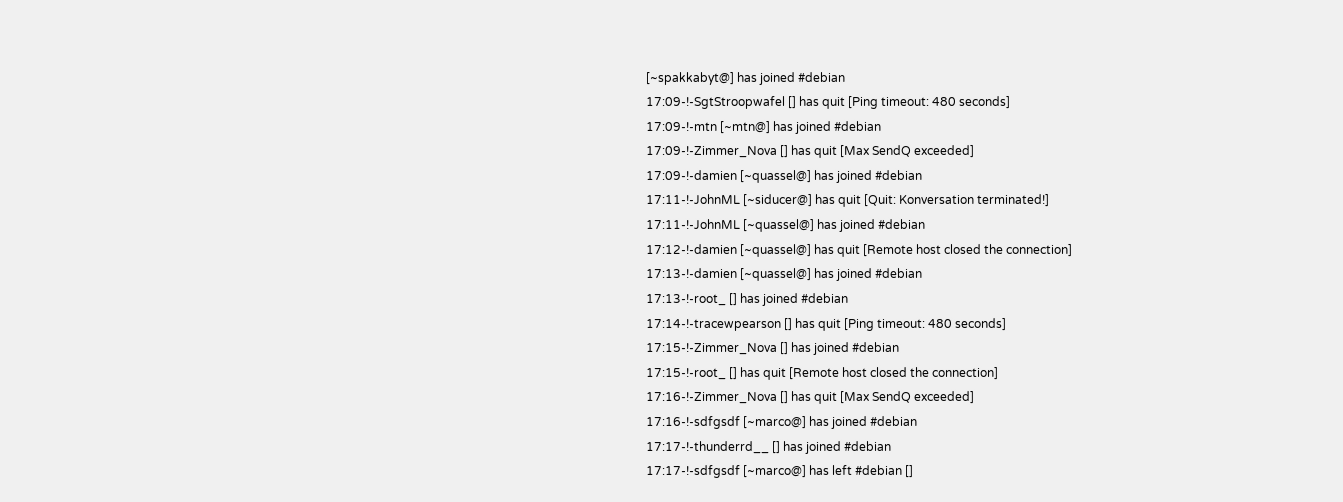[~spakkabyt@] has joined #debian
17:09-!-SgtStroopwafel [] has quit [Ping timeout: 480 seconds]
17:09-!-mtn [~mtn@] has joined #debian
17:09-!-Zimmer_Nova [] has quit [Max SendQ exceeded]
17:09-!-damien [~quassel@] has joined #debian
17:11-!-JohnML [~siducer@] has quit [Quit: Konversation terminated!]
17:11-!-JohnML [~quassel@] has joined #debian
17:12-!-damien [~quassel@] has quit [Remote host closed the connection]
17:13-!-damien [~quassel@] has joined #debian
17:13-!-root_ [] has joined #debian
17:14-!-tracewpearson [] has quit [Ping timeout: 480 seconds]
17:15-!-Zimmer_Nova [] has joined #debian
17:15-!-root_ [] has quit [Remote host closed the connection]
17:16-!-Zimmer_Nova [] has quit [Max SendQ exceeded]
17:16-!-sdfgsdf [~marco@] has joined #debian
17:17-!-thunderrd__ [] has joined #debian
17:17-!-sdfgsdf [~marco@] has left #debian []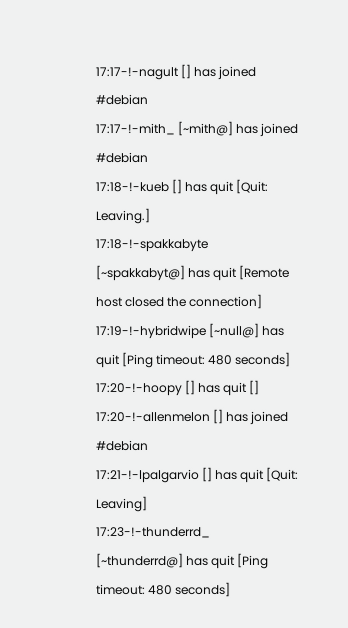17:17-!-nagult [] has joined #debian
17:17-!-mith_ [~mith@] has joined #debian
17:18-!-kueb [] has quit [Quit: Leaving.]
17:18-!-spakkabyte [~spakkabyt@] has quit [Remote host closed the connection]
17:19-!-hybridwipe [~null@] has quit [Ping timeout: 480 seconds]
17:20-!-hoopy [] has quit []
17:20-!-allenmelon [] has joined #debian
17:21-!-lpalgarvio [] has quit [Quit: Leaving]
17:23-!-thunderrd_ [~thunderrd@] has quit [Ping timeout: 480 seconds]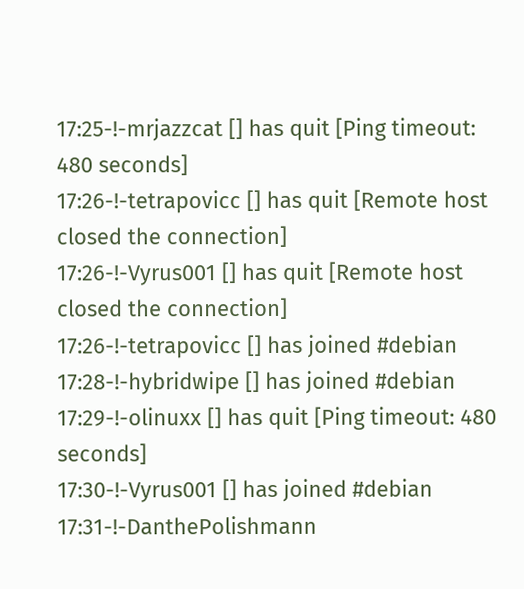17:25-!-mrjazzcat [] has quit [Ping timeout: 480 seconds]
17:26-!-tetrapovicc [] has quit [Remote host closed the connection]
17:26-!-Vyrus001 [] has quit [Remote host closed the connection]
17:26-!-tetrapovicc [] has joined #debian
17:28-!-hybridwipe [] has joined #debian
17:29-!-olinuxx [] has quit [Ping timeout: 480 seconds]
17:30-!-Vyrus001 [] has joined #debian
17:31-!-DanthePolishmann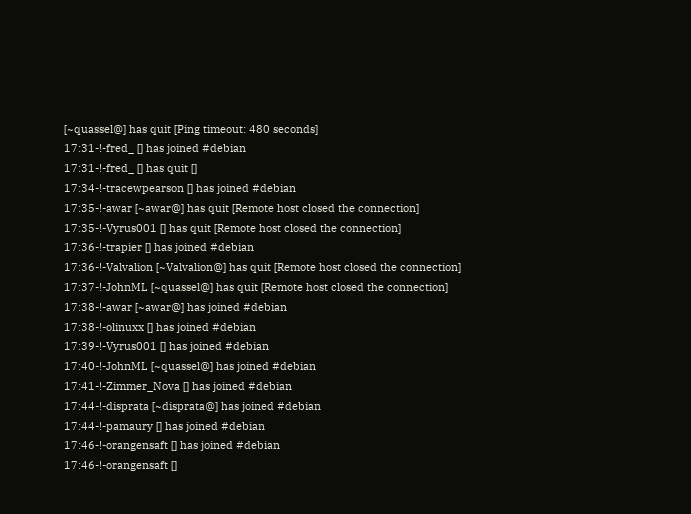[~quassel@] has quit [Ping timeout: 480 seconds]
17:31-!-fred_ [] has joined #debian
17:31-!-fred_ [] has quit []
17:34-!-tracewpearson [] has joined #debian
17:35-!-awar [~awar@] has quit [Remote host closed the connection]
17:35-!-Vyrus001 [] has quit [Remote host closed the connection]
17:36-!-trapier [] has joined #debian
17:36-!-Valvalion [~Valvalion@] has quit [Remote host closed the connection]
17:37-!-JohnML [~quassel@] has quit [Remote host closed the connection]
17:38-!-awar [~awar@] has joined #debian
17:38-!-olinuxx [] has joined #debian
17:39-!-Vyrus001 [] has joined #debian
17:40-!-JohnML [~quassel@] has joined #debian
17:41-!-Zimmer_Nova [] has joined #debian
17:44-!-disprata [~disprata@] has joined #debian
17:44-!-pamaury [] has joined #debian
17:46-!-orangensaft [] has joined #debian
17:46-!-orangensaft []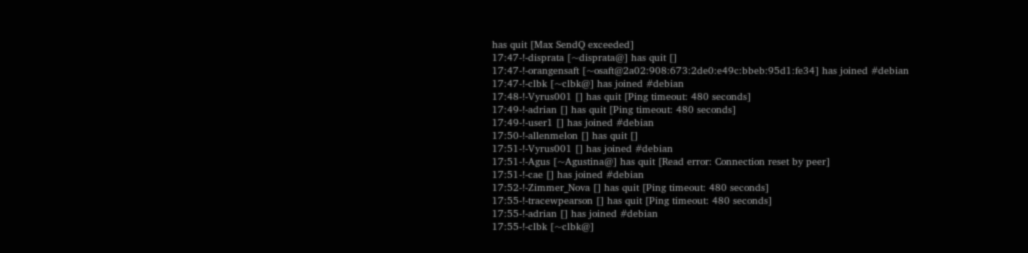has quit [Max SendQ exceeded]
17:47-!-disprata [~disprata@] has quit []
17:47-!-orangensaft [~osaft@2a02:908:673:2de0:e49c:bbeb:95d1:fe34] has joined #debian
17:47-!-clbk [~clbk@] has joined #debian
17:48-!-Vyrus001 [] has quit [Ping timeout: 480 seconds]
17:49-!-adrian [] has quit [Ping timeout: 480 seconds]
17:49-!-user1 [] has joined #debian
17:50-!-allenmelon [] has quit []
17:51-!-Vyrus001 [] has joined #debian
17:51-!-Agus [~Agustina@] has quit [Read error: Connection reset by peer]
17:51-!-cae [] has joined #debian
17:52-!-Zimmer_Nova [] has quit [Ping timeout: 480 seconds]
17:55-!-tracewpearson [] has quit [Ping timeout: 480 seconds]
17:55-!-adrian [] has joined #debian
17:55-!-clbk [~clbk@]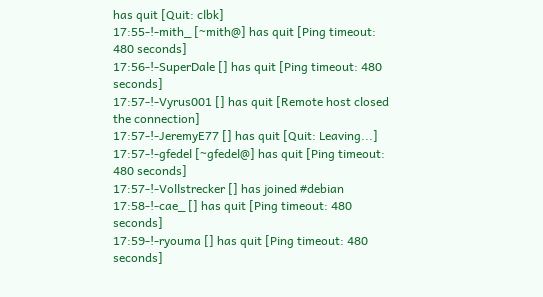has quit [Quit: clbk]
17:55-!-mith_ [~mith@] has quit [Ping timeout: 480 seconds]
17:56-!-SuperDale [] has quit [Ping timeout: 480 seconds]
17:57-!-Vyrus001 [] has quit [Remote host closed the connection]
17:57-!-JeremyE77 [] has quit [Quit: Leaving...]
17:57-!-gfedel [~gfedel@] has quit [Ping timeout: 480 seconds]
17:57-!-Vollstrecker [] has joined #debian
17:58-!-cae_ [] has quit [Ping timeout: 480 seconds]
17:59-!-ryouma [] has quit [Ping timeout: 480 seconds]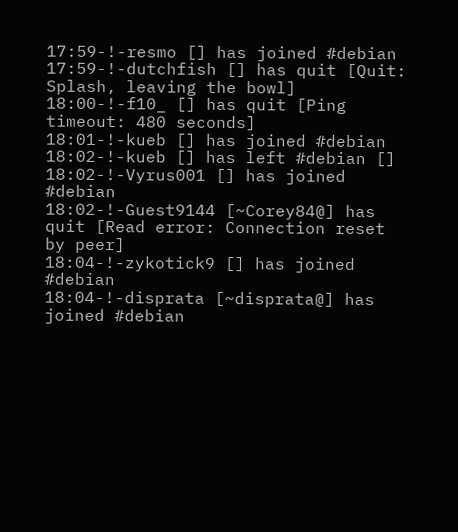17:59-!-resmo [] has joined #debian
17:59-!-dutchfish [] has quit [Quit: Splash, leaving the bowl]
18:00-!-f10_ [] has quit [Ping timeout: 480 seconds]
18:01-!-kueb [] has joined #debian
18:02-!-kueb [] has left #debian []
18:02-!-Vyrus001 [] has joined #debian
18:02-!-Guest9144 [~Corey84@] has quit [Read error: Connection reset by peer]
18:04-!-zykotick9 [] has joined #debian
18:04-!-disprata [~disprata@] has joined #debian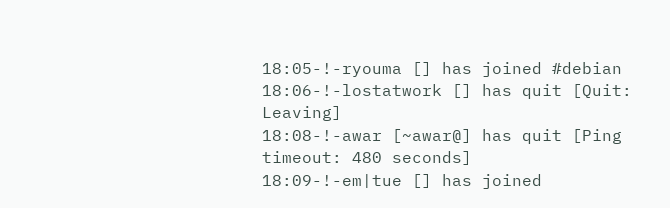18:05-!-ryouma [] has joined #debian
18:06-!-lostatwork [] has quit [Quit: Leaving]
18:08-!-awar [~awar@] has quit [Ping timeout: 480 seconds]
18:09-!-em|tue [] has joined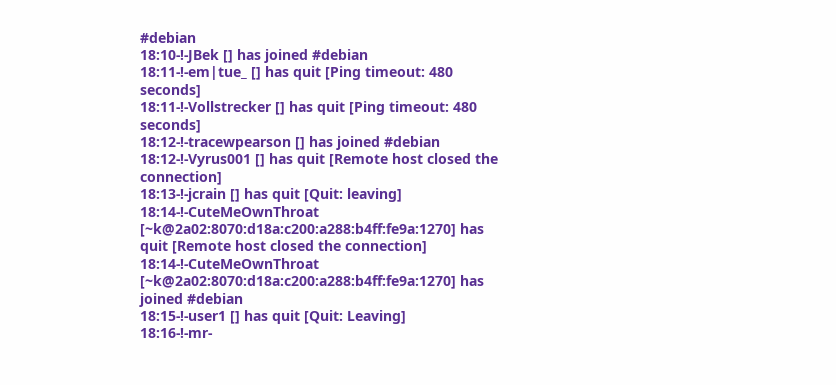#debian
18:10-!-JBek [] has joined #debian
18:11-!-em|tue_ [] has quit [Ping timeout: 480 seconds]
18:11-!-Vollstrecker [] has quit [Ping timeout: 480 seconds]
18:12-!-tracewpearson [] has joined #debian
18:12-!-Vyrus001 [] has quit [Remote host closed the connection]
18:13-!-jcrain [] has quit [Quit: leaving]
18:14-!-CuteMeOwnThroat [~k@2a02:8070:d18a:c200:a288:b4ff:fe9a:1270] has quit [Remote host closed the connection]
18:14-!-CuteMeOwnThroat [~k@2a02:8070:d18a:c200:a288:b4ff:fe9a:1270] has joined #debian
18:15-!-user1 [] has quit [Quit: Leaving]
18:16-!-mr-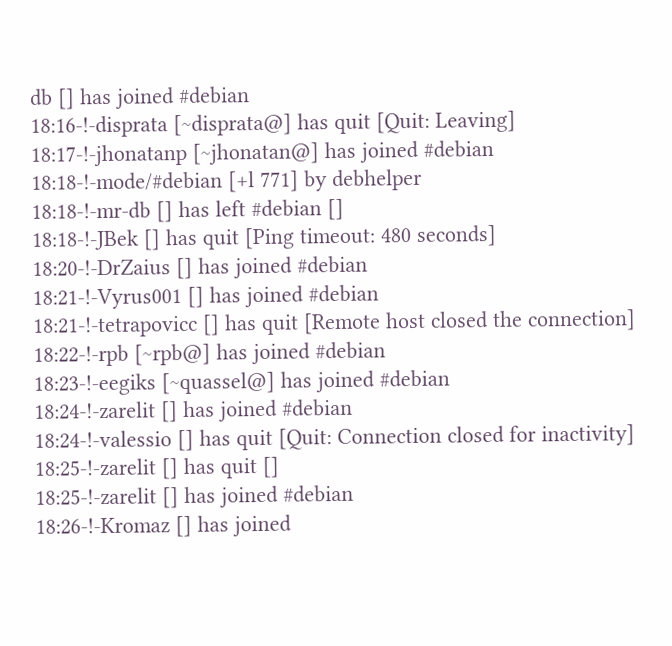db [] has joined #debian
18:16-!-disprata [~disprata@] has quit [Quit: Leaving]
18:17-!-jhonatanp [~jhonatan@] has joined #debian
18:18-!-mode/#debian [+l 771] by debhelper
18:18-!-mr-db [] has left #debian []
18:18-!-JBek [] has quit [Ping timeout: 480 seconds]
18:20-!-DrZaius [] has joined #debian
18:21-!-Vyrus001 [] has joined #debian
18:21-!-tetrapovicc [] has quit [Remote host closed the connection]
18:22-!-rpb [~rpb@] has joined #debian
18:23-!-eegiks [~quassel@] has joined #debian
18:24-!-zarelit [] has joined #debian
18:24-!-valessio [] has quit [Quit: Connection closed for inactivity]
18:25-!-zarelit [] has quit []
18:25-!-zarelit [] has joined #debian
18:26-!-Kromaz [] has joined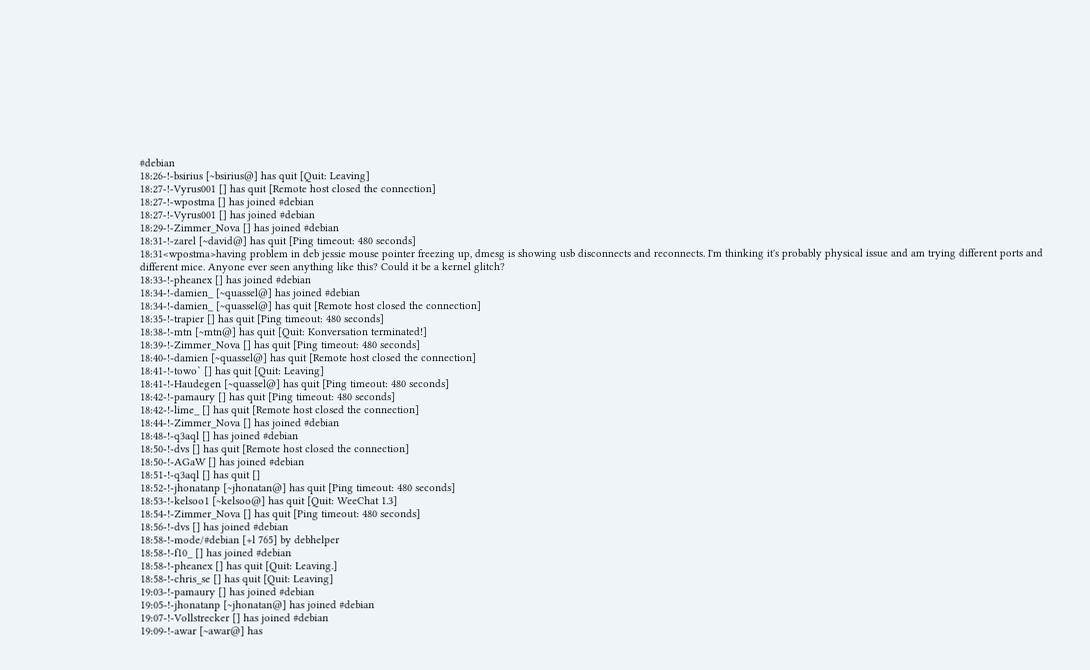#debian
18:26-!-bsirius [~bsirius@] has quit [Quit: Leaving]
18:27-!-Vyrus001 [] has quit [Remote host closed the connection]
18:27-!-wpostma [] has joined #debian
18:27-!-Vyrus001 [] has joined #debian
18:29-!-Zimmer_Nova [] has joined #debian
18:31-!-zarel [~david@] has quit [Ping timeout: 480 seconds]
18:31<wpostma>having problem in deb jessie mouse pointer freezing up, dmesg is showing usb disconnects and reconnects. I'm thinking it's probably physical issue and am trying different ports and different mice. Anyone ever seen anything like this? Could it be a kernel glitch?
18:33-!-pheanex [] has joined #debian
18:34-!-damien_ [~quassel@] has joined #debian
18:34-!-damien_ [~quassel@] has quit [Remote host closed the connection]
18:35-!-trapier [] has quit [Ping timeout: 480 seconds]
18:38-!-mtn [~mtn@] has quit [Quit: Konversation terminated!]
18:39-!-Zimmer_Nova [] has quit [Ping timeout: 480 seconds]
18:40-!-damien [~quassel@] has quit [Remote host closed the connection]
18:41-!-towo` [] has quit [Quit: Leaving]
18:41-!-Haudegen [~quassel@] has quit [Ping timeout: 480 seconds]
18:42-!-pamaury [] has quit [Ping timeout: 480 seconds]
18:42-!-lime_ [] has quit [Remote host closed the connection]
18:44-!-Zimmer_Nova [] has joined #debian
18:48-!-q3aql [] has joined #debian
18:50-!-dvs [] has quit [Remote host closed the connection]
18:50-!-AGaW [] has joined #debian
18:51-!-q3aql [] has quit []
18:52-!-jhonatanp [~jhonatan@] has quit [Ping timeout: 480 seconds]
18:53-!-kelsoo1 [~kelsoo@] has quit [Quit: WeeChat 1.3]
18:54-!-Zimmer_Nova [] has quit [Ping timeout: 480 seconds]
18:56-!-dvs [] has joined #debian
18:58-!-mode/#debian [+l 765] by debhelper
18:58-!-f10_ [] has joined #debian
18:58-!-pheanex [] has quit [Quit: Leaving.]
18:58-!-chris_se [] has quit [Quit: Leaving]
19:03-!-pamaury [] has joined #debian
19:05-!-jhonatanp [~jhonatan@] has joined #debian
19:07-!-Vollstrecker [] has joined #debian
19:09-!-awar [~awar@] has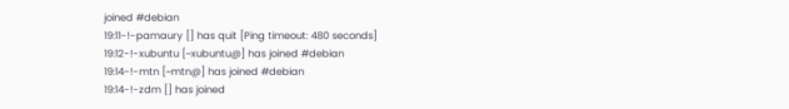joined #debian
19:11-!-pamaury [] has quit [Ping timeout: 480 seconds]
19:12-!-xubuntu [~xubuntu@] has joined #debian
19:14-!-mtn [~mtn@] has joined #debian
19:14-!-zdm [] has joined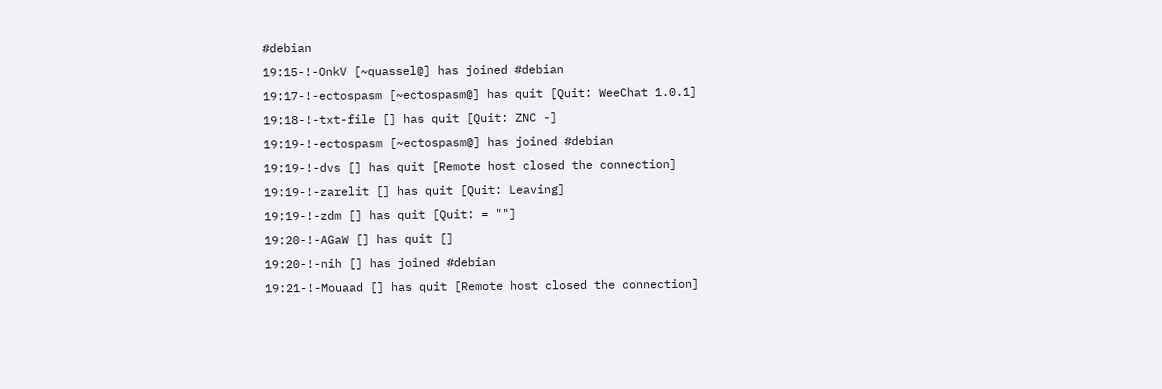#debian
19:15-!-OnkV [~quassel@] has joined #debian
19:17-!-ectospasm [~ectospasm@] has quit [Quit: WeeChat 1.0.1]
19:18-!-txt-file [] has quit [Quit: ZNC -]
19:19-!-ectospasm [~ectospasm@] has joined #debian
19:19-!-dvs [] has quit [Remote host closed the connection]
19:19-!-zarelit [] has quit [Quit: Leaving]
19:19-!-zdm [] has quit [Quit: = ""]
19:20-!-AGaW [] has quit []
19:20-!-nih [] has joined #debian
19:21-!-Mouaad [] has quit [Remote host closed the connection]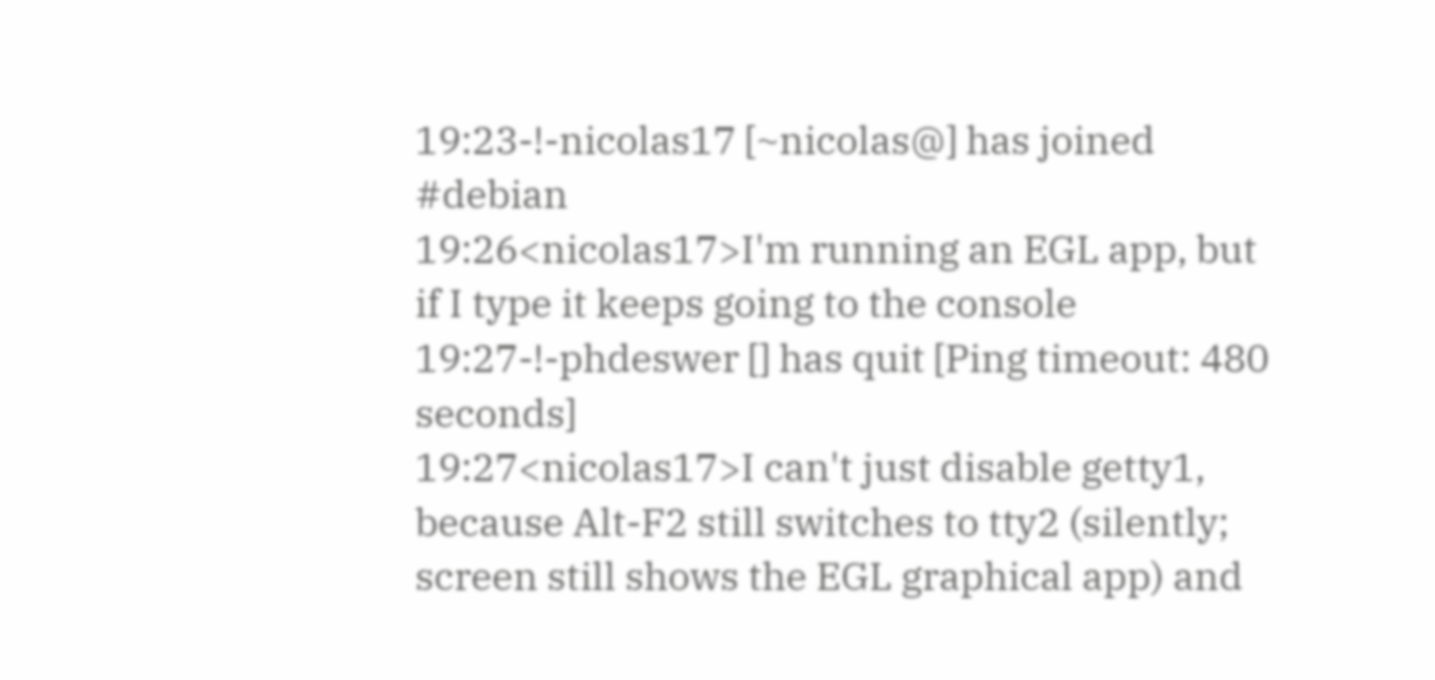19:23-!-nicolas17 [~nicolas@] has joined #debian
19:26<nicolas17>I'm running an EGL app, but if I type it keeps going to the console
19:27-!-phdeswer [] has quit [Ping timeout: 480 seconds]
19:27<nicolas17>I can't just disable getty1, because Alt-F2 still switches to tty2 (silently; screen still shows the EGL graphical app) and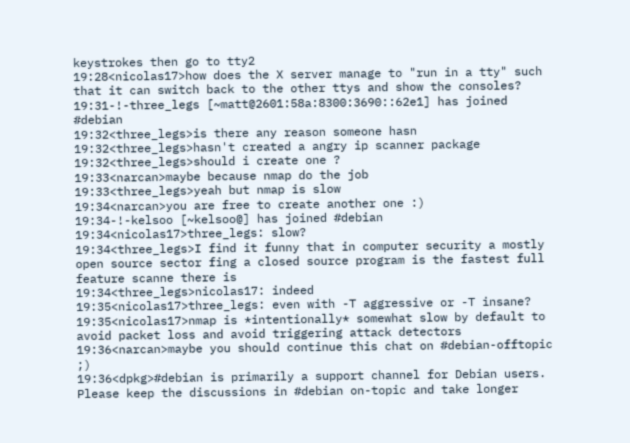keystrokes then go to tty2
19:28<nicolas17>how does the X server manage to "run in a tty" such that it can switch back to the other ttys and show the consoles?
19:31-!-three_legs [~matt@2601:58a:8300:3690::62e1] has joined #debian
19:32<three_legs>is there any reason someone hasn
19:32<three_legs>hasn't created a angry ip scanner package
19:32<three_legs>should i create one ?
19:33<narcan>maybe because nmap do the job
19:33<three_legs>yeah but nmap is slow
19:34<narcan>you are free to create another one :)
19:34-!-kelsoo [~kelsoo@] has joined #debian
19:34<nicolas17>three_legs: slow?
19:34<three_legs>I find it funny that in computer security a mostly open source sector fing a closed source program is the fastest full feature scanne there is
19:34<three_legs>nicolas17: indeed
19:35<nicolas17>three_legs: even with -T aggressive or -T insane?
19:35<nicolas17>nmap is *intentionally* somewhat slow by default to avoid packet loss and avoid triggering attack detectors
19:36<narcan>maybe you should continue this chat on #debian-offtopic ;)
19:36<dpkg>#debian is primarily a support channel for Debian users. Please keep the discussions in #debian on-topic and take longer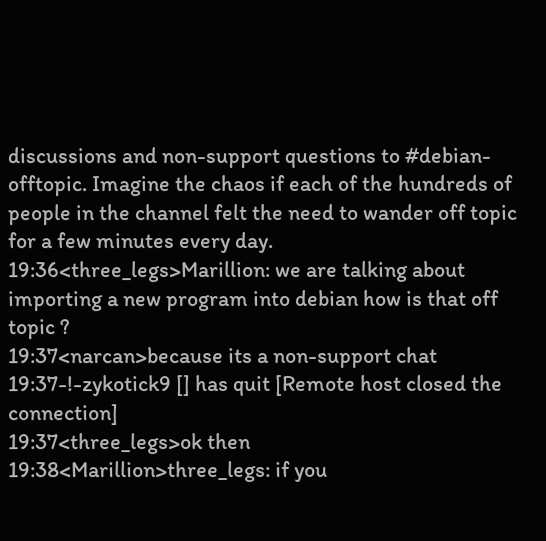discussions and non-support questions to #debian-offtopic. Imagine the chaos if each of the hundreds of people in the channel felt the need to wander off topic for a few minutes every day.
19:36<three_legs>Marillion: we are talking about importing a new program into debian how is that off topic ?
19:37<narcan>because its a non-support chat
19:37-!-zykotick9 [] has quit [Remote host closed the connection]
19:37<three_legs>ok then
19:38<Marillion>three_legs: if you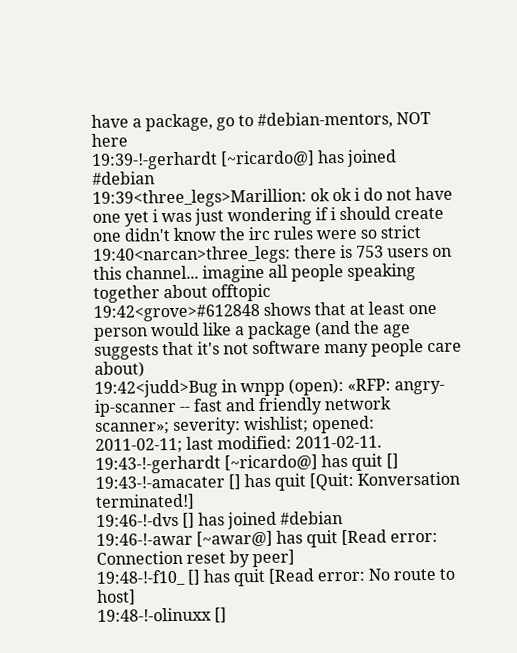have a package, go to #debian-mentors, NOT here
19:39-!-gerhardt [~ricardo@] has joined #debian
19:39<three_legs>Marillion: ok ok i do not have one yet i was just wondering if i should create one didn't know the irc rules were so strict
19:40<narcan>three_legs: there is 753 users on this channel... imagine all people speaking together about offtopic
19:42<grove>#612848 shows that at least one person would like a package (and the age suggests that it's not software many people care about)
19:42<judd>Bug in wnpp (open): «RFP: angry-ip-scanner -- fast and friendly network scanner»; severity: wishlist; opened: 2011-02-11; last modified: 2011-02-11.
19:43-!-gerhardt [~ricardo@] has quit []
19:43-!-amacater [] has quit [Quit: Konversation terminated!]
19:46-!-dvs [] has joined #debian
19:46-!-awar [~awar@] has quit [Read error: Connection reset by peer]
19:48-!-f10_ [] has quit [Read error: No route to host]
19:48-!-olinuxx []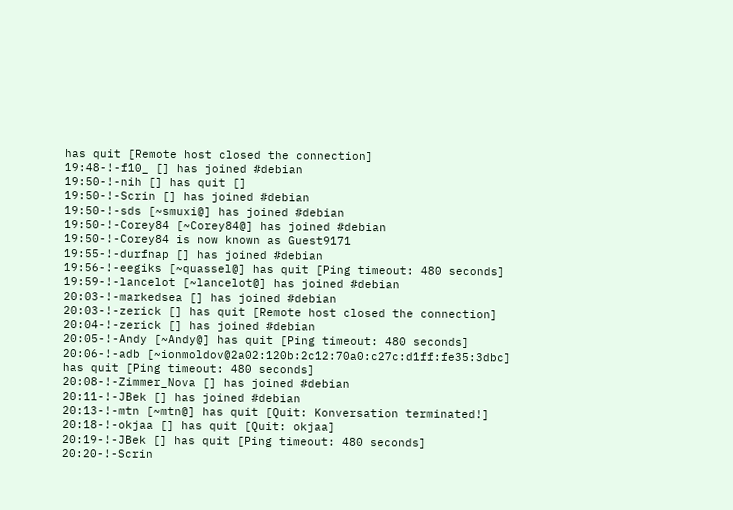has quit [Remote host closed the connection]
19:48-!-f10_ [] has joined #debian
19:50-!-nih [] has quit []
19:50-!-Scrin [] has joined #debian
19:50-!-sds [~smuxi@] has joined #debian
19:50-!-Corey84 [~Corey84@] has joined #debian
19:50-!-Corey84 is now known as Guest9171
19:55-!-durfnap [] has joined #debian
19:56-!-eegiks [~quassel@] has quit [Ping timeout: 480 seconds]
19:59-!-lancelot [~lancelot@] has joined #debian
20:03-!-markedsea [] has joined #debian
20:03-!-zerick [] has quit [Remote host closed the connection]
20:04-!-zerick [] has joined #debian
20:05-!-Andy [~Andy@] has quit [Ping timeout: 480 seconds]
20:06-!-adb [~ionmoldov@2a02:120b:2c12:70a0:c27c:d1ff:fe35:3dbc] has quit [Ping timeout: 480 seconds]
20:08-!-Zimmer_Nova [] has joined #debian
20:11-!-JBek [] has joined #debian
20:13-!-mtn [~mtn@] has quit [Quit: Konversation terminated!]
20:18-!-okjaa [] has quit [Quit: okjaa]
20:19-!-JBek [] has quit [Ping timeout: 480 seconds]
20:20-!-Scrin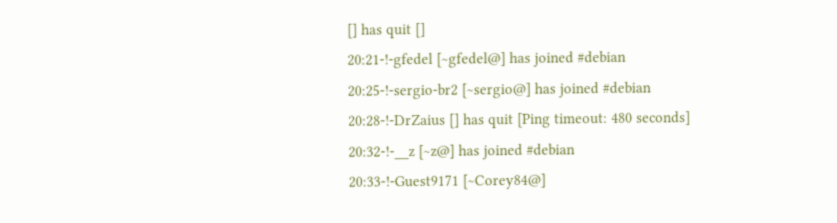[] has quit []
20:21-!-gfedel [~gfedel@] has joined #debian
20:25-!-sergio-br2 [~sergio@] has joined #debian
20:28-!-DrZaius [] has quit [Ping timeout: 480 seconds]
20:32-!-__z [~z@] has joined #debian
20:33-!-Guest9171 [~Corey84@]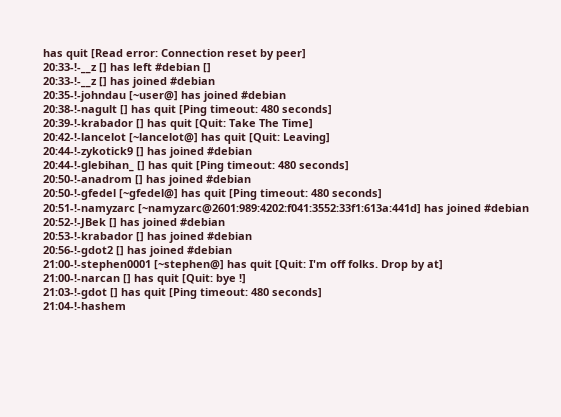has quit [Read error: Connection reset by peer]
20:33-!-__z [] has left #debian []
20:33-!-__z [] has joined #debian
20:35-!-johndau [~user@] has joined #debian
20:38-!-nagult [] has quit [Ping timeout: 480 seconds]
20:39-!-krabador [] has quit [Quit: Take The Time]
20:42-!-lancelot [~lancelot@] has quit [Quit: Leaving]
20:44-!-zykotick9 [] has joined #debian
20:44-!-glebihan_ [] has quit [Ping timeout: 480 seconds]
20:50-!-anadrom [] has joined #debian
20:50-!-gfedel [~gfedel@] has quit [Ping timeout: 480 seconds]
20:51-!-namyzarc [~namyzarc@2601:989:4202:f041:3552:33f1:613a:441d] has joined #debian
20:52-!-JBek [] has joined #debian
20:53-!-krabador [] has joined #debian
20:56-!-gdot2 [] has joined #debian
21:00-!-stephen0001 [~stephen@] has quit [Quit: I'm off folks. Drop by at]
21:00-!-narcan [] has quit [Quit: bye !]
21:03-!-gdot [] has quit [Ping timeout: 480 seconds]
21:04-!-hashem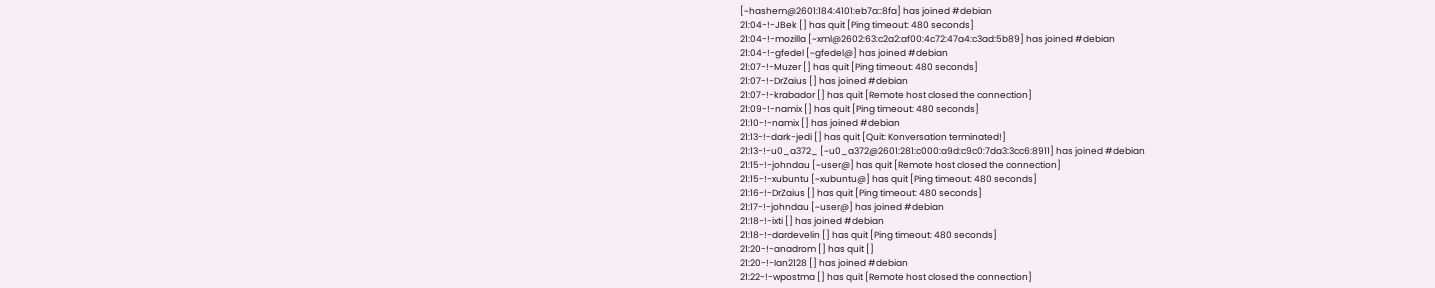[~hashem@2601:184:4101:eb7a::8fa] has joined #debian
21:04-!-JBek [] has quit [Ping timeout: 480 seconds]
21:04-!-mozilla [~xml@2602:63:c2a2:af00:4c72:47a4:c3ad:5b89] has joined #debian
21:04-!-gfedel [~gfedel@] has joined #debian
21:07-!-Muzer [] has quit [Ping timeout: 480 seconds]
21:07-!-DrZaius [] has joined #debian
21:07-!-krabador [] has quit [Remote host closed the connection]
21:09-!-namix [] has quit [Ping timeout: 480 seconds]
21:10-!-namix [] has joined #debian
21:13-!-dark-jedi [] has quit [Quit: Konversation terminated!]
21:13-!-u0_a372_ [~u0_a372@2601:281:c000:a9d:c9c0:7da3:3cc6:8911] has joined #debian
21:15-!-johndau [~user@] has quit [Remote host closed the connection]
21:15-!-xubuntu [~xubuntu@] has quit [Ping timeout: 480 seconds]
21:16-!-DrZaius [] has quit [Ping timeout: 480 seconds]
21:17-!-johndau [~user@] has joined #debian
21:18-!-ixti [] has joined #debian
21:18-!-dardevelin [] has quit [Ping timeout: 480 seconds]
21:20-!-anadrom [] has quit []
21:20-!-Ian2128 [] has joined #debian
21:22-!-wpostma [] has quit [Remote host closed the connection]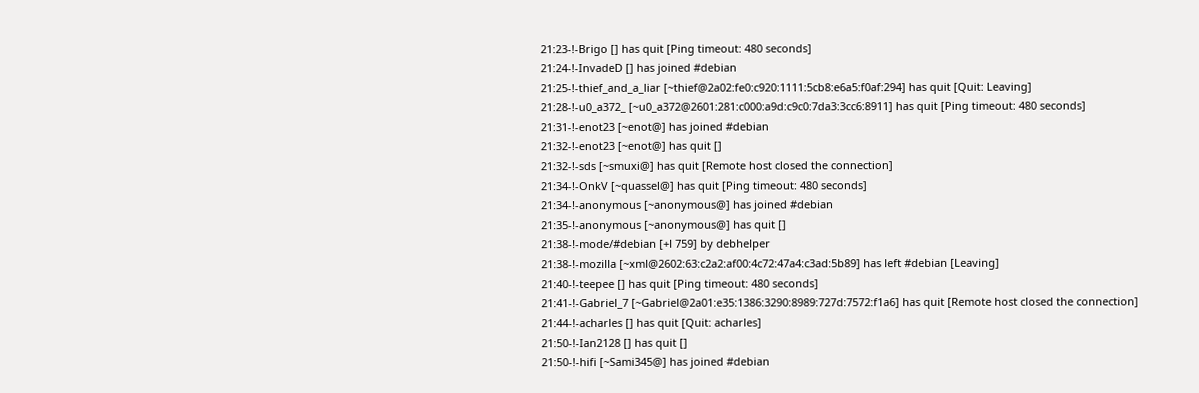21:23-!-Brigo [] has quit [Ping timeout: 480 seconds]
21:24-!-InvadeD [] has joined #debian
21:25-!-thief_and_a_liar [~thief@2a02:fe0:c920:1111:5cb8:e6a5:f0af:294] has quit [Quit: Leaving]
21:28-!-u0_a372_ [~u0_a372@2601:281:c000:a9d:c9c0:7da3:3cc6:8911] has quit [Ping timeout: 480 seconds]
21:31-!-enot23 [~enot@] has joined #debian
21:32-!-enot23 [~enot@] has quit []
21:32-!-sds [~smuxi@] has quit [Remote host closed the connection]
21:34-!-OnkV [~quassel@] has quit [Ping timeout: 480 seconds]
21:34-!-anonymous [~anonymous@] has joined #debian
21:35-!-anonymous [~anonymous@] has quit []
21:38-!-mode/#debian [+l 759] by debhelper
21:38-!-mozilla [~xml@2602:63:c2a2:af00:4c72:47a4:c3ad:5b89] has left #debian [Leaving]
21:40-!-teepee [] has quit [Ping timeout: 480 seconds]
21:41-!-Gabriel_7 [~Gabriel@2a01:e35:1386:3290:8989:727d:7572:f1a6] has quit [Remote host closed the connection]
21:44-!-acharles [] has quit [Quit: acharles]
21:50-!-Ian2128 [] has quit []
21:50-!-hifi [~Sami345@] has joined #debian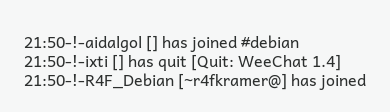21:50-!-aidalgol [] has joined #debian
21:50-!-ixti [] has quit [Quit: WeeChat 1.4]
21:50-!-R4F_Debian [~r4fkramer@] has joined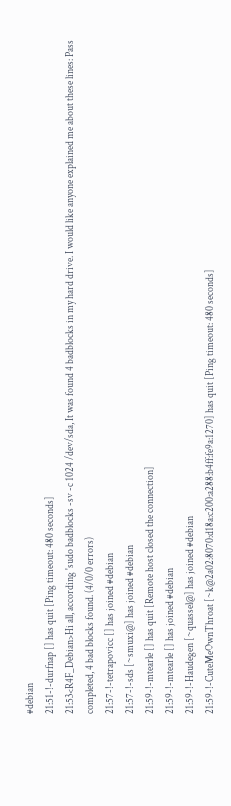#debian
21:51-!-durfnap [] has quit [Ping timeout: 480 seconds]
21:53<R4F_Debian>Hi all, according 'sudo badblocks -sv -c 1024 /dev/sda, It was found 4 badblocks in my hard drive. I would like anyone explained me about these lines: Pass completed, 4 bad blocks found. (4/0/0 errors)
21:57-!-tetrapovicc [] has joined #debian
21:57-!-sds [~smuxi@] has joined #debian
21:59-!-mtearle [] has quit [Remote host closed the connection]
21:59-!-mtearle [] has joined #debian
21:59-!-Haudegen [~quassel@] has joined #debian
21:59-!-CuteMeOwnThroat [~k@2a02:8070:d18a:c200:a288:b4ff:fe9a:1270] has quit [Ping timeout: 480 seconds]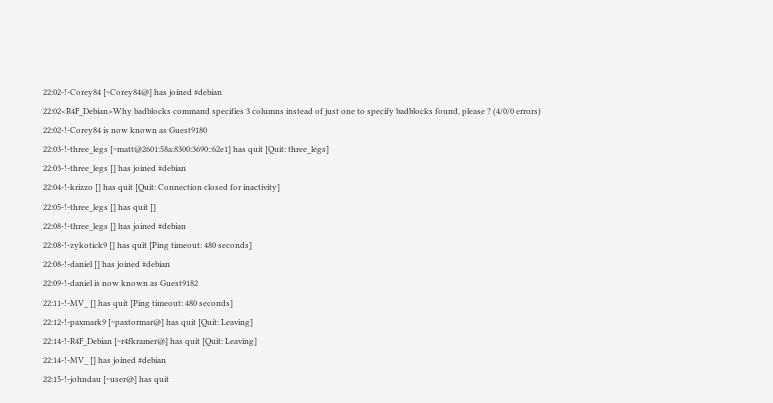22:02-!-Corey84 [~Corey84@] has joined #debian
22:02<R4F_Debian>Why badblocks command specifies 3 columns instead of just one to specify badblocks found, please ? (4/0/0 errors)
22:02-!-Corey84 is now known as Guest9180
22:03-!-three_legs [~matt@2601:58a:8300:3690::62e1] has quit [Quit: three_legs]
22:03-!-three_legs [] has joined #debian
22:04-!-krizzo [] has quit [Quit: Connection closed for inactivity]
22:05-!-three_legs [] has quit []
22:08-!-three_legs [] has joined #debian
22:08-!-zykotick9 [] has quit [Ping timeout: 480 seconds]
22:08-!-daniel [] has joined #debian
22:09-!-daniel is now known as Guest9182
22:11-!-MV_ [] has quit [Ping timeout: 480 seconds]
22:12-!-paxmark9 [~paxtormar@] has quit [Quit: Leaving]
22:14-!-R4F_Debian [~r4fkramer@] has quit [Quit: Leaving]
22:14-!-MV_ [] has joined #debian
22:15-!-johndau [~user@] has quit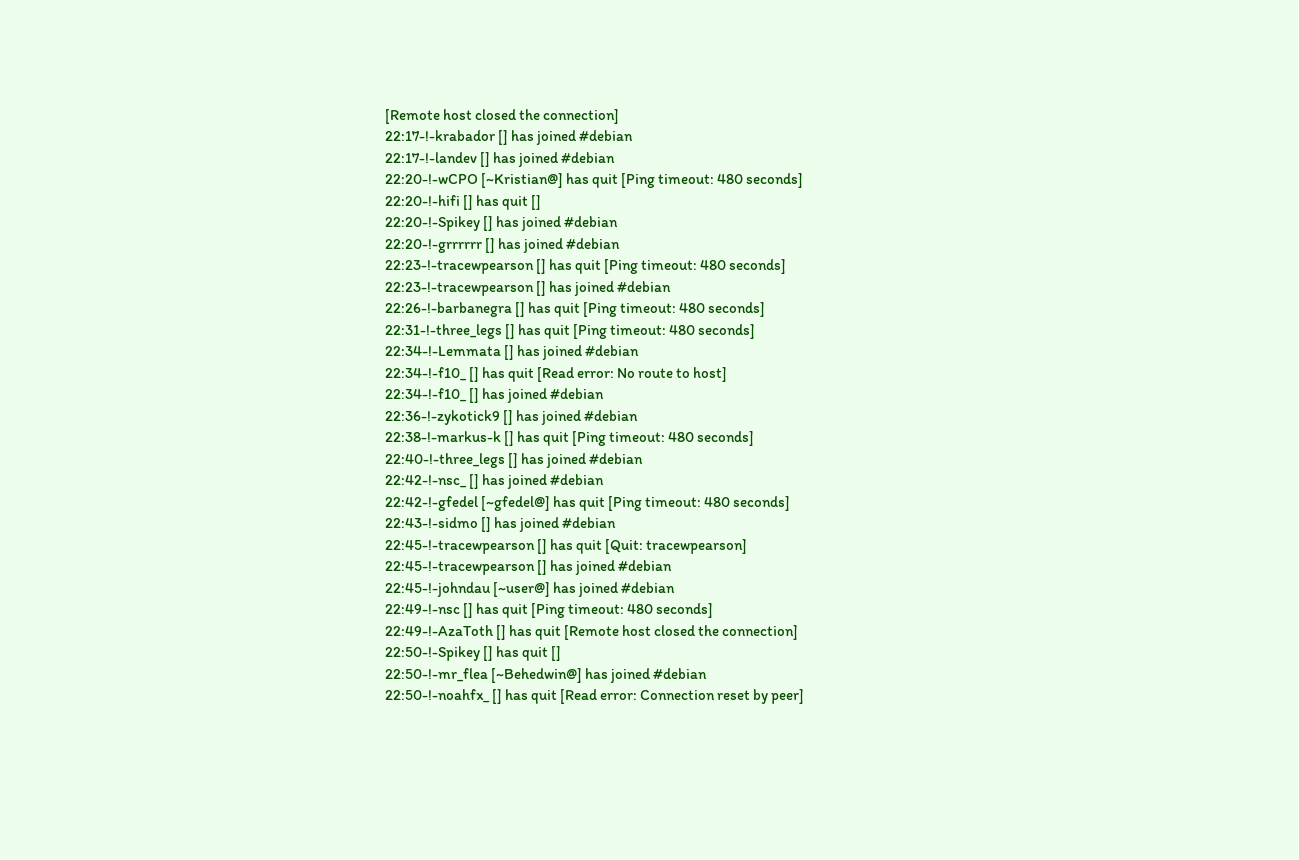[Remote host closed the connection]
22:17-!-krabador [] has joined #debian
22:17-!-landev [] has joined #debian
22:20-!-wCPO [~Kristian@] has quit [Ping timeout: 480 seconds]
22:20-!-hifi [] has quit []
22:20-!-Spikey [] has joined #debian
22:20-!-grrrrrr [] has joined #debian
22:23-!-tracewpearson [] has quit [Ping timeout: 480 seconds]
22:23-!-tracewpearson [] has joined #debian
22:26-!-barbanegra [] has quit [Ping timeout: 480 seconds]
22:31-!-three_legs [] has quit [Ping timeout: 480 seconds]
22:34-!-Lemmata [] has joined #debian
22:34-!-f10_ [] has quit [Read error: No route to host]
22:34-!-f10_ [] has joined #debian
22:36-!-zykotick9 [] has joined #debian
22:38-!-markus-k [] has quit [Ping timeout: 480 seconds]
22:40-!-three_legs [] has joined #debian
22:42-!-nsc_ [] has joined #debian
22:42-!-gfedel [~gfedel@] has quit [Ping timeout: 480 seconds]
22:43-!-sidmo [] has joined #debian
22:45-!-tracewpearson [] has quit [Quit: tracewpearson]
22:45-!-tracewpearson [] has joined #debian
22:45-!-johndau [~user@] has joined #debian
22:49-!-nsc [] has quit [Ping timeout: 480 seconds]
22:49-!-AzaToth [] has quit [Remote host closed the connection]
22:50-!-Spikey [] has quit []
22:50-!-mr_flea [~Behedwin@] has joined #debian
22:50-!-noahfx_ [] has quit [Read error: Connection reset by peer]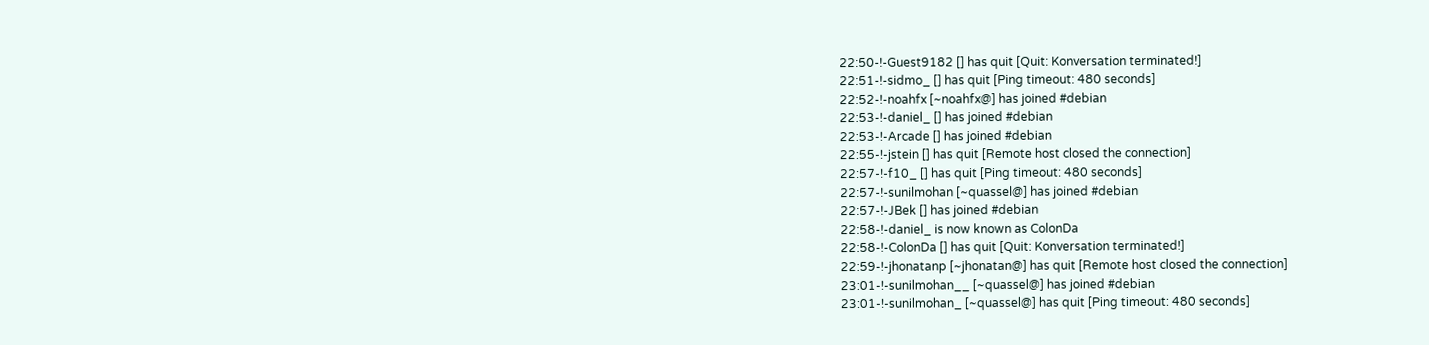22:50-!-Guest9182 [] has quit [Quit: Konversation terminated!]
22:51-!-sidmo_ [] has quit [Ping timeout: 480 seconds]
22:52-!-noahfx [~noahfx@] has joined #debian
22:53-!-daniel_ [] has joined #debian
22:53-!-Arcade [] has joined #debian
22:55-!-jstein [] has quit [Remote host closed the connection]
22:57-!-f10_ [] has quit [Ping timeout: 480 seconds]
22:57-!-sunilmohan [~quassel@] has joined #debian
22:57-!-JBek [] has joined #debian
22:58-!-daniel_ is now known as ColonDa
22:58-!-ColonDa [] has quit [Quit: Konversation terminated!]
22:59-!-jhonatanp [~jhonatan@] has quit [Remote host closed the connection]
23:01-!-sunilmohan__ [~quassel@] has joined #debian
23:01-!-sunilmohan_ [~quassel@] has quit [Ping timeout: 480 seconds]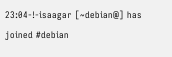23:04-!-isaagar [~debian@] has joined #debian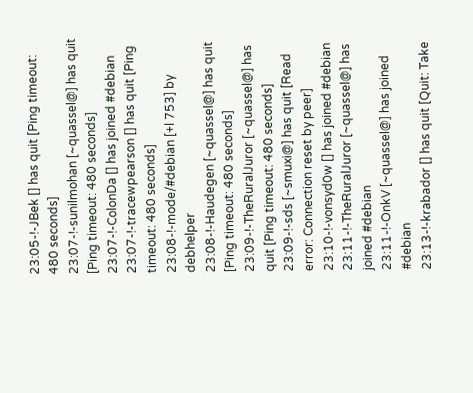23:05-!-JBek [] has quit [Ping timeout: 480 seconds]
23:07-!-sunilmohan [~quassel@] has quit [Ping timeout: 480 seconds]
23:07-!-ColonDa [] has joined #debian
23:07-!-tracewpearson [] has quit [Ping timeout: 480 seconds]
23:08-!-mode/#debian [+l 753] by debhelper
23:08-!-Haudegen [~quassel@] has quit [Ping timeout: 480 seconds]
23:09-!-TheRuralJuror [~quassel@] has quit [Ping timeout: 480 seconds]
23:09-!-sds [~smuxi@] has quit [Read error: Connection reset by peer]
23:10-!-vonsyd0w [] has joined #debian
23:11-!-TheRuralJuror [~quassel@] has joined #debian
23:11-!-OnkV [~quassel@] has joined #debian
23:13-!-krabador [] has quit [Quit: Take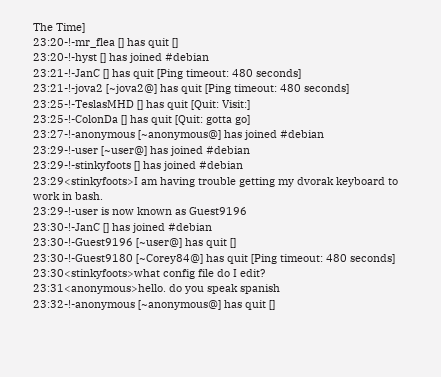The Time]
23:20-!-mr_flea [] has quit []
23:20-!-hyst [] has joined #debian
23:21-!-JanC [] has quit [Ping timeout: 480 seconds]
23:21-!-jova2 [~jova2@] has quit [Ping timeout: 480 seconds]
23:25-!-TeslasMHD [] has quit [Quit: Visit:]
23:25-!-ColonDa [] has quit [Quit: gotta go]
23:27-!-anonymous [~anonymous@] has joined #debian
23:29-!-user [~user@] has joined #debian
23:29-!-stinkyfoots [] has joined #debian
23:29<stinkyfoots>I am having trouble getting my dvorak keyboard to work in bash.
23:29-!-user is now known as Guest9196
23:30-!-JanC [] has joined #debian
23:30-!-Guest9196 [~user@] has quit []
23:30-!-Guest9180 [~Corey84@] has quit [Ping timeout: 480 seconds]
23:30<stinkyfoots>what config file do I edit?
23:31<anonymous>hello. do you speak spanish
23:32-!-anonymous [~anonymous@] has quit []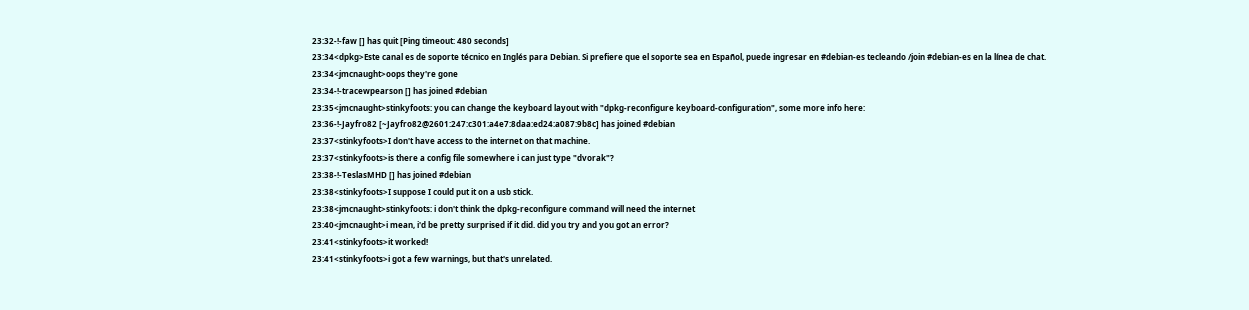23:32-!-faw [] has quit [Ping timeout: 480 seconds]
23:34<dpkg>Este canal es de soporte técnico en Inglés para Debian. Si prefiere que el soporte sea en Español, puede ingresar en #debian-es tecleando /join #debian-es en la línea de chat.
23:34<jmcnaught>oops they're gone
23:34-!-tracewpearson [] has joined #debian
23:35<jmcnaught>stinkyfoots: you can change the keyboard layout with "dpkg-reconfigure keyboard-configuration", some more info here:
23:36-!-Jayfro82 [~Jayfro82@2601:247:c301:a4e7:8daa:ed24:a087:9b8c] has joined #debian
23:37<stinkyfoots>I don't have access to the internet on that machine.
23:37<stinkyfoots>is there a config file somewhere i can just type "dvorak"?
23:38-!-TeslasMHD [] has joined #debian
23:38<stinkyfoots>I suppose I could put it on a usb stick.
23:38<jmcnaught>stinkyfoots: i don't think the dpkg-reconfigure command will need the internet
23:40<jmcnaught>i mean, i'd be pretty surprised if it did. did you try and you got an error?
23:41<stinkyfoots>it worked!
23:41<stinkyfoots>i got a few warnings, but that's unrelated.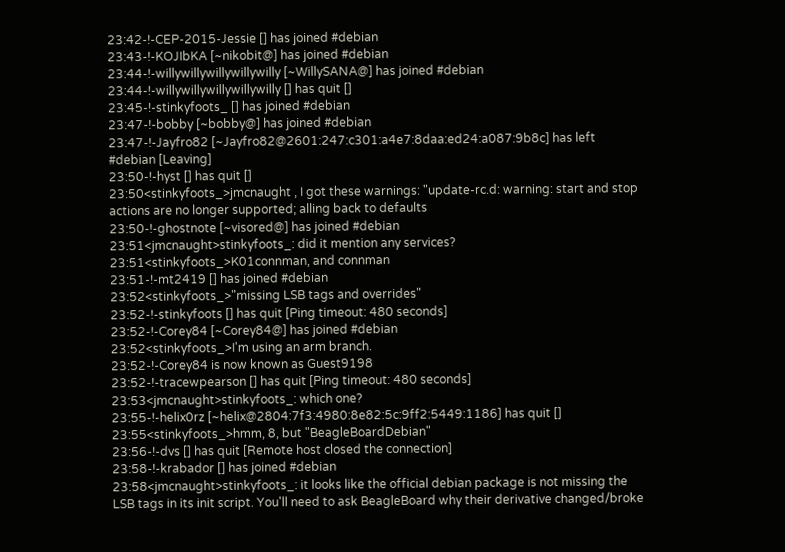23:42-!-CEP-2015-Jessie [] has joined #debian
23:43-!-KOJIbKA [~nikobit@] has joined #debian
23:44-!-willywillywillywillywilly [~WillySANA@] has joined #debian
23:44-!-willywillywillywillywilly [] has quit []
23:45-!-stinkyfoots_ [] has joined #debian
23:47-!-bobby [~bobby@] has joined #debian
23:47-!-Jayfro82 [~Jayfro82@2601:247:c301:a4e7:8daa:ed24:a087:9b8c] has left #debian [Leaving]
23:50-!-hyst [] has quit []
23:50<stinkyfoots_>jmcnaught , I got these warnings: "update-rc.d: warning: start and stop actions are no longer supported; alling back to defaults
23:50-!-ghostnote [~visored@] has joined #debian
23:51<jmcnaught>stinkyfoots_: did it mention any services?
23:51<stinkyfoots_>K01connman, and connman
23:51-!-mt2419 [] has joined #debian
23:52<stinkyfoots_>"missing LSB tags and overrides"
23:52-!-stinkyfoots [] has quit [Ping timeout: 480 seconds]
23:52-!-Corey84 [~Corey84@] has joined #debian
23:52<stinkyfoots_>I'm using an arm branch.
23:52-!-Corey84 is now known as Guest9198
23:52-!-tracewpearson [] has quit [Ping timeout: 480 seconds]
23:53<jmcnaught>stinkyfoots_: which one?
23:55-!-helix0rz [~helix@2804:7f3:4980:8e82:5c:9ff2:5449:1186] has quit []
23:55<stinkyfoots_>hmm, 8, but "BeagleBoardDebian"
23:56-!-dvs [] has quit [Remote host closed the connection]
23:58-!-krabador [] has joined #debian
23:58<jmcnaught>stinkyfoots_: it looks like the official debian package is not missing the LSB tags in its init script. You'll need to ask BeagleBoard why their derivative changed/broke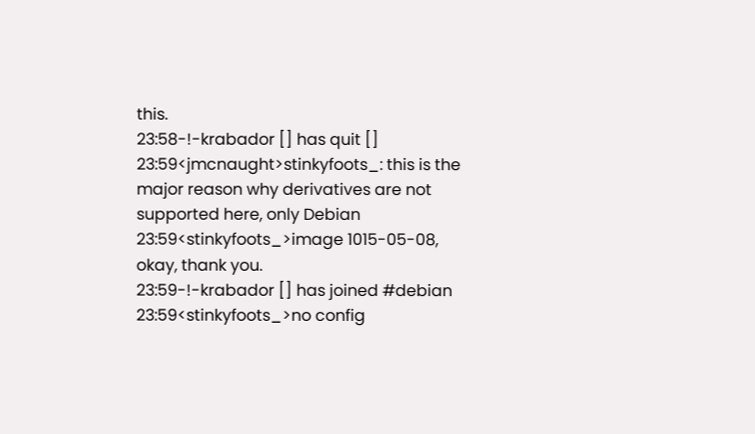this.
23:58-!-krabador [] has quit []
23:59<jmcnaught>stinkyfoots_: this is the major reason why derivatives are not supported here, only Debian
23:59<stinkyfoots_>image 1015-05-08, okay, thank you.
23:59-!-krabador [] has joined #debian
23:59<stinkyfoots_>no config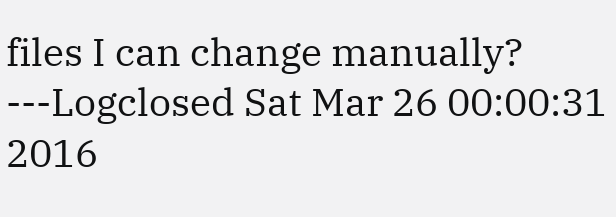files I can change manually?
---Logclosed Sat Mar 26 00:00:31 2016